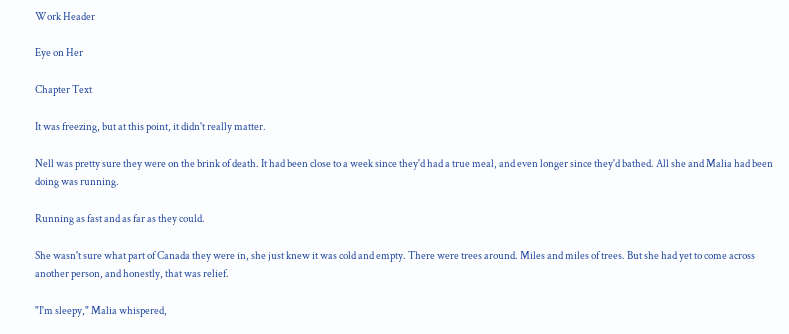Work Header

Eye on Her

Chapter Text

It was freezing, but at this point, it didn't really matter.

Nell was pretty sure they were on the brink of death. It had been close to a week since they'd had a true meal, and even longer since they'd bathed. All she and Malia had been doing was running.

Running as fast and as far as they could.

She wasn't sure what part of Canada they were in, she just knew it was cold and empty. There were trees around. Miles and miles of trees. But she had yet to come across another person, and honestly, that was relief.

"I'm sleepy," Malia whispered,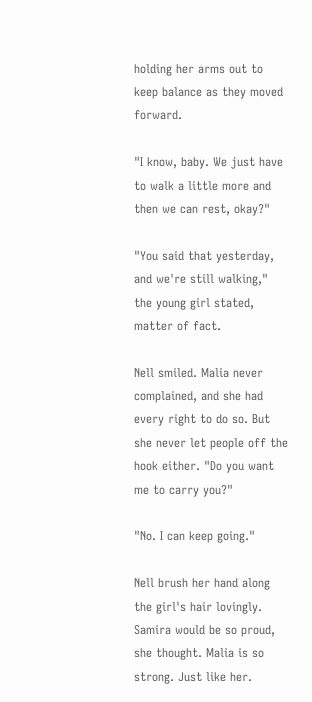holding her arms out to keep balance as they moved forward.

"I know, baby. We just have to walk a little more and then we can rest, okay?"

"You said that yesterday, and we're still walking," the young girl stated, matter of fact.

Nell smiled. Malia never complained, and she had every right to do so. But she never let people off the hook either. "Do you want me to carry you?"

"No. I can keep going."

Nell brush her hand along the girl's hair lovingly. Samira would be so proud, she thought. Malia is so strong. Just like her.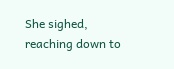She sighed, reaching down to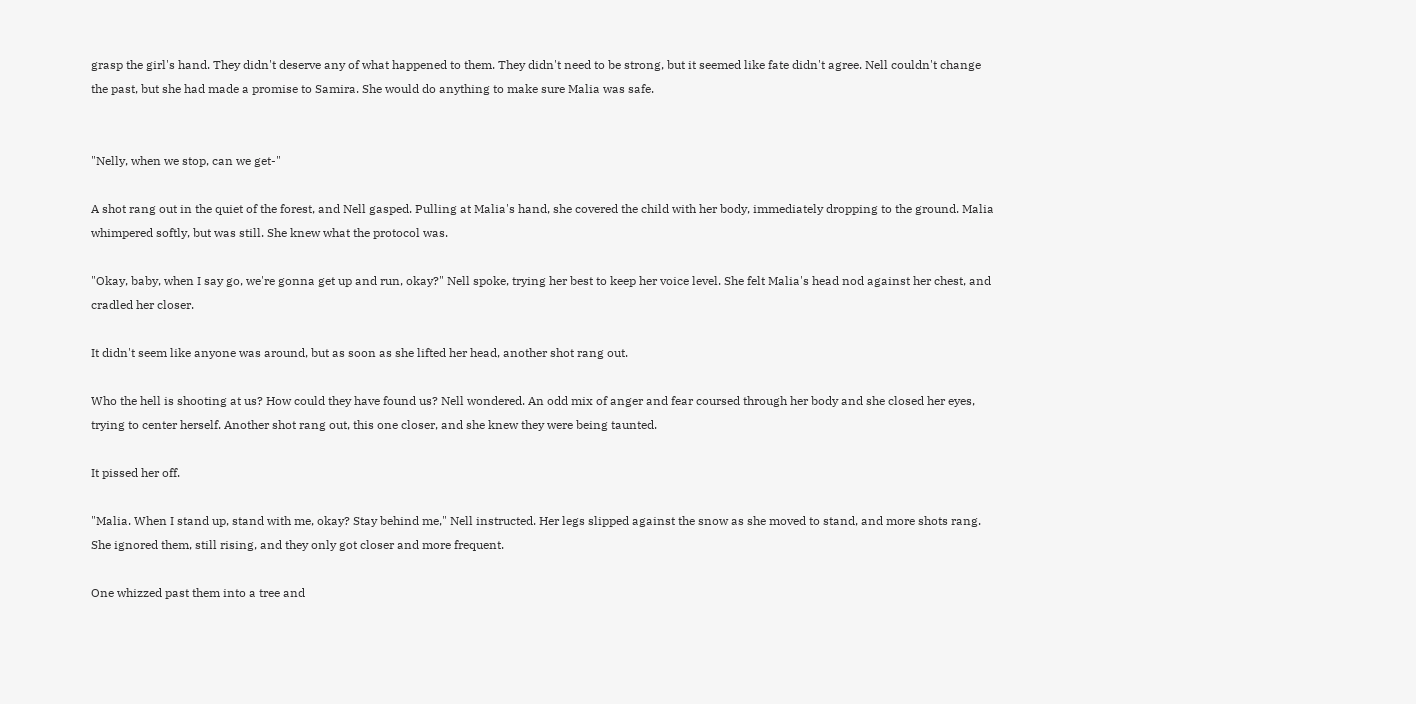grasp the girl's hand. They didn't deserve any of what happened to them. They didn't need to be strong, but it seemed like fate didn't agree. Nell couldn't change the past, but she had made a promise to Samira. She would do anything to make sure Malia was safe.


"Nelly, when we stop, can we get-"

A shot rang out in the quiet of the forest, and Nell gasped. Pulling at Malia's hand, she covered the child with her body, immediately dropping to the ground. Malia whimpered softly, but was still. She knew what the protocol was.

"Okay, baby, when I say go, we're gonna get up and run, okay?" Nell spoke, trying her best to keep her voice level. She felt Malia's head nod against her chest, and cradled her closer.

It didn't seem like anyone was around, but as soon as she lifted her head, another shot rang out.

Who the hell is shooting at us? How could they have found us? Nell wondered. An odd mix of anger and fear coursed through her body and she closed her eyes, trying to center herself. Another shot rang out, this one closer, and she knew they were being taunted.

It pissed her off.

"Malia. When I stand up, stand with me, okay? Stay behind me," Nell instructed. Her legs slipped against the snow as she moved to stand, and more shots rang. She ignored them, still rising, and they only got closer and more frequent.

One whizzed past them into a tree and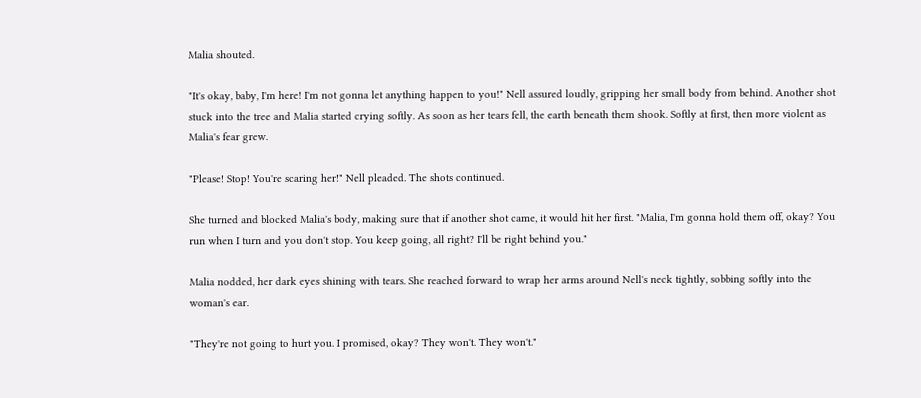Malia shouted.

"It's okay, baby, I'm here! I'm not gonna let anything happen to you!" Nell assured loudly, gripping her small body from behind. Another shot stuck into the tree and Malia started crying softly. As soon as her tears fell, the earth beneath them shook. Softly at first, then more violent as Malia's fear grew.

"Please! Stop! You're scaring her!" Nell pleaded. The shots continued.

She turned and blocked Malia's body, making sure that if another shot came, it would hit her first. "Malia, I'm gonna hold them off, okay? You run when I turn and you don't stop. You keep going, all right? I'll be right behind you."

Malia nodded, her dark eyes shining with tears. She reached forward to wrap her arms around Nell's neck tightly, sobbing softly into the woman's ear.

"They're not going to hurt you. I promised, okay? They won't. They won't."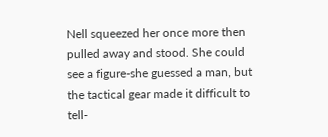Nell squeezed her once more then pulled away and stood. She could see a figure-she guessed a man, but the tactical gear made it difficult to tell-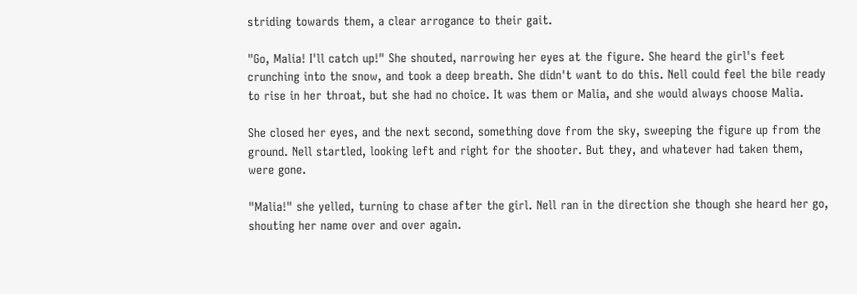striding towards them, a clear arrogance to their gait.

"Go, Malia! I'll catch up!" She shouted, narrowing her eyes at the figure. She heard the girl's feet crunching into the snow, and took a deep breath. She didn't want to do this. Nell could feel the bile ready to rise in her throat, but she had no choice. It was them or Malia, and she would always choose Malia.

She closed her eyes, and the next second, something dove from the sky, sweeping the figure up from the ground. Nell startled, looking left and right for the shooter. But they, and whatever had taken them, were gone.

"Malia!" she yelled, turning to chase after the girl. Nell ran in the direction she though she heard her go, shouting her name over and over again.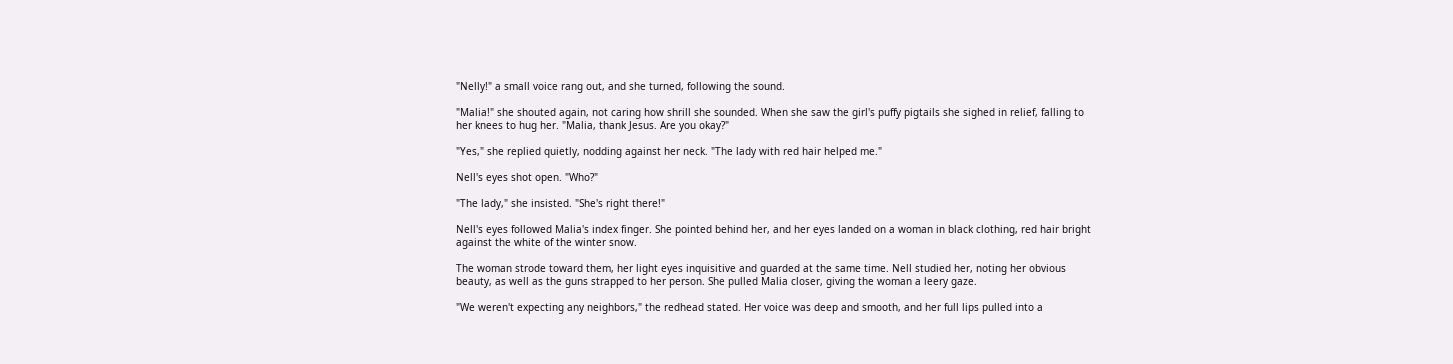"Nelly!" a small voice rang out, and she turned, following the sound.

"Malia!" she shouted again, not caring how shrill she sounded. When she saw the girl's puffy pigtails she sighed in relief, falling to her knees to hug her. "Malia, thank Jesus. Are you okay?"

"Yes," she replied quietly, nodding against her neck. "The lady with red hair helped me."

Nell's eyes shot open. "Who?"

"The lady," she insisted. "She's right there!"

Nell's eyes followed Malia's index finger. She pointed behind her, and her eyes landed on a woman in black clothing, red hair bright against the white of the winter snow.

The woman strode toward them, her light eyes inquisitive and guarded at the same time. Nell studied her, noting her obvious beauty, as well as the guns strapped to her person. She pulled Malia closer, giving the woman a leery gaze.

"We weren't expecting any neighbors," the redhead stated. Her voice was deep and smooth, and her full lips pulled into a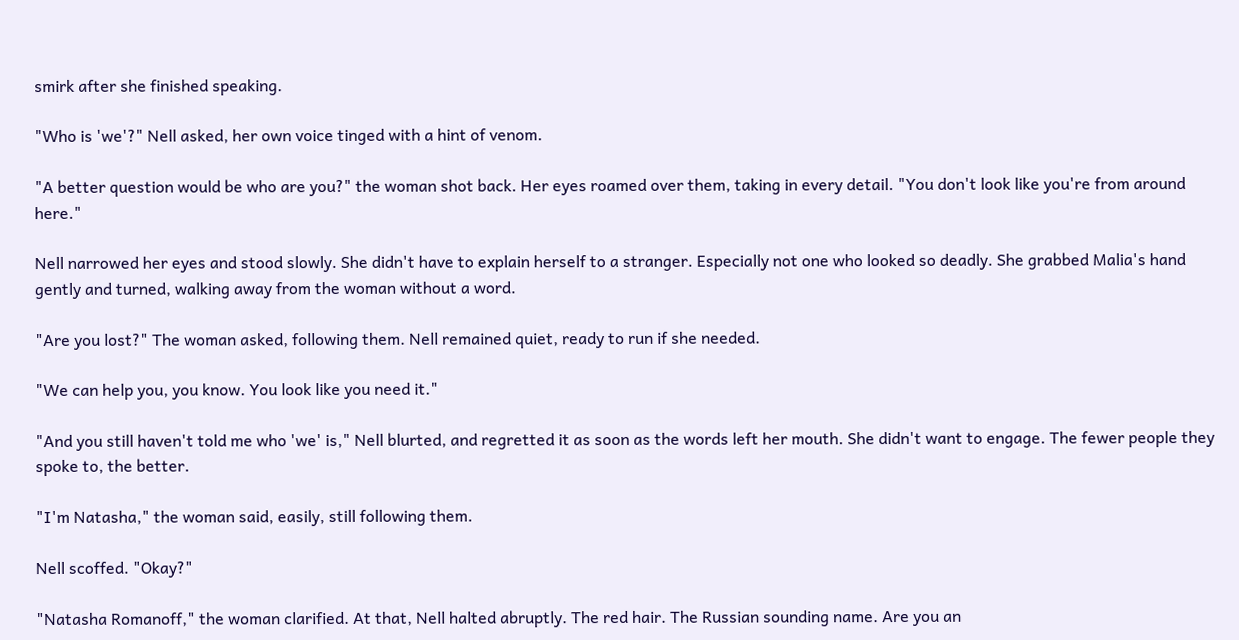smirk after she finished speaking.

"Who is 'we'?" Nell asked, her own voice tinged with a hint of venom.

"A better question would be who are you?" the woman shot back. Her eyes roamed over them, taking in every detail. "You don't look like you're from around here."

Nell narrowed her eyes and stood slowly. She didn't have to explain herself to a stranger. Especially not one who looked so deadly. She grabbed Malia's hand gently and turned, walking away from the woman without a word.

"Are you lost?" The woman asked, following them. Nell remained quiet, ready to run if she needed.

"We can help you, you know. You look like you need it."

"And you still haven't told me who 'we' is," Nell blurted, and regretted it as soon as the words left her mouth. She didn't want to engage. The fewer people they spoke to, the better.

"I'm Natasha," the woman said, easily, still following them.

Nell scoffed. "Okay?"

"Natasha Romanoff," the woman clarified. At that, Nell halted abruptly. The red hair. The Russian sounding name. Are you an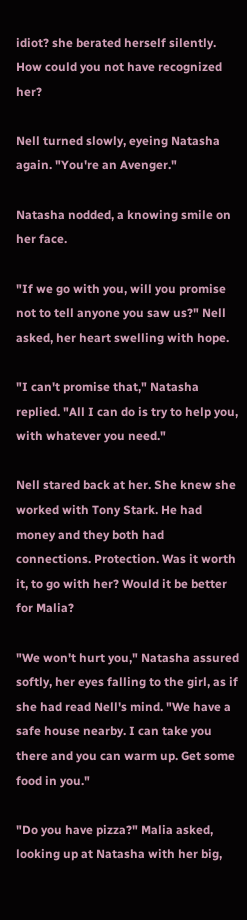idiot? she berated herself silently. How could you not have recognized her?

Nell turned slowly, eyeing Natasha again. "You're an Avenger."

Natasha nodded, a knowing smile on her face.

"If we go with you, will you promise not to tell anyone you saw us?" Nell asked, her heart swelling with hope.

"I can't promise that," Natasha replied. "All I can do is try to help you, with whatever you need."

Nell stared back at her. She knew she worked with Tony Stark. He had money and they both had connections. Protection. Was it worth it, to go with her? Would it be better for Malia?

"We won't hurt you," Natasha assured softly, her eyes falling to the girl, as if she had read Nell's mind. "We have a safe house nearby. I can take you there and you can warm up. Get some food in you."

"Do you have pizza?" Malia asked, looking up at Natasha with her big,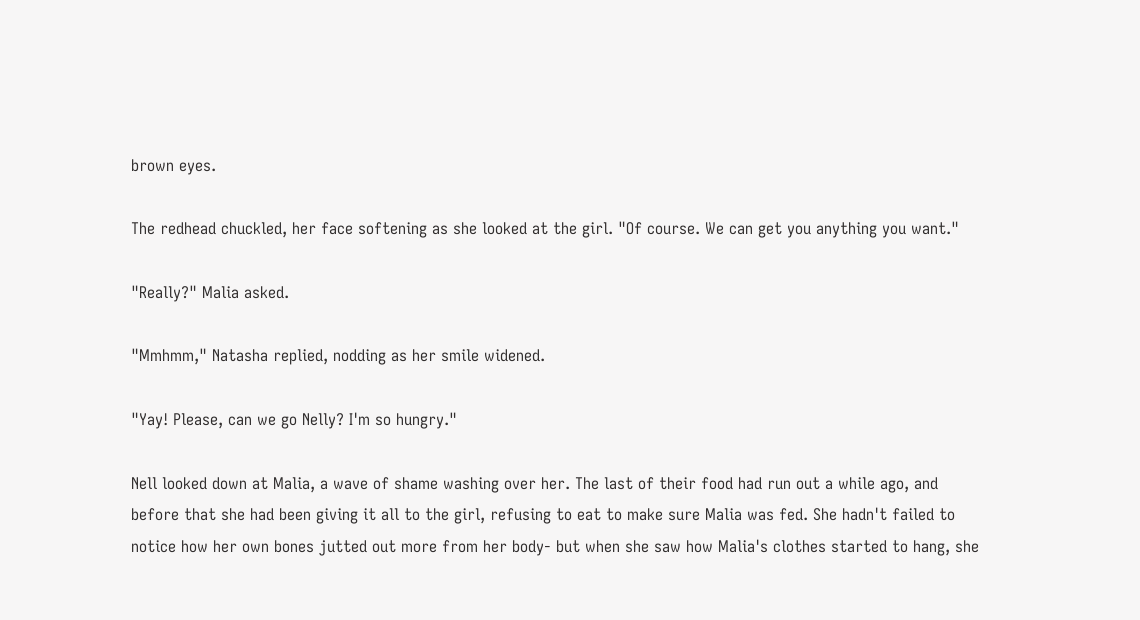brown eyes.

The redhead chuckled, her face softening as she looked at the girl. "Of course. We can get you anything you want."

"Really?" Malia asked.

"Mmhmm," Natasha replied, nodding as her smile widened.

"Yay! Please, can we go Nelly? I'm so hungry."

Nell looked down at Malia, a wave of shame washing over her. The last of their food had run out a while ago, and before that she had been giving it all to the girl, refusing to eat to make sure Malia was fed. She hadn't failed to notice how her own bones jutted out more from her body- but when she saw how Malia's clothes started to hang, she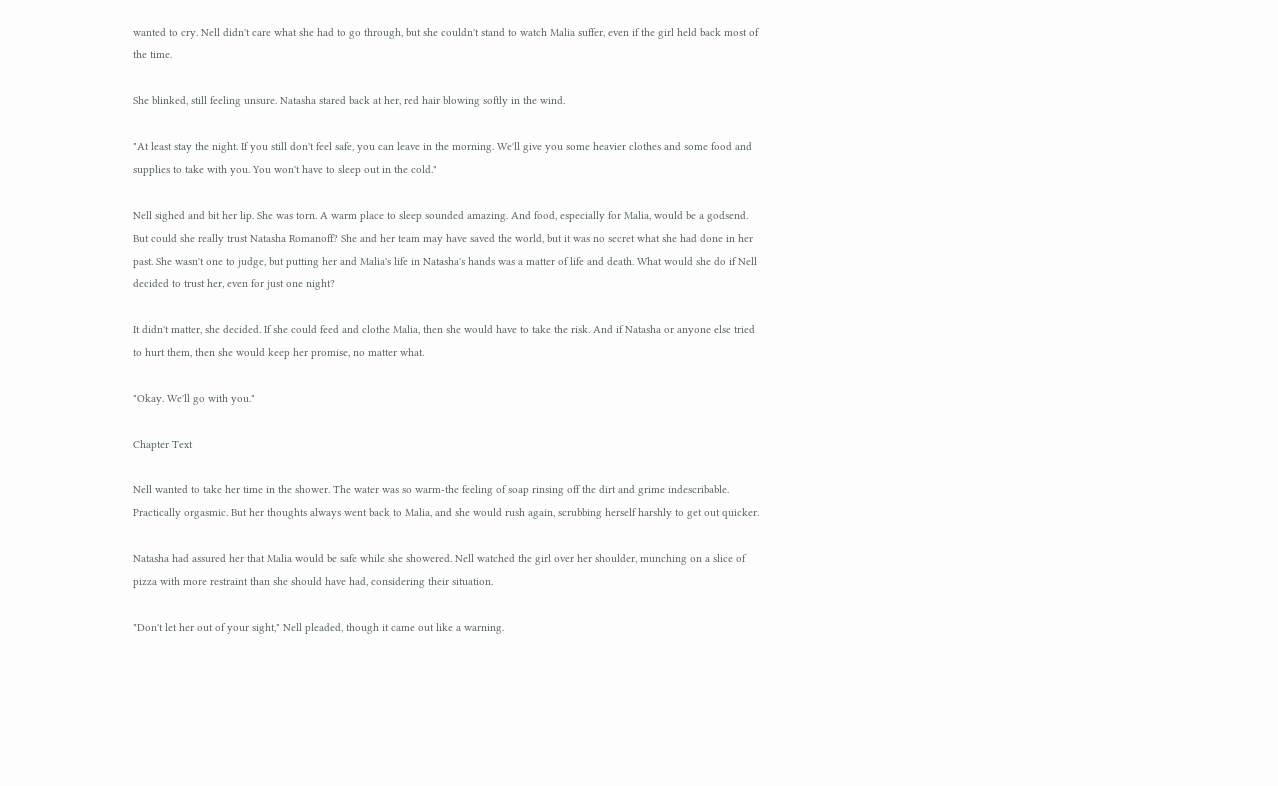wanted to cry. Nell didn't care what she had to go through, but she couldn't stand to watch Malia suffer, even if the girl held back most of the time.

She blinked, still feeling unsure. Natasha stared back at her, red hair blowing softly in the wind.

"At least stay the night. If you still don't feel safe, you can leave in the morning. We'll give you some heavier clothes and some food and supplies to take with you. You won't have to sleep out in the cold."

Nell sighed and bit her lip. She was torn. A warm place to sleep sounded amazing. And food, especially for Malia, would be a godsend. But could she really trust Natasha Romanoff? She and her team may have saved the world, but it was no secret what she had done in her past. She wasn't one to judge, but putting her and Malia's life in Natasha's hands was a matter of life and death. What would she do if Nell decided to trust her, even for just one night?

It didn't matter, she decided. If she could feed and clothe Malia, then she would have to take the risk. And if Natasha or anyone else tried to hurt them, then she would keep her promise, no matter what.

"Okay. We'll go with you."

Chapter Text

Nell wanted to take her time in the shower. The water was so warm-the feeling of soap rinsing off the dirt and grime indescribable. Practically orgasmic. But her thoughts always went back to Malia, and she would rush again, scrubbing herself harshly to get out quicker.

Natasha had assured her that Malia would be safe while she showered. Nell watched the girl over her shoulder, munching on a slice of pizza with more restraint than she should have had, considering their situation.

"Don't let her out of your sight," Nell pleaded, though it came out like a warning.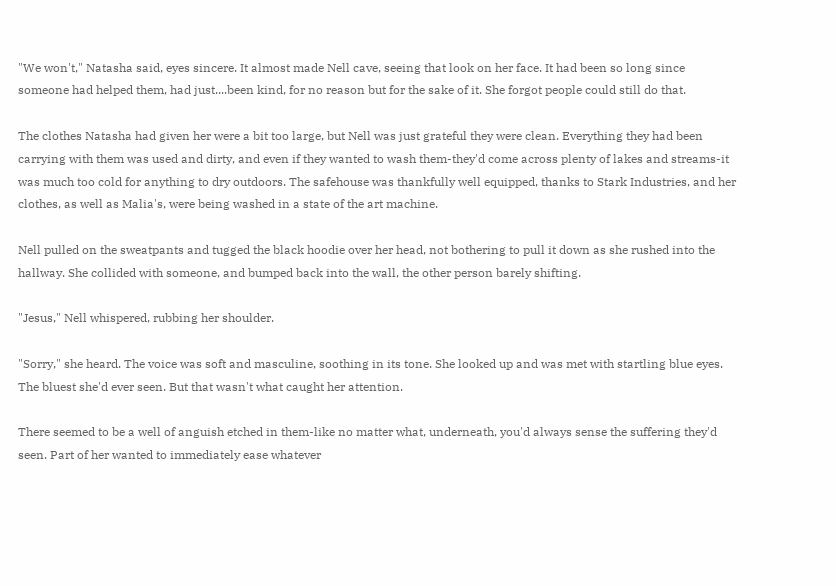"We won't," Natasha said, eyes sincere. It almost made Nell cave, seeing that look on her face. It had been so long since someone had helped them, had just....been kind, for no reason but for the sake of it. She forgot people could still do that.

The clothes Natasha had given her were a bit too large, but Nell was just grateful they were clean. Everything they had been carrying with them was used and dirty, and even if they wanted to wash them-they'd come across plenty of lakes and streams-it was much too cold for anything to dry outdoors. The safehouse was thankfully well equipped, thanks to Stark Industries, and her clothes, as well as Malia's, were being washed in a state of the art machine.

Nell pulled on the sweatpants and tugged the black hoodie over her head, not bothering to pull it down as she rushed into the hallway. She collided with someone, and bumped back into the wall, the other person barely shifting.

"Jesus," Nell whispered, rubbing her shoulder.

"Sorry," she heard. The voice was soft and masculine, soothing in its tone. She looked up and was met with startling blue eyes. The bluest she'd ever seen. But that wasn't what caught her attention.

There seemed to be a well of anguish etched in them-like no matter what, underneath, you'd always sense the suffering they'd seen. Part of her wanted to immediately ease whatever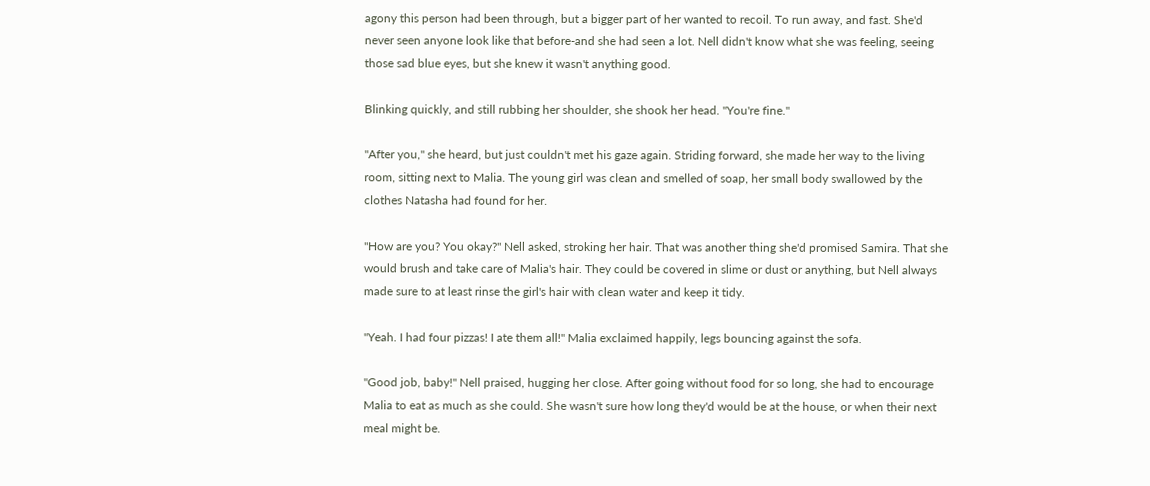agony this person had been through, but a bigger part of her wanted to recoil. To run away, and fast. She'd never seen anyone look like that before-and she had seen a lot. Nell didn't know what she was feeling, seeing those sad blue eyes, but she knew it wasn't anything good.

Blinking quickly, and still rubbing her shoulder, she shook her head. "You're fine."

"After you," she heard, but just couldn't met his gaze again. Striding forward, she made her way to the living room, sitting next to Malia. The young girl was clean and smelled of soap, her small body swallowed by the clothes Natasha had found for her.

"How are you? You okay?" Nell asked, stroking her hair. That was another thing she'd promised Samira. That she would brush and take care of Malia's hair. They could be covered in slime or dust or anything, but Nell always made sure to at least rinse the girl's hair with clean water and keep it tidy.

"Yeah. I had four pizzas! I ate them all!" Malia exclaimed happily, legs bouncing against the sofa.

"Good job, baby!" Nell praised, hugging her close. After going without food for so long, she had to encourage Malia to eat as much as she could. She wasn't sure how long they'd would be at the house, or when their next meal might be.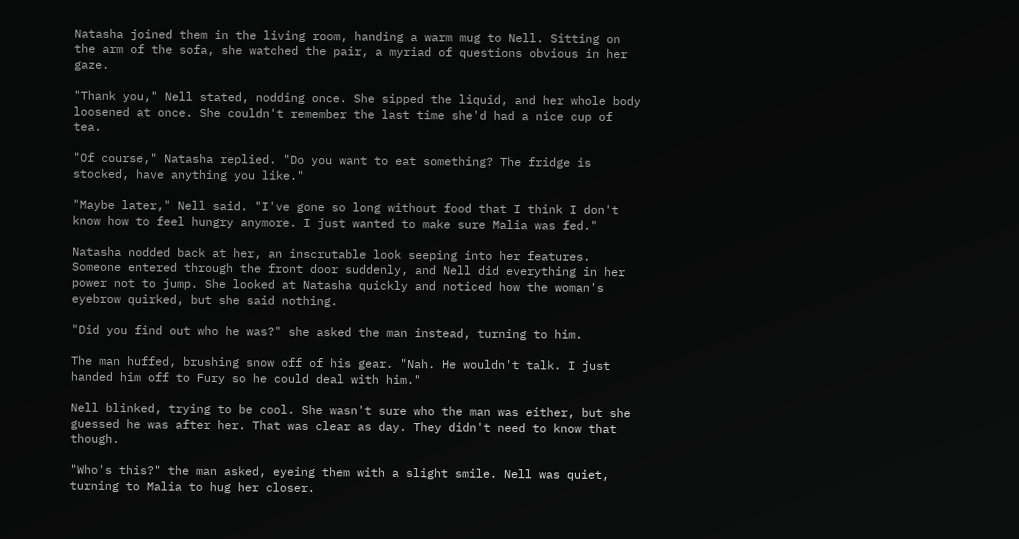Natasha joined them in the living room, handing a warm mug to Nell. Sitting on the arm of the sofa, she watched the pair, a myriad of questions obvious in her gaze.

"Thank you," Nell stated, nodding once. She sipped the liquid, and her whole body loosened at once. She couldn't remember the last time she'd had a nice cup of tea.

"Of course," Natasha replied. "Do you want to eat something? The fridge is stocked, have anything you like."

"Maybe later," Nell said. "I've gone so long without food that I think I don't know how to feel hungry anymore. I just wanted to make sure Malia was fed."

Natasha nodded back at her, an inscrutable look seeping into her features. Someone entered through the front door suddenly, and Nell did everything in her power not to jump. She looked at Natasha quickly and noticed how the woman's eyebrow quirked, but she said nothing.

"Did you find out who he was?" she asked the man instead, turning to him.

The man huffed, brushing snow off of his gear. "Nah. He wouldn't talk. I just handed him off to Fury so he could deal with him."

Nell blinked, trying to be cool. She wasn't sure who the man was either, but she guessed he was after her. That was clear as day. They didn't need to know that though.

"Who's this?" the man asked, eyeing them with a slight smile. Nell was quiet, turning to Malia to hug her closer.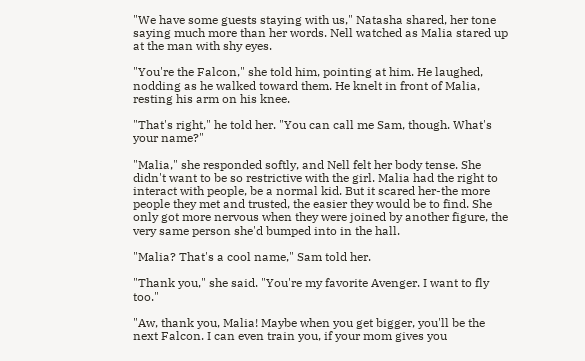"We have some guests staying with us," Natasha shared, her tone saying much more than her words. Nell watched as Malia stared up at the man with shy eyes.

"You're the Falcon," she told him, pointing at him. He laughed, nodding as he walked toward them. He knelt in front of Malia, resting his arm on his knee.

"That's right," he told her. "You can call me Sam, though. What's your name?"

"Malia," she responded softly, and Nell felt her body tense. She didn't want to be so restrictive with the girl. Malia had the right to interact with people, be a normal kid. But it scared her-the more people they met and trusted, the easier they would be to find. She only got more nervous when they were joined by another figure, the very same person she'd bumped into in the hall.

"Malia? That's a cool name," Sam told her.

"Thank you," she said. "You're my favorite Avenger. I want to fly too."

"Aw, thank you, Malia! Maybe when you get bigger, you'll be the next Falcon. I can even train you, if your mom gives you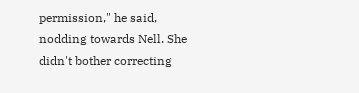permission," he said, nodding towards Nell. She didn't bother correcting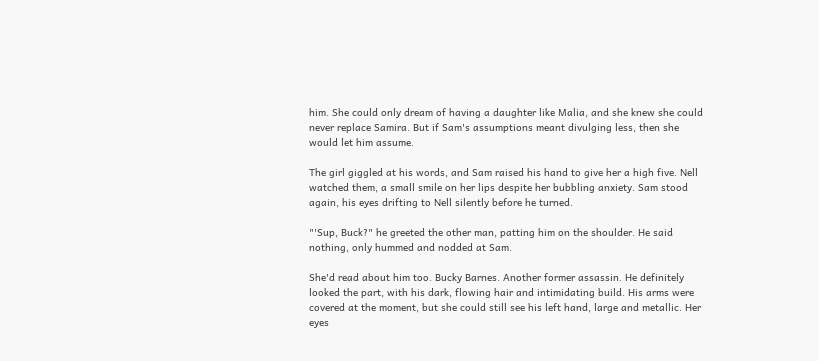him. She could only dream of having a daughter like Malia, and she knew she could never replace Samira. But if Sam's assumptions meant divulging less, then she would let him assume.

The girl giggled at his words, and Sam raised his hand to give her a high five. Nell watched them, a small smile on her lips despite her bubbling anxiety. Sam stood again, his eyes drifting to Nell silently before he turned.

"'Sup, Buck?" he greeted the other man, patting him on the shoulder. He said nothing, only hummed and nodded at Sam.

She'd read about him too. Bucky Barnes. Another former assassin. He definitely looked the part, with his dark, flowing hair and intimidating build. His arms were covered at the moment, but she could still see his left hand, large and metallic. Her eyes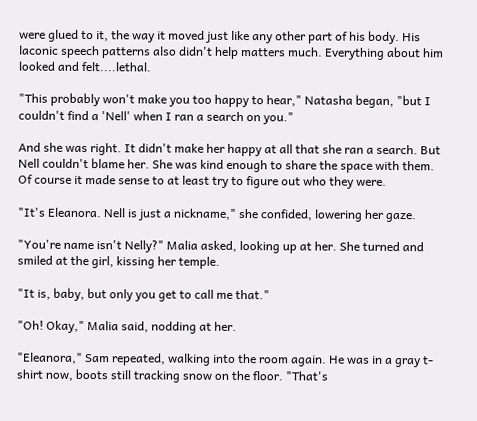were glued to it, the way it moved just like any other part of his body. His laconic speech patterns also didn't help matters much. Everything about him looked and felt....lethal.

"This probably won't make you too happy to hear," Natasha began, "but I couldn't find a 'Nell' when I ran a search on you."

And she was right. It didn't make her happy at all that she ran a search. But Nell couldn't blame her. She was kind enough to share the space with them. Of course it made sense to at least try to figure out who they were.

"It's Eleanora. Nell is just a nickname," she confided, lowering her gaze.

"You're name isn't Nelly?" Malia asked, looking up at her. She turned and smiled at the girl, kissing her temple.

"It is, baby, but only you get to call me that."

"Oh! Okay," Malia said, nodding at her.

"Eleanora," Sam repeated, walking into the room again. He was in a gray t-shirt now, boots still tracking snow on the floor. "That's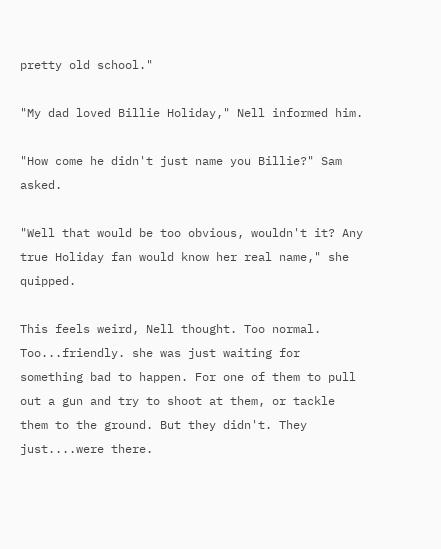pretty old school."

"My dad loved Billie Holiday," Nell informed him.

"How come he didn't just name you Billie?" Sam asked.

"Well that would be too obvious, wouldn't it? Any true Holiday fan would know her real name," she quipped.

This feels weird, Nell thought. Too normal. Too...friendly. she was just waiting for something bad to happen. For one of them to pull out a gun and try to shoot at them, or tackle them to the ground. But they didn't. They just....were there.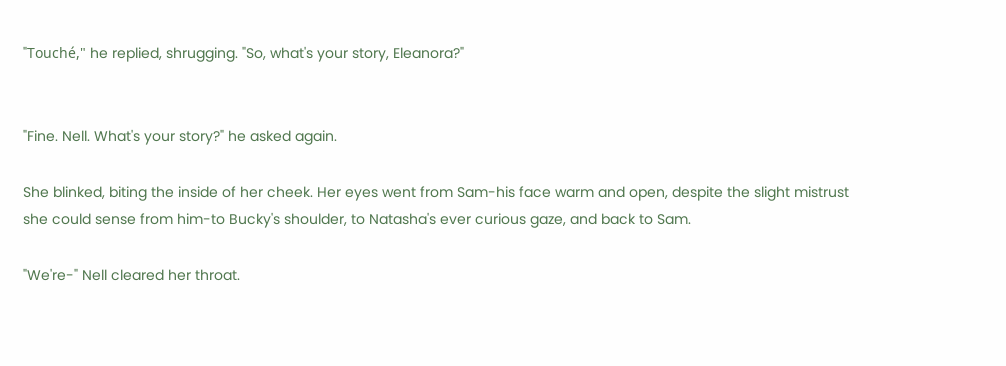"Touché," he replied, shrugging. "So, what's your story, Eleanora?"


"Fine. Nell. What's your story?" he asked again.

She blinked, biting the inside of her cheek. Her eyes went from Sam-his face warm and open, despite the slight mistrust she could sense from him-to Bucky's shoulder, to Natasha's ever curious gaze, and back to Sam.

"We're-" Nell cleared her throat.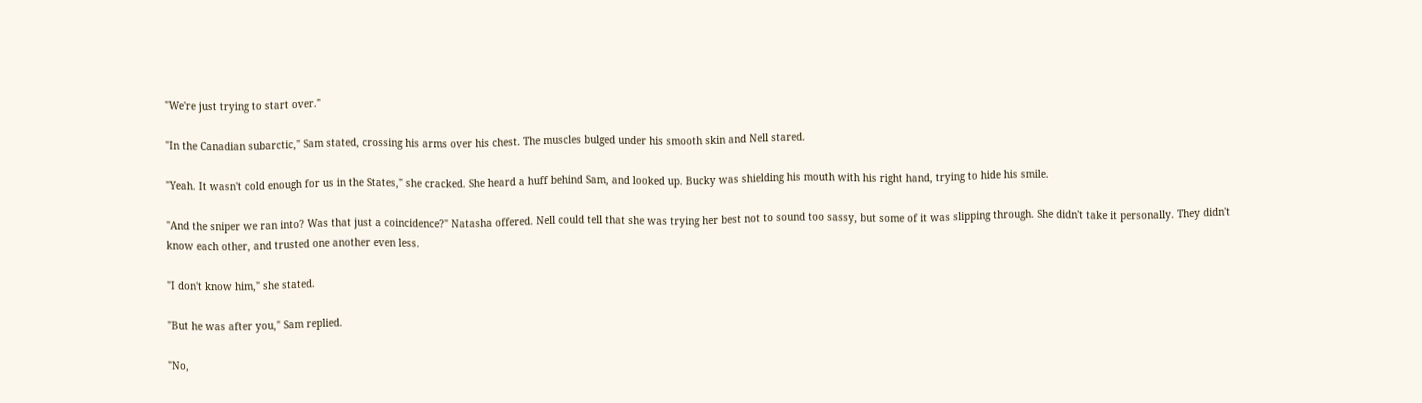"We're just trying to start over."

"In the Canadian subarctic," Sam stated, crossing his arms over his chest. The muscles bulged under his smooth skin and Nell stared.

"Yeah. It wasn't cold enough for us in the States," she cracked. She heard a huff behind Sam, and looked up. Bucky was shielding his mouth with his right hand, trying to hide his smile.

"And the sniper we ran into? Was that just a coincidence?" Natasha offered. Nell could tell that she was trying her best not to sound too sassy, but some of it was slipping through. She didn't take it personally. They didn't know each other, and trusted one another even less.

"I don't know him," she stated.

"But he was after you," Sam replied.

"No,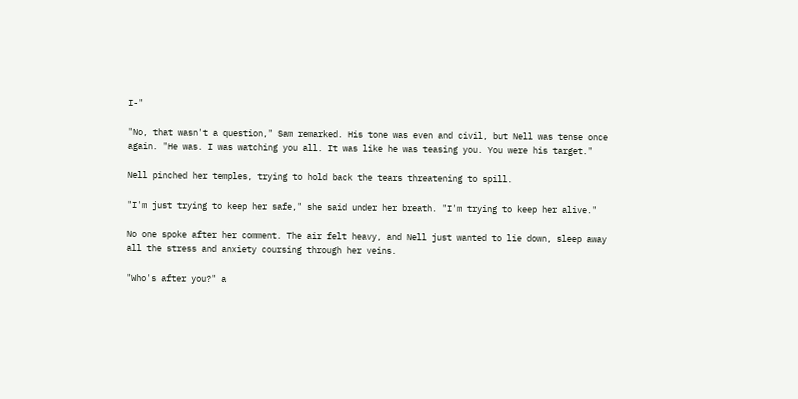I-"

"No, that wasn't a question," Sam remarked. His tone was even and civil, but Nell was tense once again. "He was. I was watching you all. It was like he was teasing you. You were his target."

Nell pinched her temples, trying to hold back the tears threatening to spill.

"I'm just trying to keep her safe," she said under her breath. "I'm trying to keep her alive."

No one spoke after her comment. The air felt heavy, and Nell just wanted to lie down, sleep away all the stress and anxiety coursing through her veins.

"Who's after you?" a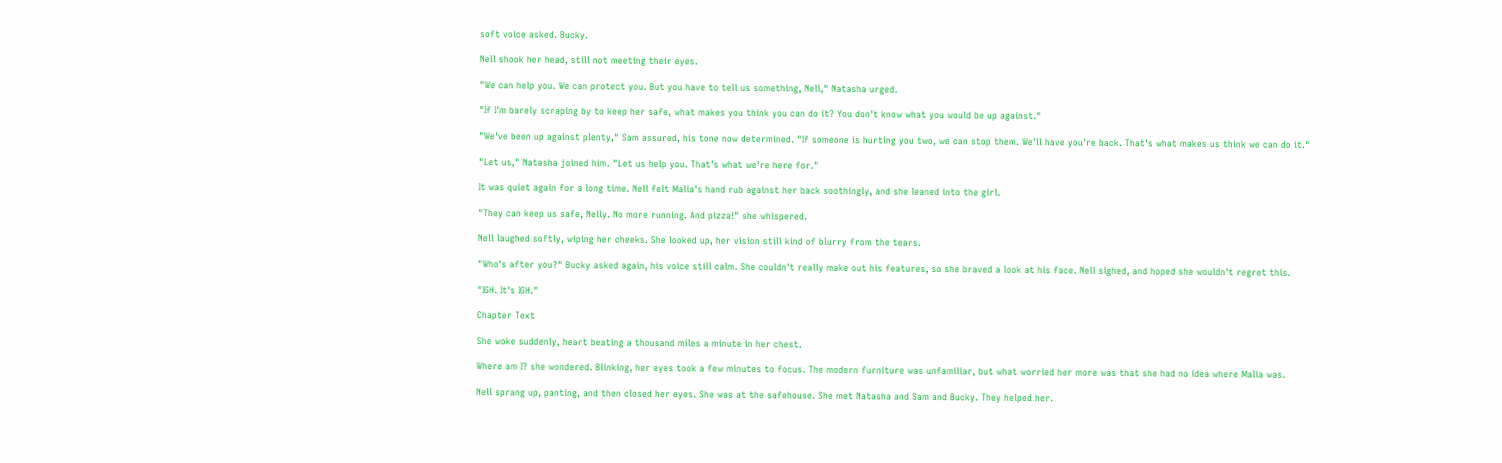soft voice asked. Bucky.

Nell shook her head, still not meeting their eyes.

"We can help you. We can protect you. But you have to tell us something, Nell," Natasha urged.

"If I'm barely scraping by to keep her safe, what makes you think you can do it? You don't know what you would be up against."

"We've been up against plenty," Sam assured, his tone now determined. "If someone is hurting you two, we can stop them. We'll have you're back. That's what makes us think we can do it."

"Let us," Natasha joined him. "Let us help you. That's what we're here for."

It was quiet again for a long time. Nell felt Malia's hand rub against her back soothingly, and she leaned into the girl.

"They can keep us safe, Nelly. No more running. And pizza!" she whispered.

Nell laughed softly, wiping her cheeks. She looked up, her vision still kind of blurry from the tears.

"Who's after you?" Bucky asked again, his voice still calm. She couldn't really make out his features, so she braved a look at his face. Nell sighed, and hoped she wouldn't regret this.

"IGH. It's IGH."

Chapter Text

She woke suddenly, heart beating a thousand miles a minute in her chest.

Where am I? she wondered. Blinking, her eyes took a few minutes to focus. The modern furniture was unfamiliar, but what worried her more was that she had no idea where Malia was.

Nell sprang up, panting, and then closed her eyes. She was at the safehouse. She met Natasha and Sam and Bucky. They helped her.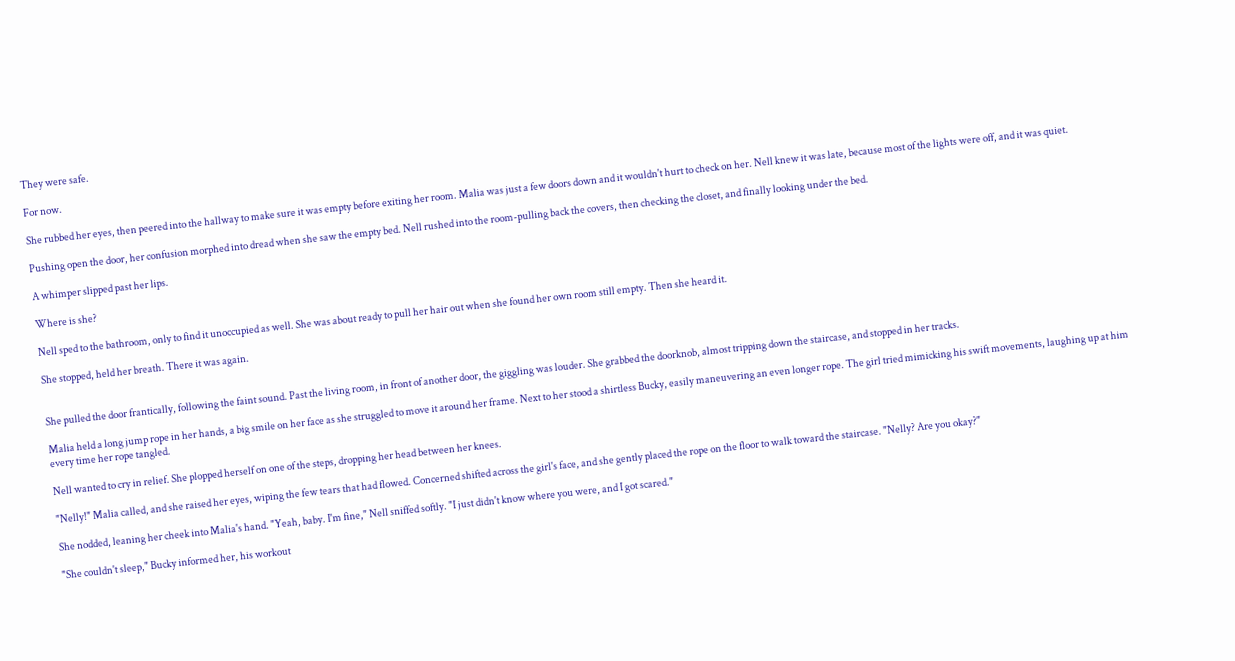They were safe.

For now.

She rubbed her eyes, then peered into the hallway to make sure it was empty before exiting her room. Malia was just a few doors down and it wouldn't hurt to check on her. Nell knew it was late, because most of the lights were off, and it was quiet.

Pushing open the door, her confusion morphed into dread when she saw the empty bed. Nell rushed into the room-pulling back the covers, then checking the closet, and finally looking under the bed.

A whimper slipped past her lips.

Where is she?

Nell sped to the bathroom, only to find it unoccupied as well. She was about ready to pull her hair out when she found her own room still empty. Then she heard it.

She stopped, held her breath. There it was again.


She pulled the door frantically, following the faint sound. Past the living room, in front of another door, the giggling was louder. She grabbed the doorknob, almost tripping down the staircase, and stopped in her tracks.

Malia held a long jump rope in her hands, a big smile on her face as she struggled to move it around her frame. Next to her stood a shirtless Bucky, easily maneuvering an even longer rope. The girl tried mimicking his swift movements, laughing up at him every time her rope tangled.

Nell wanted to cry in relief. She plopped herself on one of the steps, dropping her head between her knees.

"Nelly!" Malia called, and she raised her eyes, wiping the few tears that had flowed. Concerned shifted across the girl's face, and she gently placed the rope on the floor to walk toward the staircase. "Nelly? Are you okay?"

She nodded, leaning her cheek into Malia's hand. "Yeah, baby. I'm fine," Nell sniffed softly. "I just didn't know where you were, and I got scared."

"She couldn't sleep," Bucky informed her, his workout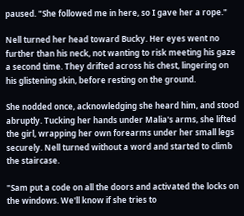paused. "She followed me in here, so I gave her a rope."

Nell turned her head toward Bucky. Her eyes went no further than his neck, not wanting to risk meeting his gaze a second time. They drifted across his chest, lingering on his glistening skin, before resting on the ground.

She nodded once, acknowledging she heard him, and stood abruptly. Tucking her hands under Malia's arms, she lifted the girl, wrapping her own forearms under her small legs securely. Nell turned without a word and started to climb the staircase.

"Sam put a code on all the doors and activated the locks on the windows. We'll know if she tries to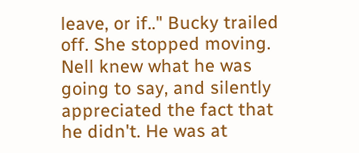leave, or if.." Bucky trailed off. She stopped moving. Nell knew what he was going to say, and silently appreciated the fact that he didn't. He was at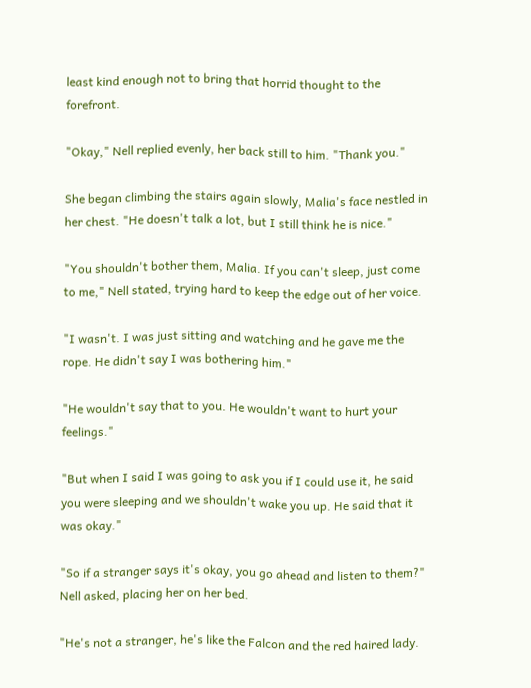least kind enough not to bring that horrid thought to the forefront.

"Okay," Nell replied evenly, her back still to him. "Thank you."

She began climbing the stairs again slowly, Malia's face nestled in her chest. "He doesn't talk a lot, but I still think he is nice."

"You shouldn't bother them, Malia. If you can't sleep, just come to me," Nell stated, trying hard to keep the edge out of her voice.

"I wasn't. I was just sitting and watching and he gave me the rope. He didn't say I was bothering him."

"He wouldn't say that to you. He wouldn't want to hurt your feelings."

"But when I said I was going to ask you if I could use it, he said you were sleeping and we shouldn't wake you up. He said that it was okay."

"So if a stranger says it's okay, you go ahead and listen to them?" Nell asked, placing her on her bed.

"He's not a stranger, he's like the Falcon and the red haired lady.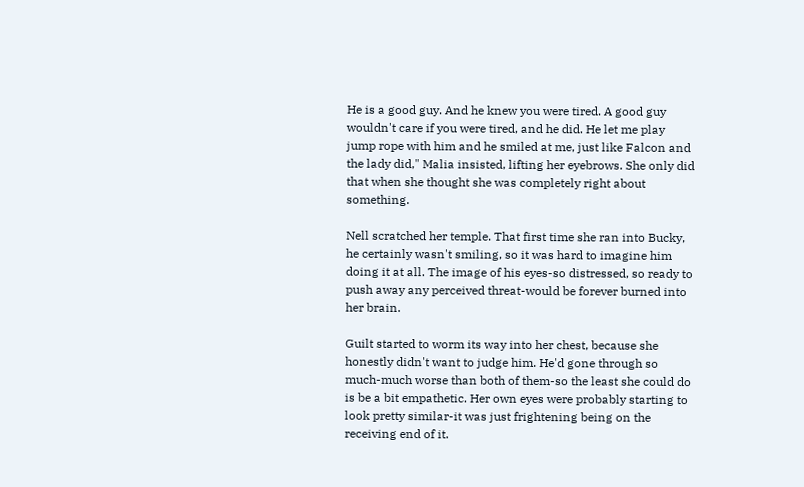He is a good guy. And he knew you were tired. A good guy wouldn't care if you were tired, and he did. He let me play jump rope with him and he smiled at me, just like Falcon and the lady did," Malia insisted, lifting her eyebrows. She only did that when she thought she was completely right about something.

Nell scratched her temple. That first time she ran into Bucky, he certainly wasn't smiling, so it was hard to imagine him doing it at all. The image of his eyes-so distressed, so ready to push away any perceived threat-would be forever burned into her brain.

Guilt started to worm its way into her chest, because she honestly didn't want to judge him. He'd gone through so much-much worse than both of them-so the least she could do is be a bit empathetic. Her own eyes were probably starting to look pretty similar-it was just frightening being on the receiving end of it.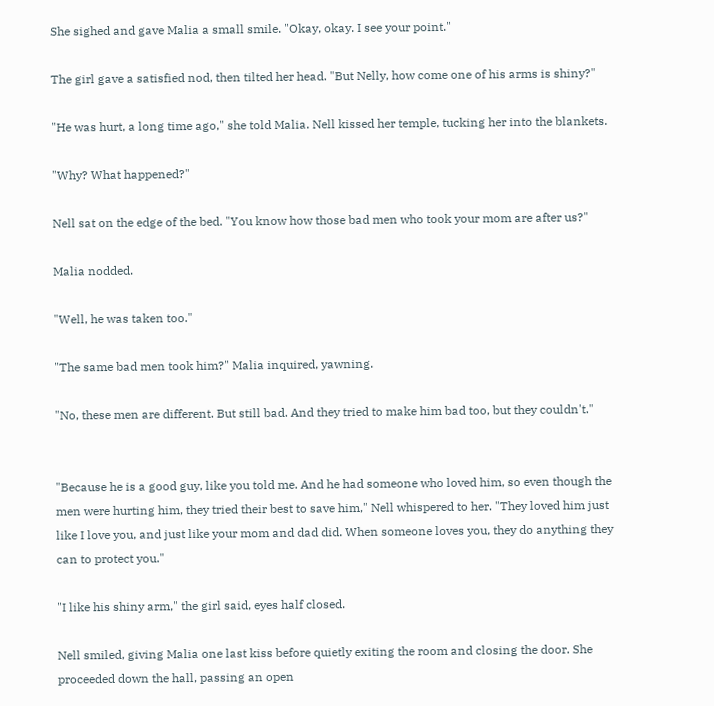She sighed and gave Malia a small smile. "Okay, okay. I see your point."

The girl gave a satisfied nod, then tilted her head. "But Nelly, how come one of his arms is shiny?"

"He was hurt, a long time ago," she told Malia. Nell kissed her temple, tucking her into the blankets.

"Why? What happened?"

Nell sat on the edge of the bed. "You know how those bad men who took your mom are after us?"

Malia nodded.

"Well, he was taken too."

"The same bad men took him?" Malia inquired, yawning.

"No, these men are different. But still bad. And they tried to make him bad too, but they couldn't."


"Because he is a good guy, like you told me. And he had someone who loved him, so even though the men were hurting him, they tried their best to save him," Nell whispered to her. "They loved him just like I love you, and just like your mom and dad did. When someone loves you, they do anything they can to protect you."

"I like his shiny arm," the girl said, eyes half closed.

Nell smiled, giving Malia one last kiss before quietly exiting the room and closing the door. She proceeded down the hall, passing an open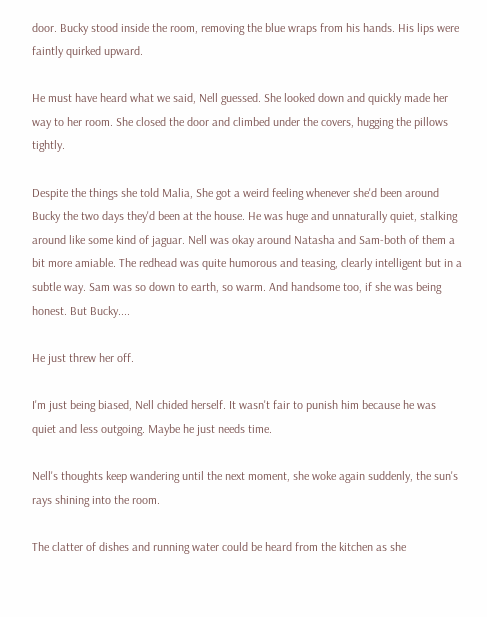door. Bucky stood inside the room, removing the blue wraps from his hands. His lips were faintly quirked upward.

He must have heard what we said, Nell guessed. She looked down and quickly made her way to her room. She closed the door and climbed under the covers, hugging the pillows tightly.

Despite the things she told Malia, She got a weird feeling whenever she'd been around Bucky the two days they'd been at the house. He was huge and unnaturally quiet, stalking around like some kind of jaguar. Nell was okay around Natasha and Sam-both of them a bit more amiable. The redhead was quite humorous and teasing, clearly intelligent but in a subtle way. Sam was so down to earth, so warm. And handsome too, if she was being honest. But Bucky....

He just threw her off.

I'm just being biased, Nell chided herself. It wasn't fair to punish him because he was quiet and less outgoing. Maybe he just needs time.

Nell's thoughts keep wandering until the next moment, she woke again suddenly, the sun's rays shining into the room.

The clatter of dishes and running water could be heard from the kitchen as she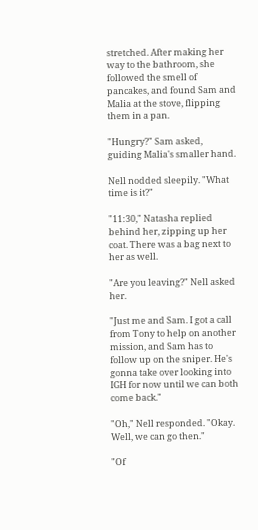stretched. After making her way to the bathroom, she followed the smell of pancakes, and found Sam and Malia at the stove, flipping them in a pan.

"Hungry?" Sam asked, guiding Malia's smaller hand.

Nell nodded sleepily. "What time is it?"

"11:30," Natasha replied behind her, zipping up her coat. There was a bag next to her as well.

"Are you leaving?" Nell asked her.

"Just me and Sam. I got a call from Tony to help on another mission, and Sam has to follow up on the sniper. He's gonna take over looking into IGH for now until we can both come back."

"Oh," Nell responded. "Okay. Well, we can go then."

"Of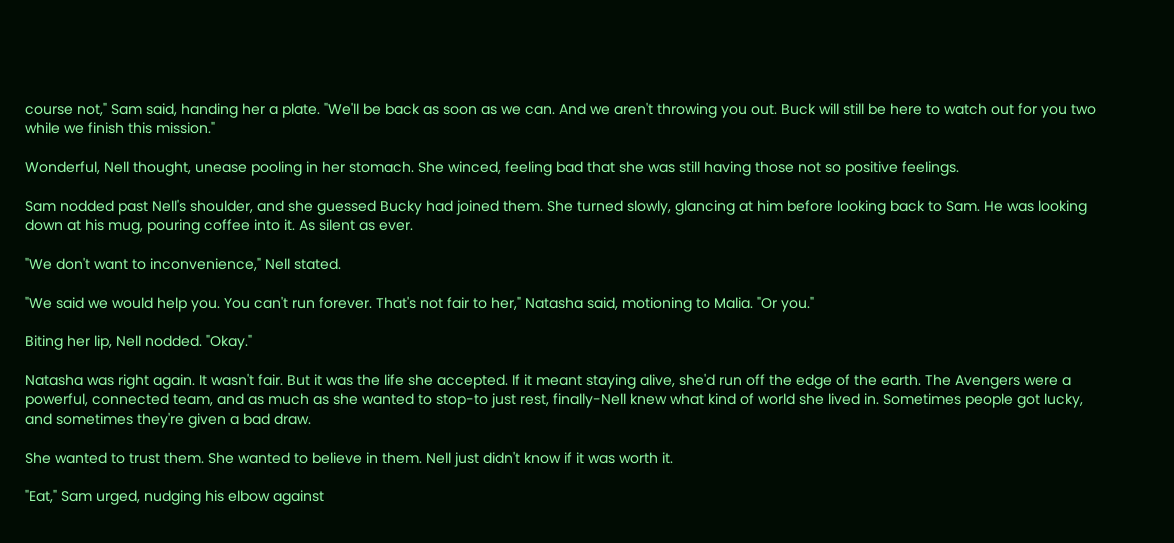course not," Sam said, handing her a plate. "We'll be back as soon as we can. And we aren't throwing you out. Buck will still be here to watch out for you two while we finish this mission."

Wonderful, Nell thought, unease pooling in her stomach. She winced, feeling bad that she was still having those not so positive feelings.

Sam nodded past Nell's shoulder, and she guessed Bucky had joined them. She turned slowly, glancing at him before looking back to Sam. He was looking down at his mug, pouring coffee into it. As silent as ever.

"We don't want to inconvenience," Nell stated.

"We said we would help you. You can't run forever. That's not fair to her," Natasha said, motioning to Malia. "Or you."

Biting her lip, Nell nodded. "Okay."

Natasha was right again. It wasn't fair. But it was the life she accepted. If it meant staying alive, she'd run off the edge of the earth. The Avengers were a powerful, connected team, and as much as she wanted to stop-to just rest, finally-Nell knew what kind of world she lived in. Sometimes people got lucky, and sometimes they're given a bad draw.

She wanted to trust them. She wanted to believe in them. Nell just didn't know if it was worth it.

"Eat," Sam urged, nudging his elbow against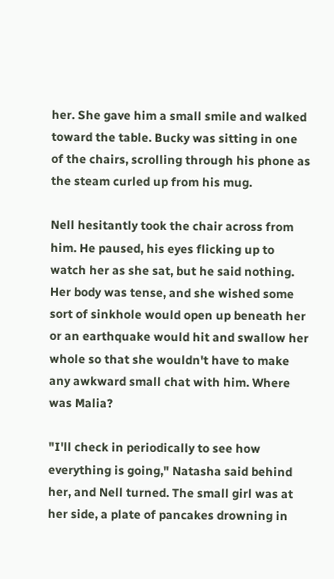her. She gave him a small smile and walked toward the table. Bucky was sitting in one of the chairs, scrolling through his phone as the steam curled up from his mug.

Nell hesitantly took the chair across from him. He paused, his eyes flicking up to watch her as she sat, but he said nothing. Her body was tense, and she wished some sort of sinkhole would open up beneath her or an earthquake would hit and swallow her whole so that she wouldn't have to make any awkward small chat with him. Where was Malia?

"I'll check in periodically to see how everything is going," Natasha said behind her, and Nell turned. The small girl was at her side, a plate of pancakes drowning in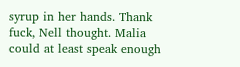syrup in her hands. Thank fuck, Nell thought. Malia could at least speak enough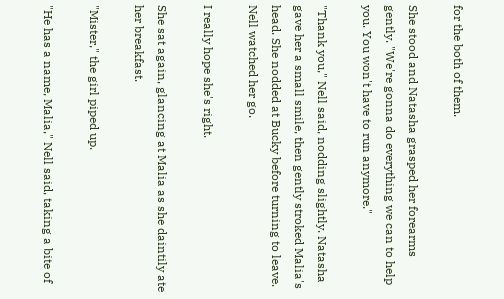for the both of them.

She stood and Natasha grasped her forearms gently. "We're gonna do everything we can to help you. You won't have to run anymore."

"Thank you," Nell said, nodding slightly. Natasha gave her a small smile, then gently stroked Malia's head. She nodded at Bucky before turning to leave. Nell watched her go.

I really hope she's right.

She sat again, glancing at Malia as she daintily ate her breakfast.

"Mister," the girl piped up.

"He has a name, Malia," Nell said, taking a bite of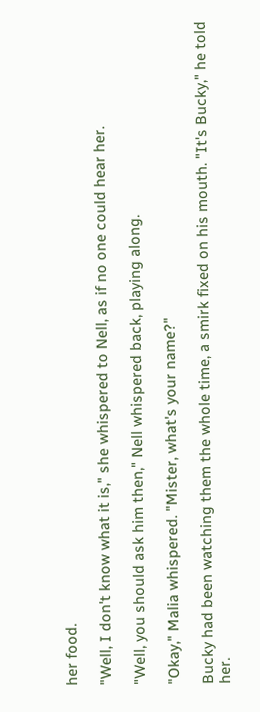her food.

"Well, I don't know what it is," she whispered to Nell, as if no one could hear her.

"Well, you should ask him then," Nell whispered back, playing along.

"Okay," Malia whispered. "Mister, what's your name?"

Bucky had been watching them the whole time, a smirk fixed on his mouth. "It's Bucky," he told her.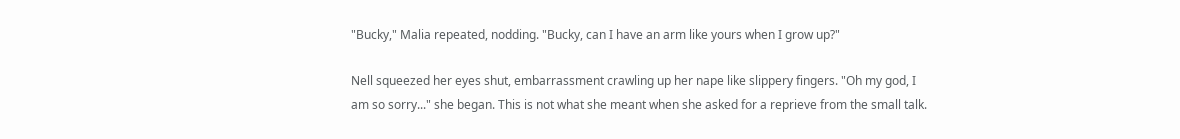"Bucky," Malia repeated, nodding. "Bucky, can I have an arm like yours when I grow up?"

Nell squeezed her eyes shut, embarrassment crawling up her nape like slippery fingers. "Oh my god, I am so sorry..." she began. This is not what she meant when she asked for a reprieve from the small talk.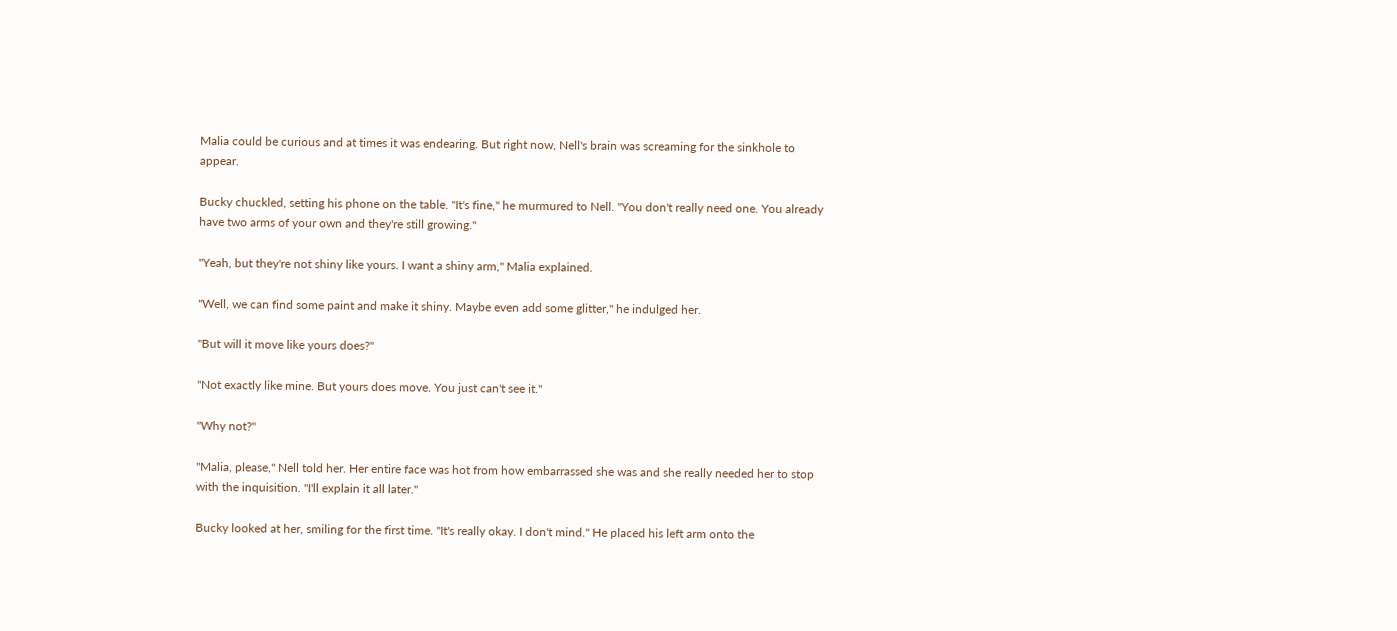Malia could be curious and at times it was endearing. But right now, Nell's brain was screaming for the sinkhole to appear.

Bucky chuckled, setting his phone on the table. "It's fine," he murmured to Nell. "You don't really need one. You already have two arms of your own and they're still growing."

"Yeah, but they're not shiny like yours. I want a shiny arm," Malia explained.

"Well, we can find some paint and make it shiny. Maybe even add some glitter," he indulged her.

"But will it move like yours does?"

"Not exactly like mine. But yours does move. You just can't see it."

"Why not?"

"Malia, please," Nell told her. Her entire face was hot from how embarrassed she was and she really needed her to stop with the inquisition. "I'll explain it all later."

Bucky looked at her, smiling for the first time. "It's really okay. I don't mind." He placed his left arm onto the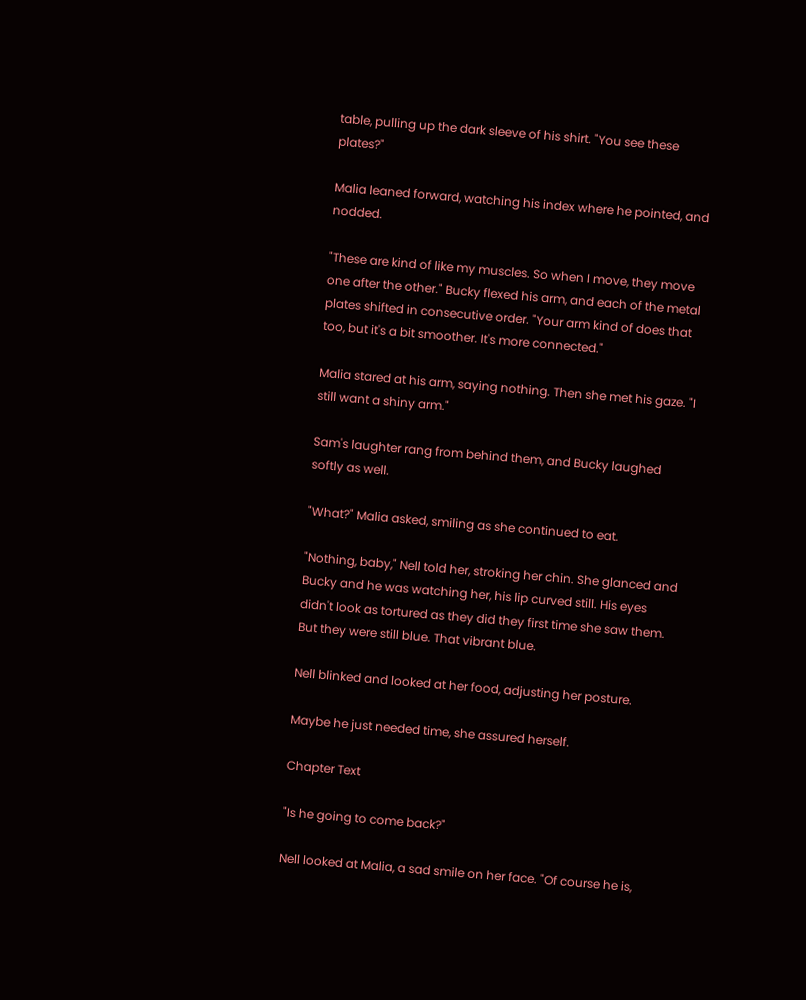table, pulling up the dark sleeve of his shirt. "You see these plates?"

Malia leaned forward, watching his index where he pointed, and nodded.

"These are kind of like my muscles. So when I move, they move one after the other." Bucky flexed his arm, and each of the metal plates shifted in consecutive order. "Your arm kind of does that too, but it's a bit smoother. It's more connected."

Malia stared at his arm, saying nothing. Then she met his gaze. "I still want a shiny arm."

Sam's laughter rang from behind them, and Bucky laughed softly as well.

"What?" Malia asked, smiling as she continued to eat.

"Nothing, baby," Nell told her, stroking her chin. She glanced and Bucky and he was watching her, his lip curved still. His eyes didn't look as tortured as they did they first time she saw them. But they were still blue. That vibrant blue.

Nell blinked and looked at her food, adjusting her posture.

Maybe he just needed time, she assured herself.

Chapter Text

"Is he going to come back?"

Nell looked at Malia, a sad smile on her face. "Of course he is,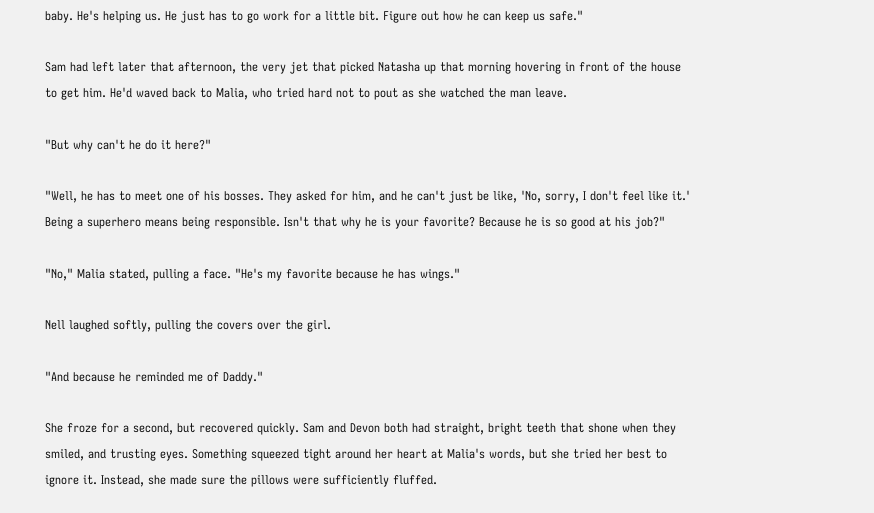baby. He's helping us. He just has to go work for a little bit. Figure out how he can keep us safe."

Sam had left later that afternoon, the very jet that picked Natasha up that morning hovering in front of the house to get him. He'd waved back to Malia, who tried hard not to pout as she watched the man leave.

"But why can't he do it here?"

"Well, he has to meet one of his bosses. They asked for him, and he can't just be like, 'No, sorry, I don't feel like it.' Being a superhero means being responsible. Isn't that why he is your favorite? Because he is so good at his job?"

"No," Malia stated, pulling a face. "He's my favorite because he has wings."

Nell laughed softly, pulling the covers over the girl.

"And because he reminded me of Daddy."

She froze for a second, but recovered quickly. Sam and Devon both had straight, bright teeth that shone when they smiled, and trusting eyes. Something squeezed tight around her heart at Malia's words, but she tried her best to ignore it. Instead, she made sure the pillows were sufficiently fluffed.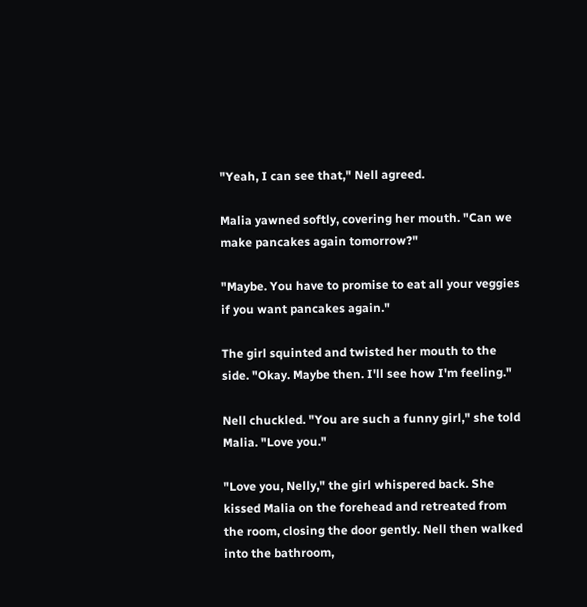"Yeah, I can see that," Nell agreed.

Malia yawned softly, covering her mouth. "Can we make pancakes again tomorrow?"

"Maybe. You have to promise to eat all your veggies if you want pancakes again."

The girl squinted and twisted her mouth to the side. "Okay. Maybe then. I'll see how I'm feeling."

Nell chuckled. "You are such a funny girl," she told Malia. "Love you."

"Love you, Nelly," the girl whispered back. She kissed Malia on the forehead and retreated from the room, closing the door gently. Nell then walked into the bathroom,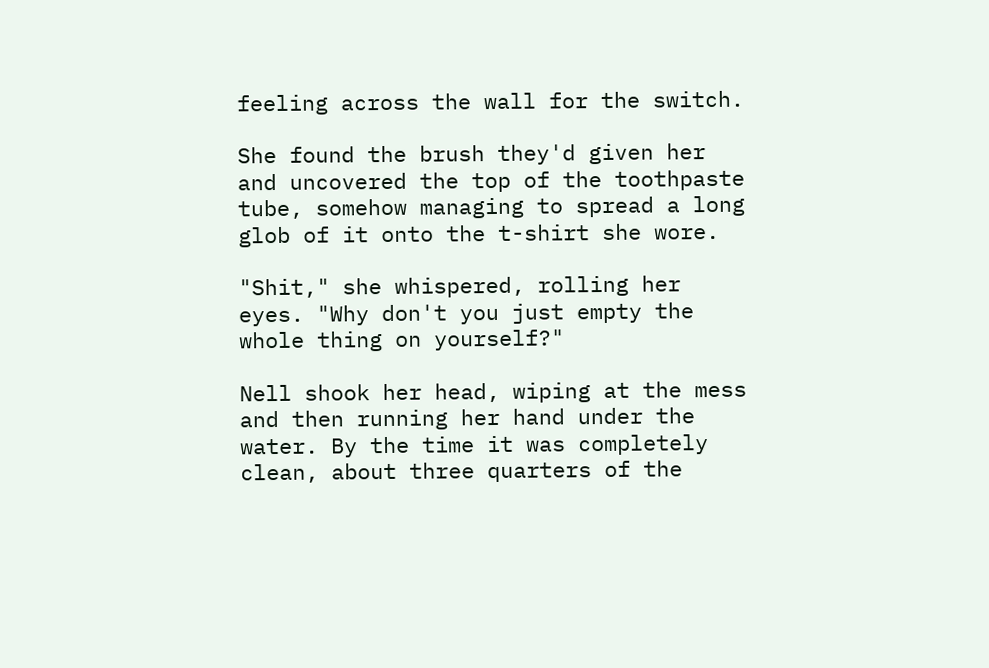feeling across the wall for the switch.

She found the brush they'd given her and uncovered the top of the toothpaste tube, somehow managing to spread a long glob of it onto the t-shirt she wore.

"Shit," she whispered, rolling her eyes. "Why don't you just empty the whole thing on yourself?"

Nell shook her head, wiping at the mess and then running her hand under the water. By the time it was completely clean, about three quarters of the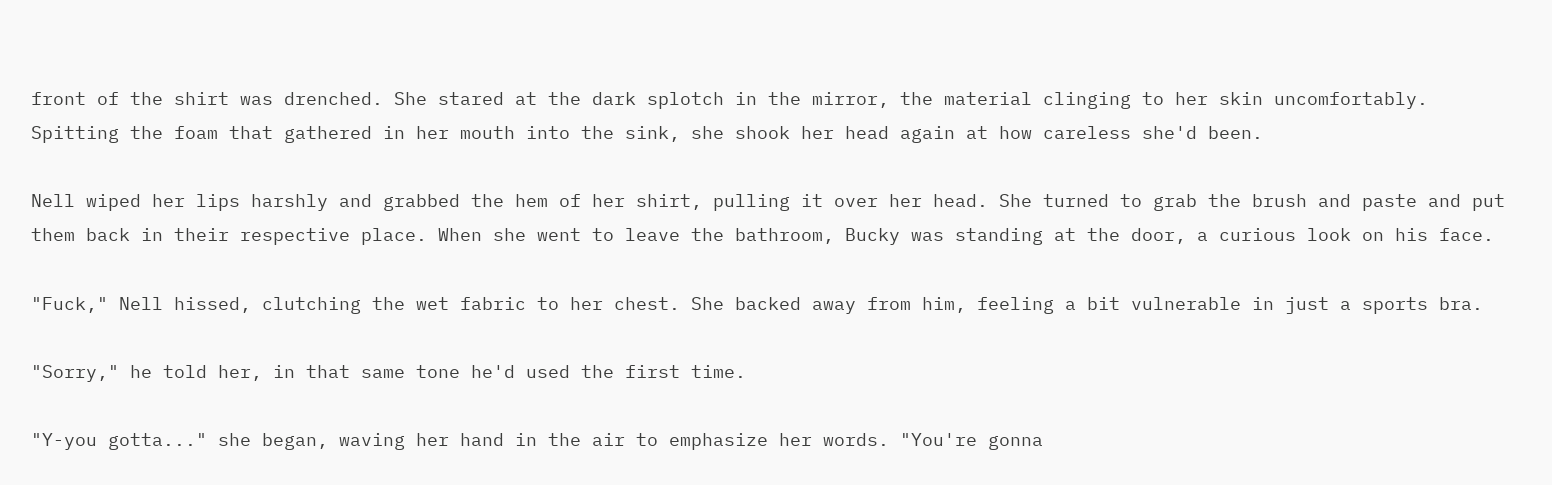front of the shirt was drenched. She stared at the dark splotch in the mirror, the material clinging to her skin uncomfortably. Spitting the foam that gathered in her mouth into the sink, she shook her head again at how careless she'd been.

Nell wiped her lips harshly and grabbed the hem of her shirt, pulling it over her head. She turned to grab the brush and paste and put them back in their respective place. When she went to leave the bathroom, Bucky was standing at the door, a curious look on his face.

"Fuck," Nell hissed, clutching the wet fabric to her chest. She backed away from him, feeling a bit vulnerable in just a sports bra.

"Sorry," he told her, in that same tone he'd used the first time.

"Y-you gotta..." she began, waving her hand in the air to emphasize her words. "You're gonna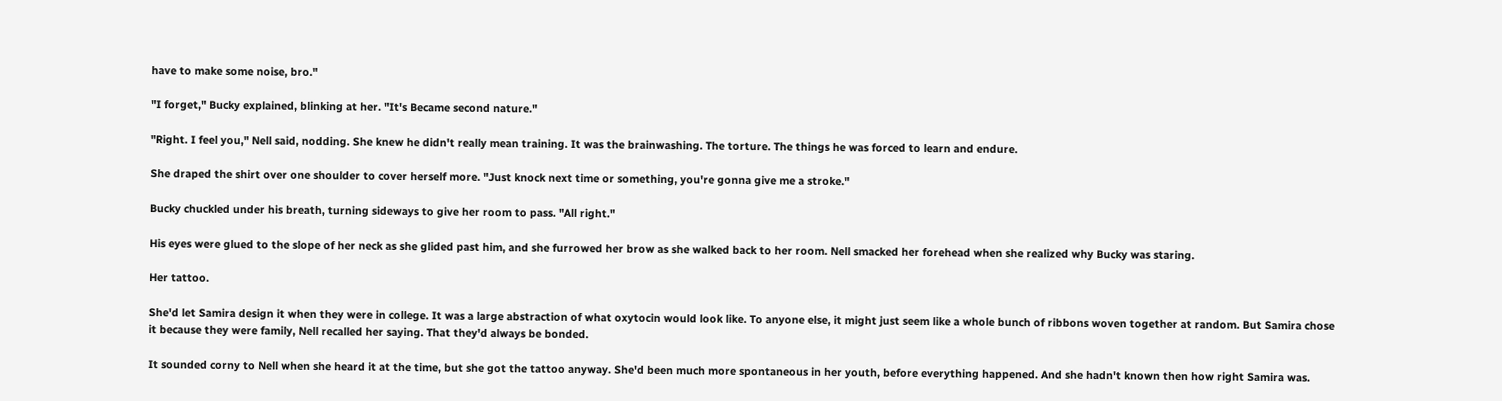have to make some noise, bro."

"I forget," Bucky explained, blinking at her. "It's Became second nature."

"Right. I feel you," Nell said, nodding. She knew he didn't really mean training. It was the brainwashing. The torture. The things he was forced to learn and endure.

She draped the shirt over one shoulder to cover herself more. "Just knock next time or something, you're gonna give me a stroke."

Bucky chuckled under his breath, turning sideways to give her room to pass. "All right."

His eyes were glued to the slope of her neck as she glided past him, and she furrowed her brow as she walked back to her room. Nell smacked her forehead when she realized why Bucky was staring.

Her tattoo.

She'd let Samira design it when they were in college. It was a large abstraction of what oxytocin would look like. To anyone else, it might just seem like a whole bunch of ribbons woven together at random. But Samira chose it because they were family, Nell recalled her saying. That they'd always be bonded.

It sounded corny to Nell when she heard it at the time, but she got the tattoo anyway. She'd been much more spontaneous in her youth, before everything happened. And she hadn't known then how right Samira was.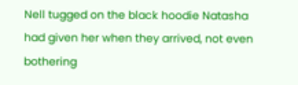Nell tugged on the black hoodie Natasha had given her when they arrived, not even bothering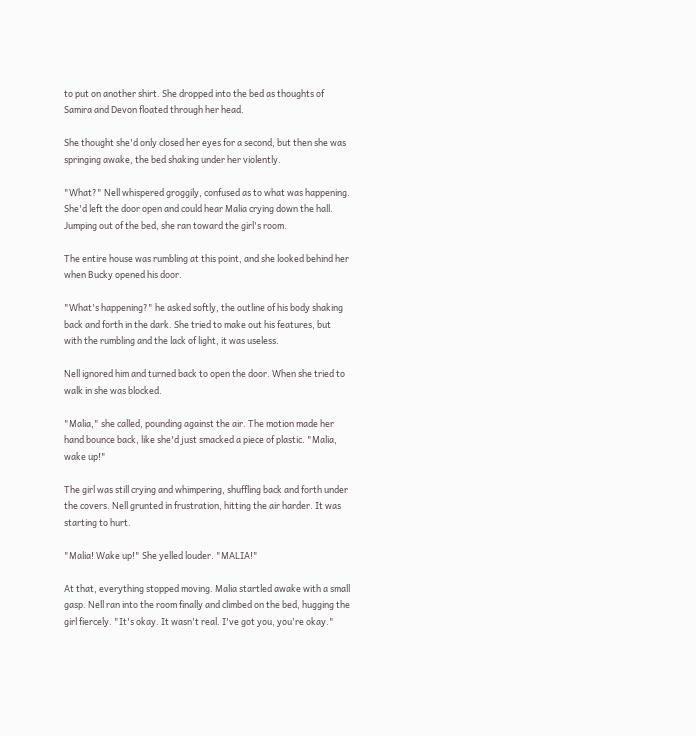to put on another shirt. She dropped into the bed as thoughts of Samira and Devon floated through her head.

She thought she'd only closed her eyes for a second, but then she was springing awake, the bed shaking under her violently.

"What?" Nell whispered groggily, confused as to what was happening. She'd left the door open and could hear Malia crying down the hall. Jumping out of the bed, she ran toward the girl's room.

The entire house was rumbling at this point, and she looked behind her when Bucky opened his door.

"What's happening?" he asked softly, the outline of his body shaking back and forth in the dark. She tried to make out his features, but with the rumbling and the lack of light, it was useless.

Nell ignored him and turned back to open the door. When she tried to walk in she was blocked.

"Malia," she called, pounding against the air. The motion made her hand bounce back, like she'd just smacked a piece of plastic. "Malia, wake up!"

The girl was still crying and whimpering, shuffling back and forth under the covers. Nell grunted in frustration, hitting the air harder. It was starting to hurt.

"Malia! Wake up!" She yelled louder. "MALIA!"

At that, everything stopped moving. Malia startled awake with a small gasp. Nell ran into the room finally and climbed on the bed, hugging the girl fiercely. "It's okay. It wasn't real. I've got you, you're okay."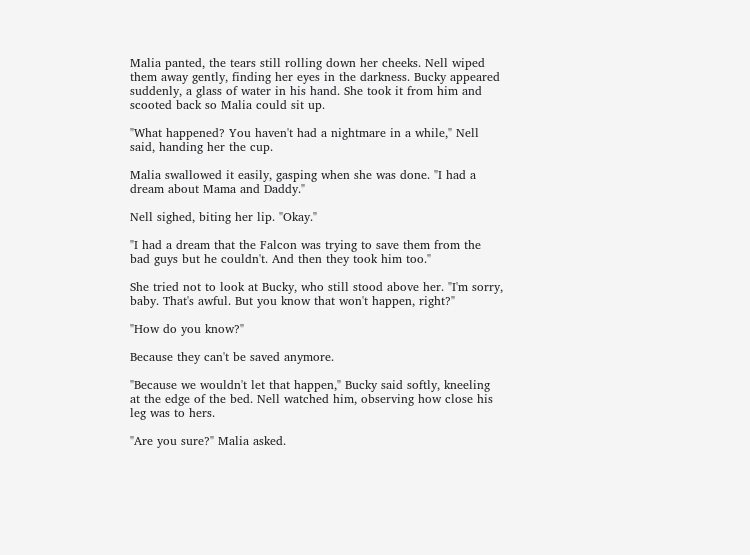Malia panted, the tears still rolling down her cheeks. Nell wiped them away gently, finding her eyes in the darkness. Bucky appeared suddenly, a glass of water in his hand. She took it from him and scooted back so Malia could sit up.

"What happened? You haven't had a nightmare in a while," Nell said, handing her the cup.

Malia swallowed it easily, gasping when she was done. "I had a dream about Mama and Daddy."

Nell sighed, biting her lip. "Okay."

"I had a dream that the Falcon was trying to save them from the bad guys but he couldn't. And then they took him too."

She tried not to look at Bucky, who still stood above her. "I'm sorry, baby. That's awful. But you know that won't happen, right?"

"How do you know?"

Because they can't be saved anymore.

"Because we wouldn't let that happen," Bucky said softly, kneeling at the edge of the bed. Nell watched him, observing how close his leg was to hers.

"Are you sure?" Malia asked.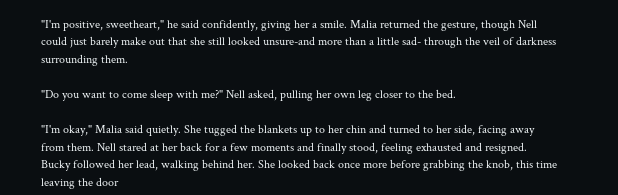"I'm positive, sweetheart," he said confidently, giving her a smile. Malia returned the gesture, though Nell could just barely make out that she still looked unsure-and more than a little sad- through the veil of darkness surrounding them.

"Do you want to come sleep with me?" Nell asked, pulling her own leg closer to the bed.

"I'm okay," Malia said quietly. She tugged the blankets up to her chin and turned to her side, facing away from them. Nell stared at her back for a few moments and finally stood, feeling exhausted and resigned. Bucky followed her lead, walking behind her. She looked back once more before grabbing the knob, this time leaving the door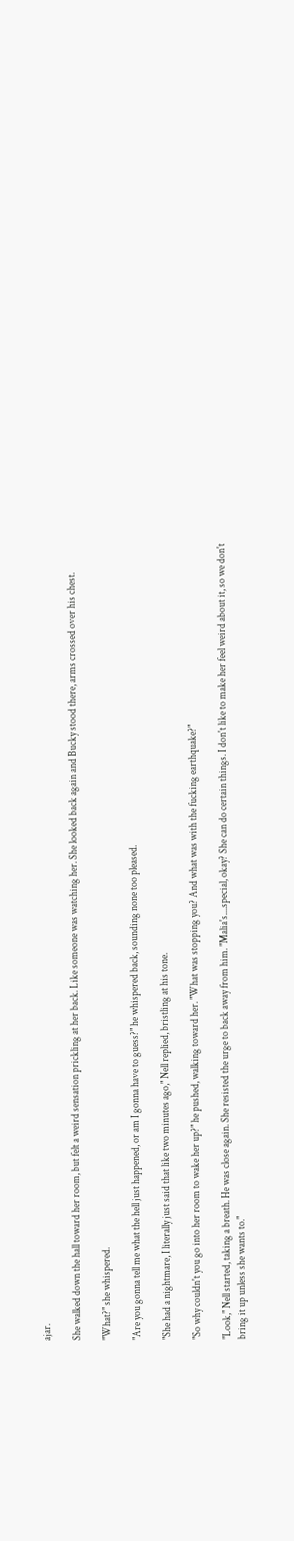ajar.

She walked down the hall toward her room, but felt a weird sensation prickling at her back. Like someone was watching her. She looked back again and Bucky stood there, arms crossed over his chest.

"What?" she whispered.

"Are you gonna tell me what the hell just happened, or am I gonna have to guess?" he whispered back, sounding none too pleased.

"She had a nightmare, I literally just said that like two minutes ago," Nell replied, bristling at his tone.

"So why couldn't you go into her room to wake her up?" he pushed, walking toward her. "What was stopping you? And what was with the fucking earthquake?"

"Look," Nell started, taking a breath. He was close again. She resisted the urge to back away from him. "Malia's....special, okay? She can do certain things. I don't like to make her feel weird about it, so we don't bring it up unless she wants to."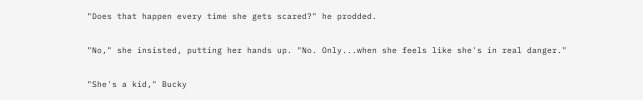"Does that happen every time she gets scared?" he prodded.

"No," she insisted, putting her hands up. "No. Only...when she feels like she's in real danger."

"She's a kid," Bucky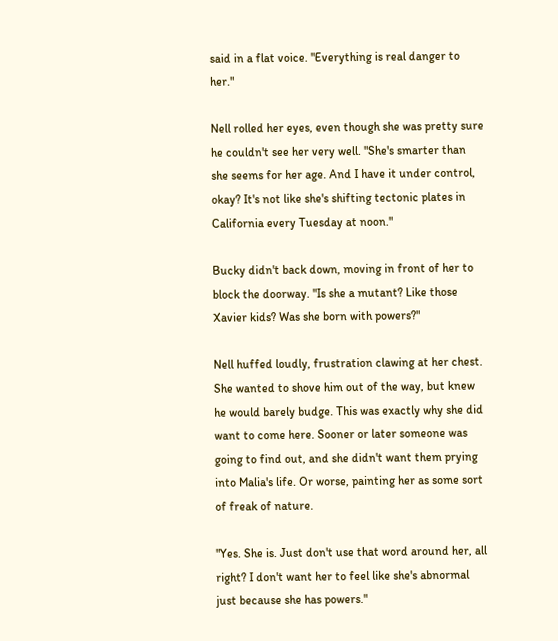said in a flat voice. "Everything is real danger to her."

Nell rolled her eyes, even though she was pretty sure he couldn't see her very well. "She's smarter than she seems for her age. And I have it under control, okay? It's not like she's shifting tectonic plates in California every Tuesday at noon."

Bucky didn't back down, moving in front of her to block the doorway. "Is she a mutant? Like those Xavier kids? Was she born with powers?"

Nell huffed loudly, frustration clawing at her chest. She wanted to shove him out of the way, but knew he would barely budge. This was exactly why she did want to come here. Sooner or later someone was going to find out, and she didn't want them prying into Malia's life. Or worse, painting her as some sort of freak of nature.

"Yes. She is. Just don't use that word around her, all right? I don't want her to feel like she's abnormal just because she has powers."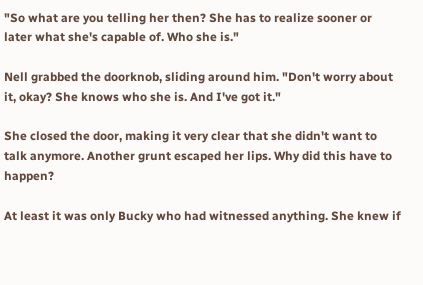"So what are you telling her then? She has to realize sooner or later what she's capable of. Who she is."

Nell grabbed the doorknob, sliding around him. "Don't worry about it, okay? She knows who she is. And I've got it."

She closed the door, making it very clear that she didn't want to talk anymore. Another grunt escaped her lips. Why did this have to happen?

At least it was only Bucky who had witnessed anything. She knew if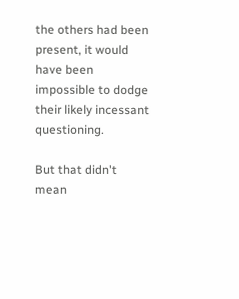the others had been present, it would have been impossible to dodge their likely incessant questioning.

But that didn't mean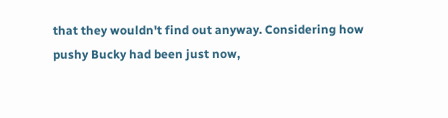that they wouldn't find out anyway. Considering how pushy Bucky had been just now,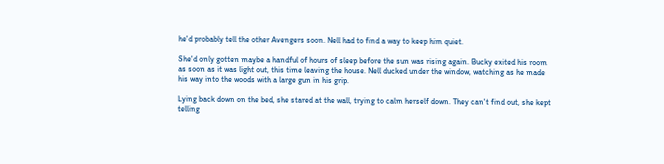he'd probably tell the other Avengers soon. Nell had to find a way to keep him quiet.

She'd only gotten maybe a handful of hours of sleep before the sun was rising again. Bucky exited his room as soon as it was light out, this time leaving the house. Nell ducked under the window, watching as he made his way into the woods with a large gun in his grip.

Lying back down on the bed, she stared at the wall, trying to calm herself down. They can't find out, she kept telling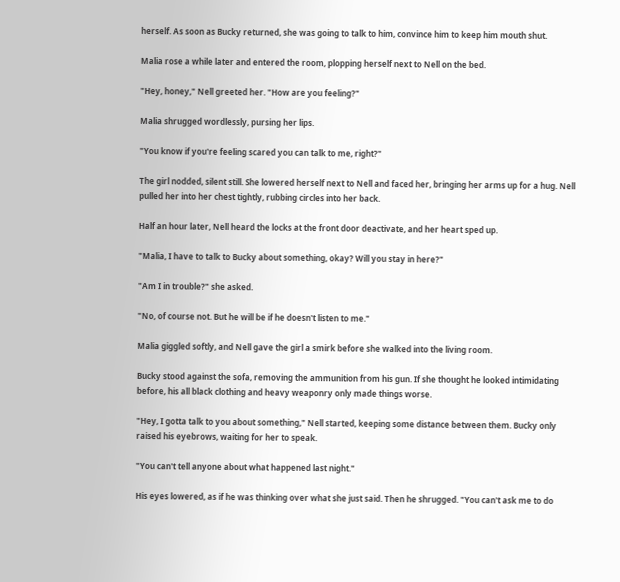herself. As soon as Bucky returned, she was going to talk to him, convince him to keep him mouth shut.

Malia rose a while later and entered the room, plopping herself next to Nell on the bed.

"Hey, honey," Nell greeted her. "How are you feeling?"

Malia shrugged wordlessly, pursing her lips.

"You know if you're feeling scared you can talk to me, right?"

The girl nodded, silent still. She lowered herself next to Nell and faced her, bringing her arms up for a hug. Nell pulled her into her chest tightly, rubbing circles into her back.

Half an hour later, Nell heard the locks at the front door deactivate, and her heart sped up.

"Malia, I have to talk to Bucky about something, okay? Will you stay in here?"

"Am I in trouble?" she asked.

"No, of course not. But he will be if he doesn't listen to me."

Malia giggled softly, and Nell gave the girl a smirk before she walked into the living room.

Bucky stood against the sofa, removing the ammunition from his gun. If she thought he looked intimidating before, his all black clothing and heavy weaponry only made things worse.

"Hey, I gotta talk to you about something," Nell started, keeping some distance between them. Bucky only raised his eyebrows, waiting for her to speak.

"You can't tell anyone about what happened last night."

His eyes lowered, as if he was thinking over what she just said. Then he shrugged. "You can't ask me to do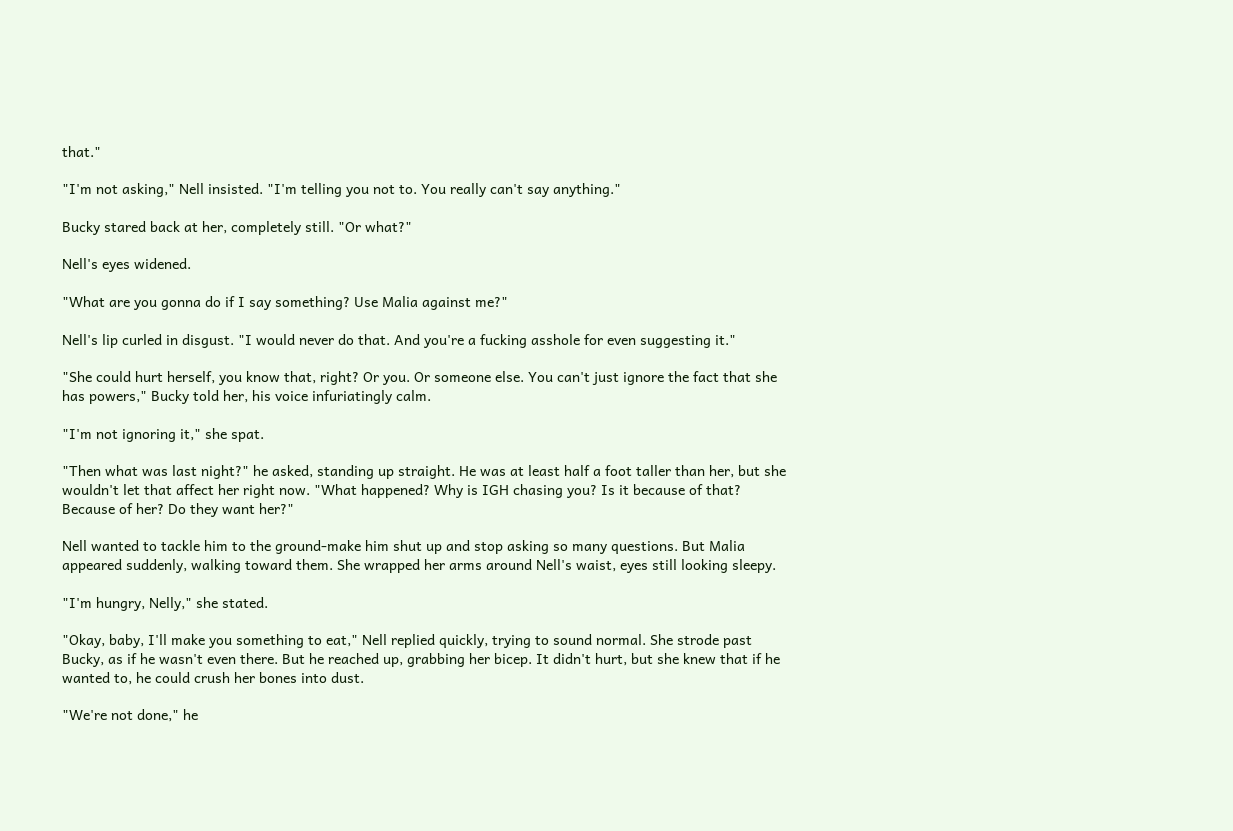that."

"I'm not asking," Nell insisted. "I'm telling you not to. You really can't say anything."

Bucky stared back at her, completely still. "Or what?"

Nell's eyes widened.

"What are you gonna do if I say something? Use Malia against me?"

Nell's lip curled in disgust. "I would never do that. And you're a fucking asshole for even suggesting it."

"She could hurt herself, you know that, right? Or you. Or someone else. You can't just ignore the fact that she has powers," Bucky told her, his voice infuriatingly calm.

"I'm not ignoring it," she spat.

"Then what was last night?" he asked, standing up straight. He was at least half a foot taller than her, but she wouldn't let that affect her right now. "What happened? Why is IGH chasing you? Is it because of that? Because of her? Do they want her?"

Nell wanted to tackle him to the ground-make him shut up and stop asking so many questions. But Malia appeared suddenly, walking toward them. She wrapped her arms around Nell's waist, eyes still looking sleepy.

"I'm hungry, Nelly," she stated.

"Okay, baby, I'll make you something to eat," Nell replied quickly, trying to sound normal. She strode past Bucky, as if he wasn't even there. But he reached up, grabbing her bicep. It didn't hurt, but she knew that if he wanted to, he could crush her bones into dust.

"We're not done," he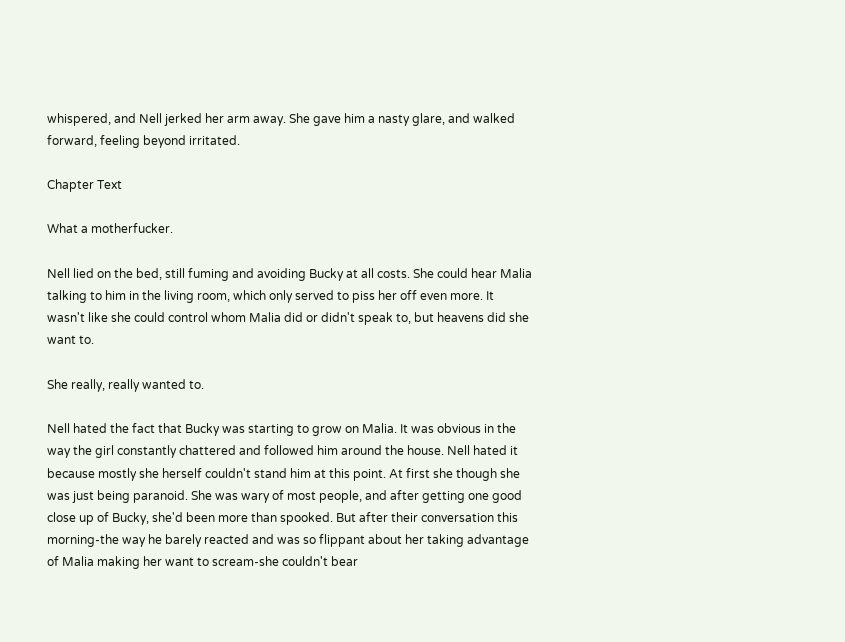whispered, and Nell jerked her arm away. She gave him a nasty glare, and walked forward, feeling beyond irritated.

Chapter Text

What a motherfucker.

Nell lied on the bed, still fuming and avoiding Bucky at all costs. She could hear Malia talking to him in the living room, which only served to piss her off even more. It wasn't like she could control whom Malia did or didn't speak to, but heavens did she want to.

She really, really wanted to.

Nell hated the fact that Bucky was starting to grow on Malia. It was obvious in the way the girl constantly chattered and followed him around the house. Nell hated it because mostly she herself couldn't stand him at this point. At first she though she was just being paranoid. She was wary of most people, and after getting one good close up of Bucky, she'd been more than spooked. But after their conversation this morning-the way he barely reacted and was so flippant about her taking advantage of Malia making her want to scream-she couldn't bear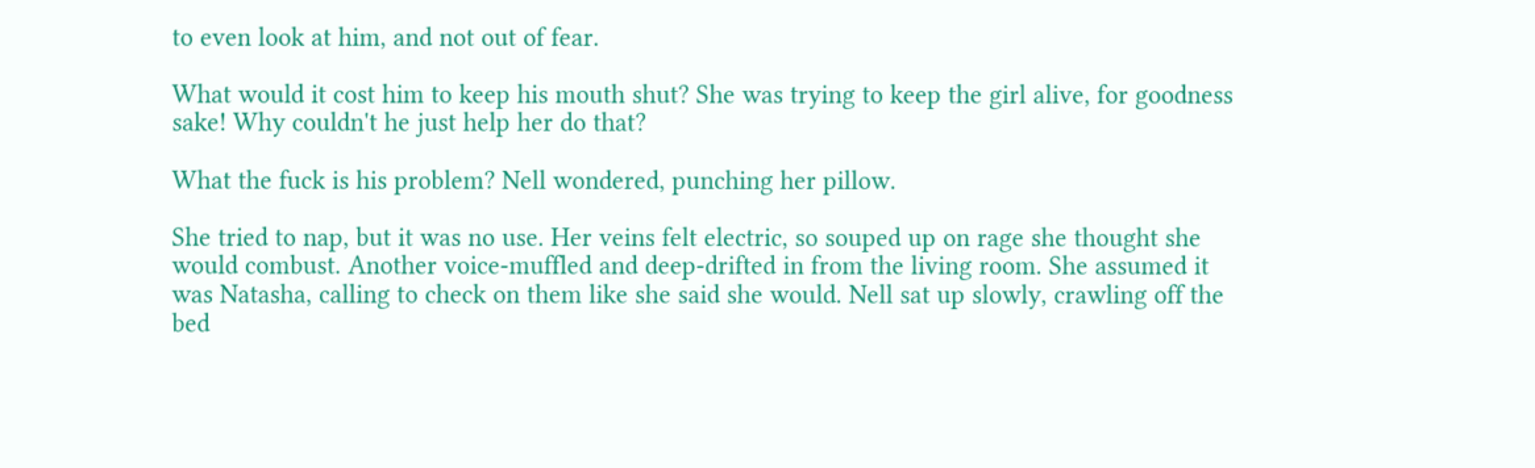to even look at him, and not out of fear.

What would it cost him to keep his mouth shut? She was trying to keep the girl alive, for goodness sake! Why couldn't he just help her do that?

What the fuck is his problem? Nell wondered, punching her pillow.

She tried to nap, but it was no use. Her veins felt electric, so souped up on rage she thought she would combust. Another voice-muffled and deep-drifted in from the living room. She assumed it was Natasha, calling to check on them like she said she would. Nell sat up slowly, crawling off the bed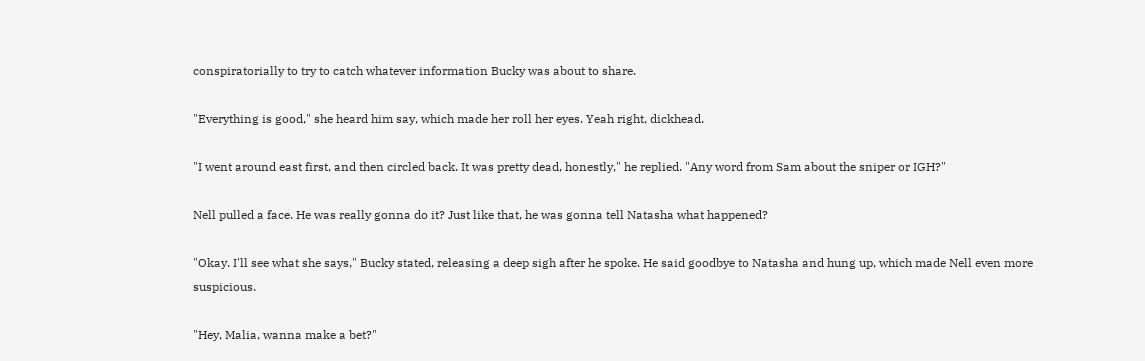conspiratorially to try to catch whatever information Bucky was about to share.

"Everything is good," she heard him say, which made her roll her eyes. Yeah right, dickhead.

"I went around east first, and then circled back. It was pretty dead, honestly," he replied. "Any word from Sam about the sniper or IGH?"

Nell pulled a face. He was really gonna do it? Just like that, he was gonna tell Natasha what happened?

"Okay. I'll see what she says," Bucky stated, releasing a deep sigh after he spoke. He said goodbye to Natasha and hung up, which made Nell even more suspicious.

"Hey, Malia, wanna make a bet?"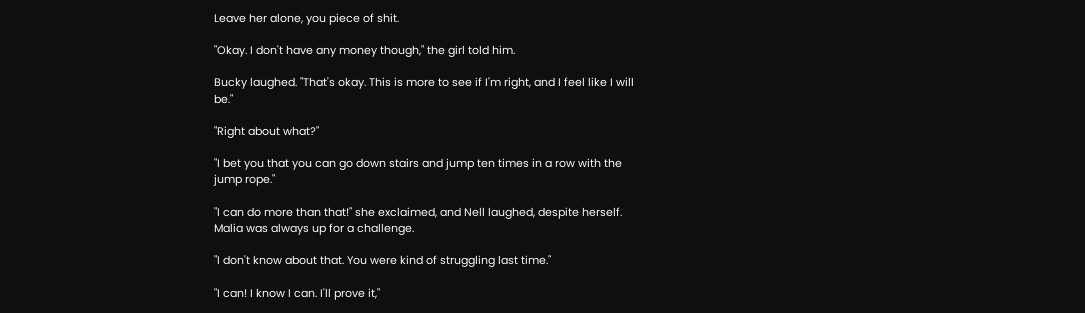Leave her alone, you piece of shit.

"Okay. I don't have any money though," the girl told him.

Bucky laughed. "That's okay. This is more to see if I'm right, and I feel like I will be."

"Right about what?"

"I bet you that you can go down stairs and jump ten times in a row with the jump rope."

"I can do more than that!" she exclaimed, and Nell laughed, despite herself. Malia was always up for a challenge.

"I don't know about that. You were kind of struggling last time."

"I can! I know I can. I'll prove it,"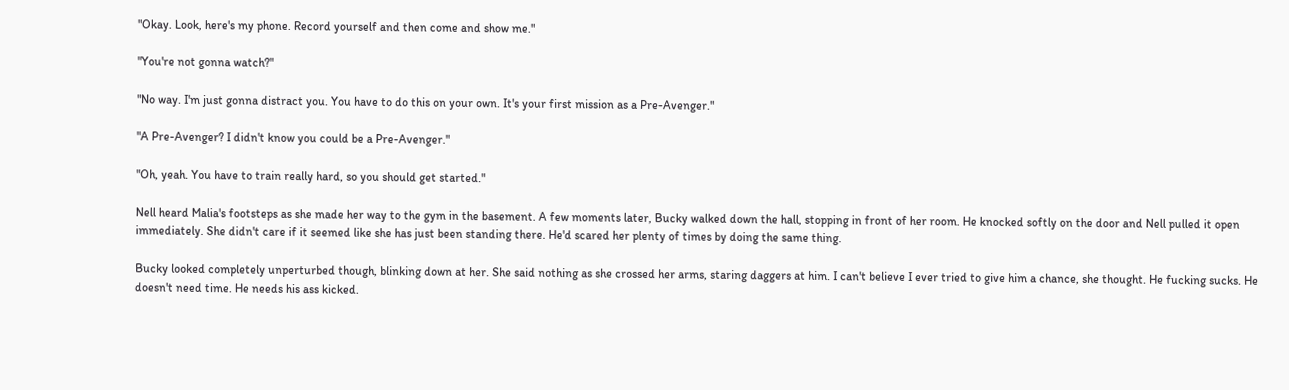"Okay. Look, here's my phone. Record yourself and then come and show me."

"You're not gonna watch?"

"No way. I'm just gonna distract you. You have to do this on your own. It's your first mission as a Pre-Avenger."

"A Pre-Avenger? I didn't know you could be a Pre-Avenger."

"Oh, yeah. You have to train really hard, so you should get started."

Nell heard Malia's footsteps as she made her way to the gym in the basement. A few moments later, Bucky walked down the hall, stopping in front of her room. He knocked softly on the door and Nell pulled it open immediately. She didn't care if it seemed like she has just been standing there. He'd scared her plenty of times by doing the same thing.

Bucky looked completely unperturbed though, blinking down at her. She said nothing as she crossed her arms, staring daggers at him. I can't believe I ever tried to give him a chance, she thought. He fucking sucks. He doesn't need time. He needs his ass kicked.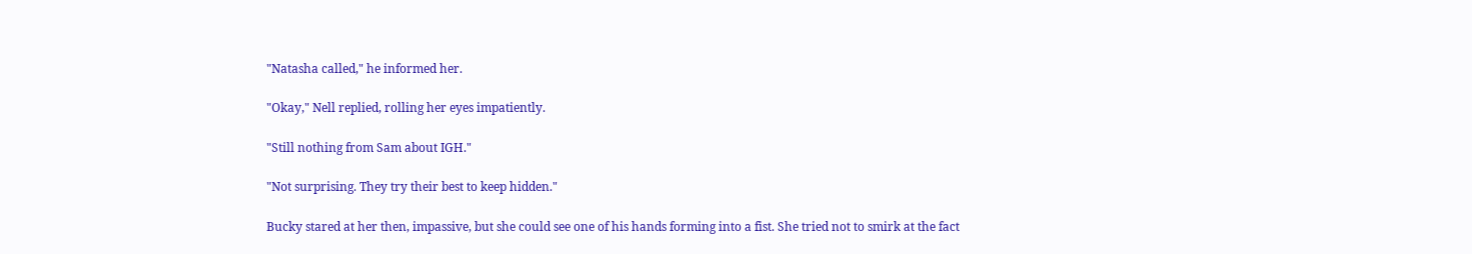"Natasha called," he informed her.

"Okay," Nell replied, rolling her eyes impatiently.

"Still nothing from Sam about IGH."

"Not surprising. They try their best to keep hidden."

Bucky stared at her then, impassive, but she could see one of his hands forming into a fist. She tried not to smirk at the fact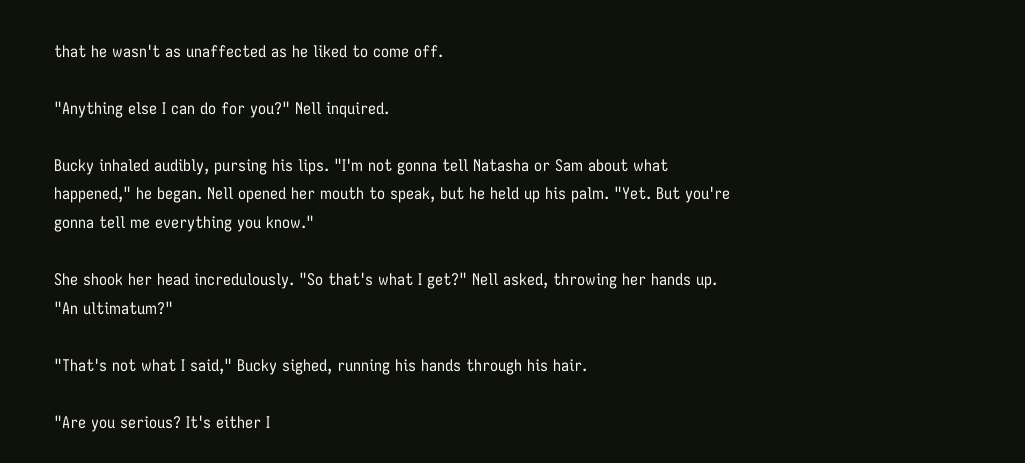that he wasn't as unaffected as he liked to come off.

"Anything else I can do for you?" Nell inquired.

Bucky inhaled audibly, pursing his lips. "I'm not gonna tell Natasha or Sam about what happened," he began. Nell opened her mouth to speak, but he held up his palm. "Yet. But you're gonna tell me everything you know."

She shook her head incredulously. "So that's what I get?" Nell asked, throwing her hands up. "An ultimatum?"

"That's not what I said," Bucky sighed, running his hands through his hair.

"Are you serious? It's either I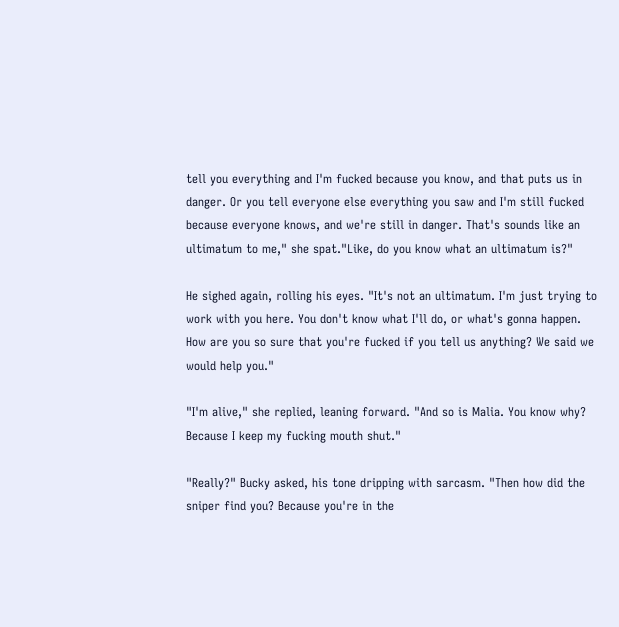tell you everything and I'm fucked because you know, and that puts us in danger. Or you tell everyone else everything you saw and I'm still fucked because everyone knows, and we're still in danger. That's sounds like an ultimatum to me," she spat."Like, do you know what an ultimatum is?"

He sighed again, rolling his eyes. "It's not an ultimatum. I'm just trying to work with you here. You don't know what I'll do, or what's gonna happen. How are you so sure that you're fucked if you tell us anything? We said we would help you."

"I'm alive," she replied, leaning forward. "And so is Malia. You know why? Because I keep my fucking mouth shut."

"Really?" Bucky asked, his tone dripping with sarcasm. "Then how did the sniper find you? Because you're in the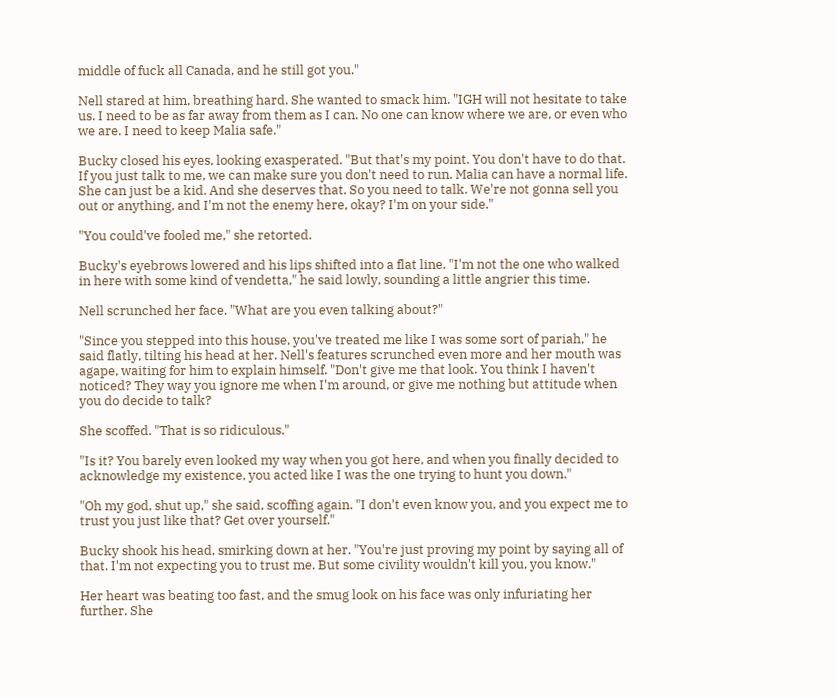middle of fuck all Canada, and he still got you."

Nell stared at him, breathing hard. She wanted to smack him. "IGH will not hesitate to take us. I need to be as far away from them as I can. No one can know where we are, or even who we are. I need to keep Malia safe."

Bucky closed his eyes, looking exasperated. "But that's my point. You don't have to do that. If you just talk to me, we can make sure you don't need to run. Malia can have a normal life. She can just be a kid. And she deserves that. So you need to talk. We're not gonna sell you out or anything, and I'm not the enemy here, okay? I'm on your side."

"You could've fooled me," she retorted.

Bucky's eyebrows lowered and his lips shifted into a flat line. "I'm not the one who walked in here with some kind of vendetta," he said lowly, sounding a little angrier this time.

Nell scrunched her face. "What are you even talking about?"

"Since you stepped into this house, you've treated me like I was some sort of pariah," he said flatly, tilting his head at her. Nell's features scrunched even more and her mouth was agape, waiting for him to explain himself. "Don't give me that look. You think I haven't noticed? They way you ignore me when I'm around, or give me nothing but attitude when you do decide to talk?

She scoffed. "That is so ridiculous."

"Is it? You barely even looked my way when you got here, and when you finally decided to acknowledge my existence, you acted like I was the one trying to hunt you down."

"Oh my god, shut up," she said, scoffing again. "I don't even know you, and you expect me to trust you just like that? Get over yourself."

Bucky shook his head, smirking down at her. "You're just proving my point by saying all of that. I'm not expecting you to trust me. But some civility wouldn't kill you, you know."

Her heart was beating too fast, and the smug look on his face was only infuriating her further. She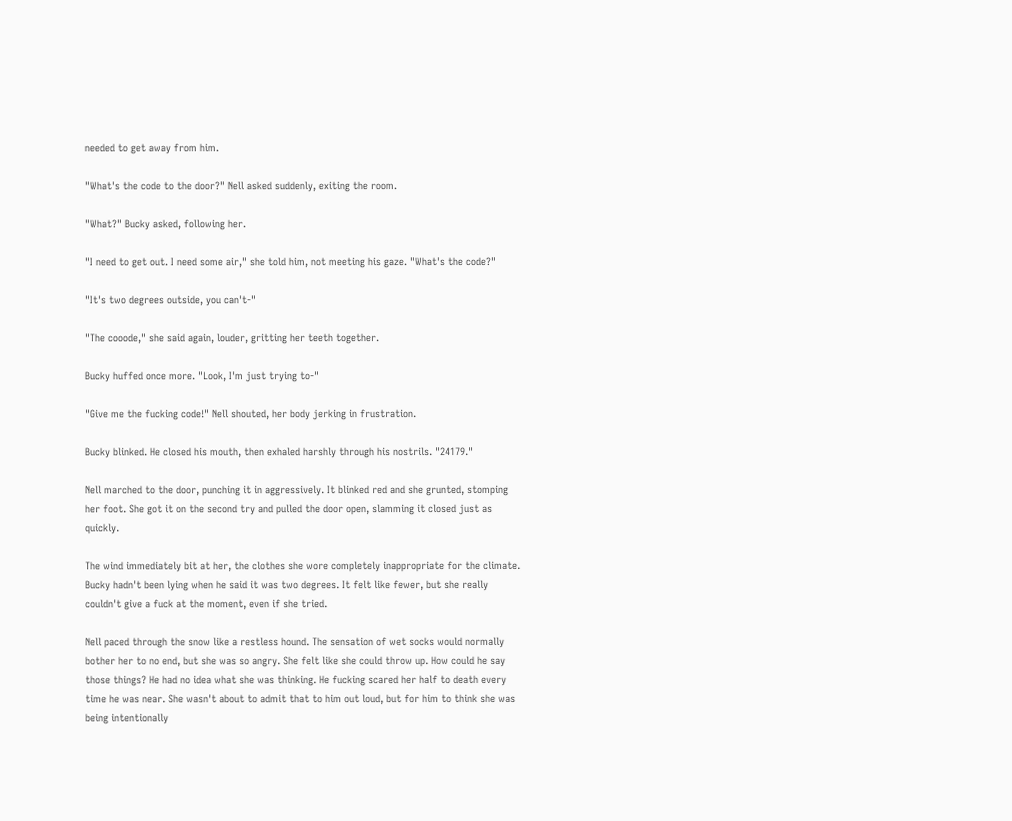needed to get away from him.

"What's the code to the door?" Nell asked suddenly, exiting the room.

"What?" Bucky asked, following her.

"I need to get out. I need some air," she told him, not meeting his gaze. "What's the code?"

"It's two degrees outside, you can't-"

"The cooode," she said again, louder, gritting her teeth together.

Bucky huffed once more. "Look, I'm just trying to-"

"Give me the fucking code!" Nell shouted, her body jerking in frustration.

Bucky blinked. He closed his mouth, then exhaled harshly through his nostrils. "24179."

Nell marched to the door, punching it in aggressively. It blinked red and she grunted, stomping her foot. She got it on the second try and pulled the door open, slamming it closed just as quickly.

The wind immediately bit at her, the clothes she wore completely inappropriate for the climate. Bucky hadn't been lying when he said it was two degrees. It felt like fewer, but she really couldn't give a fuck at the moment, even if she tried.

Nell paced through the snow like a restless hound. The sensation of wet socks would normally bother her to no end, but she was so angry. She felt like she could throw up. How could he say those things? He had no idea what she was thinking. He fucking scared her half to death every time he was near. She wasn't about to admit that to him out loud, but for him to think she was being intentionally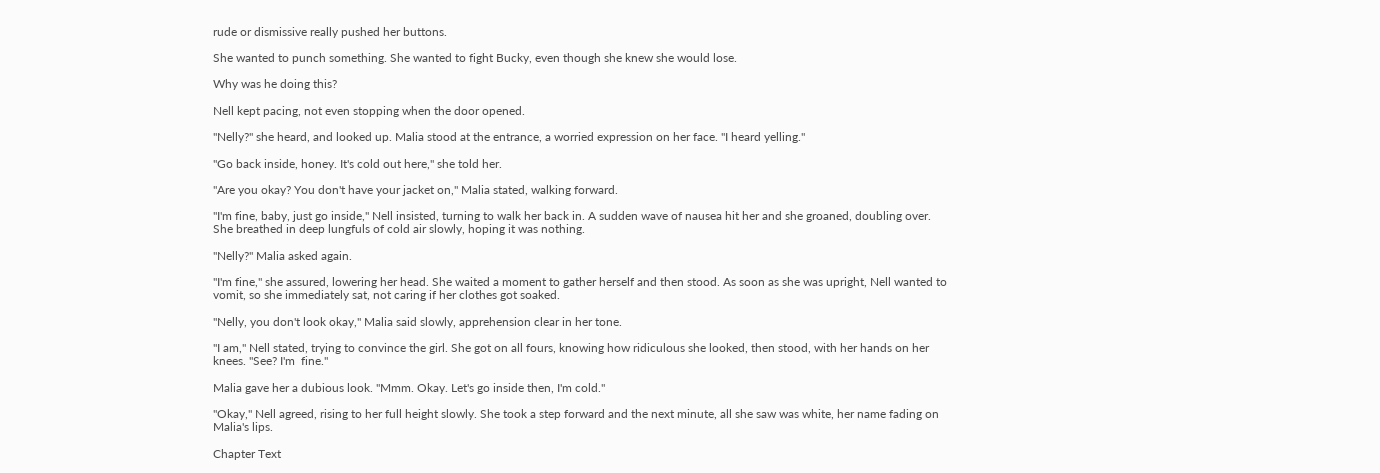rude or dismissive really pushed her buttons.

She wanted to punch something. She wanted to fight Bucky, even though she knew she would lose.

Why was he doing this?

Nell kept pacing, not even stopping when the door opened.

"Nelly?" she heard, and looked up. Malia stood at the entrance, a worried expression on her face. "I heard yelling."

"Go back inside, honey. It's cold out here," she told her.

"Are you okay? You don't have your jacket on," Malia stated, walking forward.

"I'm fine, baby, just go inside," Nell insisted, turning to walk her back in. A sudden wave of nausea hit her and she groaned, doubling over. She breathed in deep lungfuls of cold air slowly, hoping it was nothing.

"Nelly?" Malia asked again.

"I'm fine," she assured, lowering her head. She waited a moment to gather herself and then stood. As soon as she was upright, Nell wanted to vomit, so she immediately sat, not caring if her clothes got soaked.

"Nelly, you don't look okay," Malia said slowly, apprehension clear in her tone.

"I am," Nell stated, trying to convince the girl. She got on all fours, knowing how ridiculous she looked, then stood, with her hands on her knees. "See? I'm  fine."

Malia gave her a dubious look. "Mmm. Okay. Let's go inside then, I'm cold."

"Okay," Nell agreed, rising to her full height slowly. She took a step forward and the next minute, all she saw was white, her name fading on Malia's lips.

Chapter Text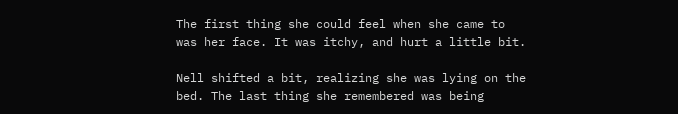The first thing she could feel when she came to was her face. It was itchy, and hurt a little bit.

Nell shifted a bit, realizing she was lying on the bed. The last thing she remembered was being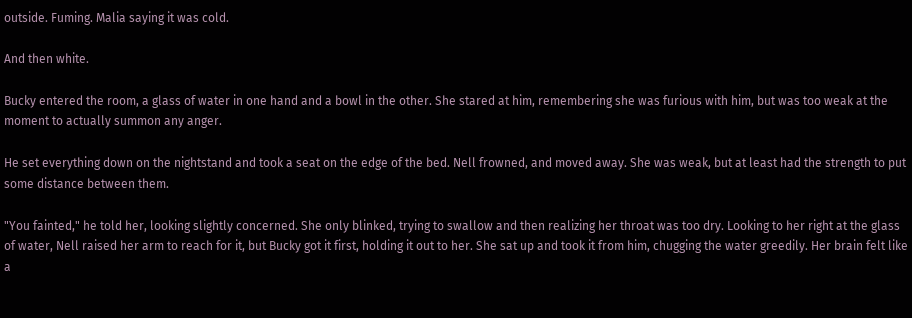outside. Fuming. Malia saying it was cold.

And then white.

Bucky entered the room, a glass of water in one hand and a bowl in the other. She stared at him, remembering she was furious with him, but was too weak at the moment to actually summon any anger.

He set everything down on the nightstand and took a seat on the edge of the bed. Nell frowned, and moved away. She was weak, but at least had the strength to put some distance between them.

"You fainted," he told her, looking slightly concerned. She only blinked, trying to swallow and then realizing her throat was too dry. Looking to her right at the glass of water, Nell raised her arm to reach for it, but Bucky got it first, holding it out to her. She sat up and took it from him, chugging the water greedily. Her brain felt like a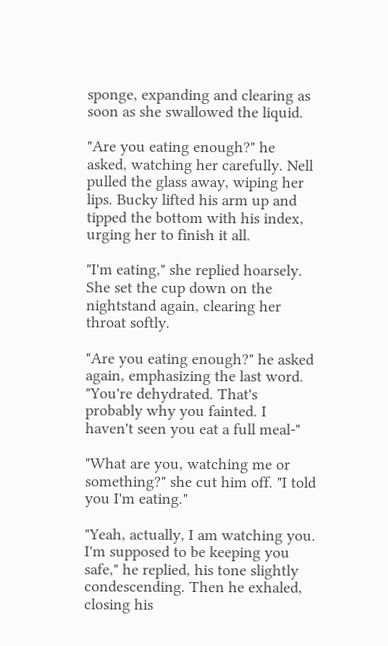sponge, expanding and clearing as soon as she swallowed the liquid.

"Are you eating enough?" he asked, watching her carefully. Nell pulled the glass away, wiping her lips. Bucky lifted his arm up and tipped the bottom with his index, urging her to finish it all.

"I'm eating," she replied hoarsely. She set the cup down on the nightstand again, clearing her throat softly.

"Are you eating enough?" he asked again, emphasizing the last word. "You're dehydrated. That's probably why you fainted. I haven't seen you eat a full meal-"

"What are you, watching me or something?" she cut him off. "I told you I'm eating."

"Yeah, actually, I am watching you. I'm supposed to be keeping you safe," he replied, his tone slightly condescending. Then he exhaled, closing his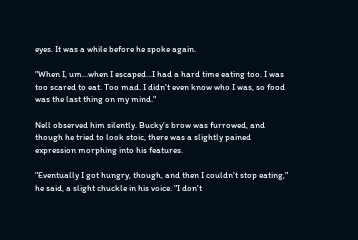eyes. It was a while before he spoke again.

"When I, um...when I escaped...I had a hard time eating too. I was too scared to eat. Too mad. I didn't even know who I was, so food was the last thing on my mind."

Nell observed him silently. Bucky's brow was furrowed, and though he tried to look stoic, there was a slightly pained expression morphing into his features.

"Eventually I got hungry, though, and then I couldn't stop eating," he said, a slight chuckle in his voice. "I don't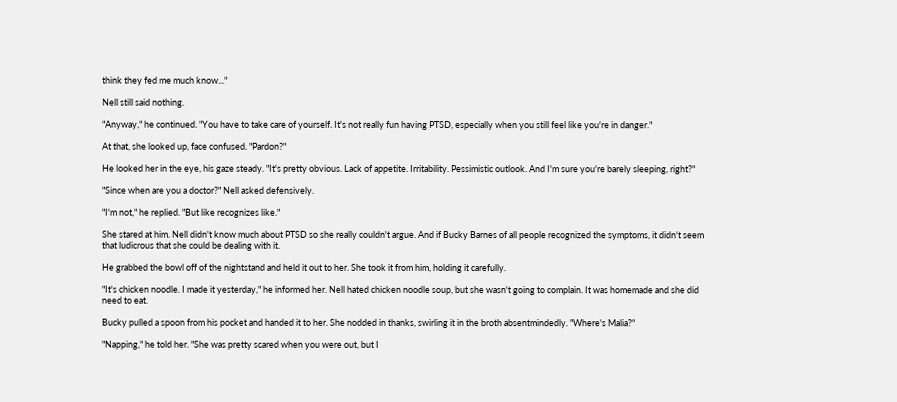think they fed me much know..."

Nell still said nothing.

"Anyway," he continued. "You have to take care of yourself. It's not really fun having PTSD, especially when you still feel like you're in danger."

At that, she looked up, face confused. "Pardon?"

He looked her in the eye, his gaze steady. "It's pretty obvious. Lack of appetite. Irritability. Pessimistic outlook. And I'm sure you're barely sleeping, right?"

"Since when are you a doctor?" Nell asked defensively.

"I'm not," he replied. "But like recognizes like."

She stared at him. Nell didn't know much about PTSD so she really couldn't argue. And if Bucky Barnes of all people recognized the symptoms, it didn't seem that ludicrous that she could be dealing with it.

He grabbed the bowl off of the nightstand and held it out to her. She took it from him, holding it carefully.

"It's chicken noodle. I made it yesterday," he informed her. Nell hated chicken noodle soup, but she wasn't going to complain. It was homemade and she did need to eat.

Bucky pulled a spoon from his pocket and handed it to her. She nodded in thanks, swirling it in the broth absentmindedly. "Where's Malia?"

"Napping," he told her. "She was pretty scared when you were out, but I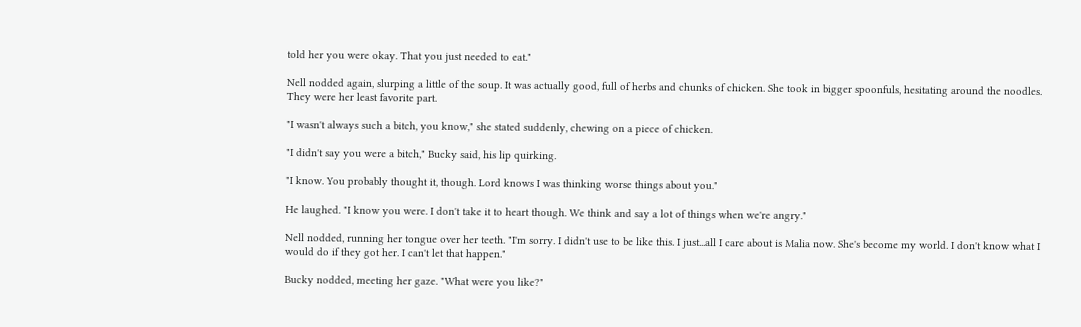told her you were okay. That you just needed to eat."

Nell nodded again, slurping a little of the soup. It was actually good, full of herbs and chunks of chicken. She took in bigger spoonfuls, hesitating around the noodles. They were her least favorite part.

"I wasn't always such a bitch, you know," she stated suddenly, chewing on a piece of chicken.

"I didn't say you were a bitch," Bucky said, his lip quirking.

"I know. You probably thought it, though. Lord knows I was thinking worse things about you."

He laughed. "I know you were. I don't take it to heart though. We think and say a lot of things when we're angry."

Nell nodded, running her tongue over her teeth. "I'm sorry. I didn't use to be like this. I just...all I care about is Malia now. She's become my world. I don't know what I would do if they got her. I can't let that happen."

Bucky nodded, meeting her gaze. "What were you like?"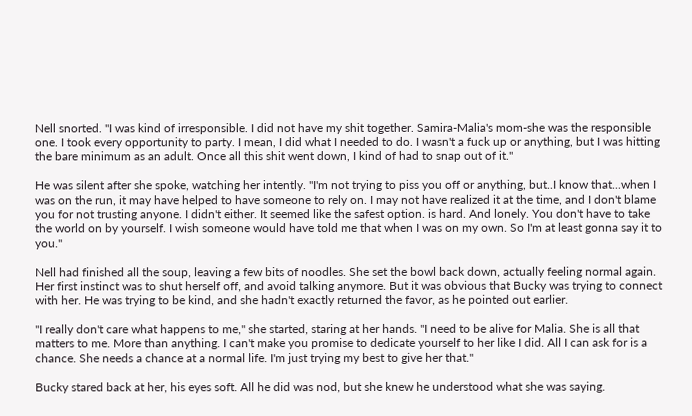Nell snorted. "I was kind of irresponsible. I did not have my shit together. Samira-Malia's mom-she was the responsible one. I took every opportunity to party. I mean, I did what I needed to do. I wasn't a fuck up or anything, but I was hitting the bare minimum as an adult. Once all this shit went down, I kind of had to snap out of it."

He was silent after she spoke, watching her intently. "I'm not trying to piss you off or anything, but..I know that...when I was on the run, it may have helped to have someone to rely on. I may not have realized it at the time, and I don't blame you for not trusting anyone. I didn't either. It seemed like the safest option. is hard. And lonely. You don't have to take the world on by yourself. I wish someone would have told me that when I was on my own. So I'm at least gonna say it to you."

Nell had finished all the soup, leaving a few bits of noodles. She set the bowl back down, actually feeling normal again. Her first instinct was to shut herself off, and avoid talking anymore. But it was obvious that Bucky was trying to connect with her. He was trying to be kind, and she hadn't exactly returned the favor, as he pointed out earlier.

"I really don't care what happens to me," she started, staring at her hands. "I need to be alive for Malia. She is all that matters to me. More than anything. I can't make you promise to dedicate yourself to her like I did. All I can ask for is a chance. She needs a chance at a normal life. I'm just trying my best to give her that."

Bucky stared back at her, his eyes soft. All he did was nod, but she knew he understood what she was saying.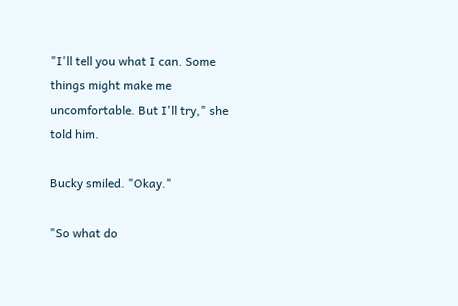"I'll tell you what I can. Some things might make me uncomfortable. But I'll try," she told him.

Bucky smiled. "Okay."

"So what do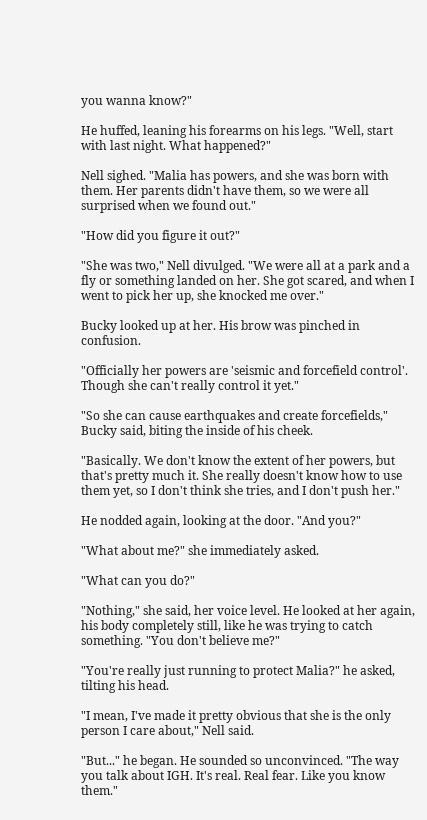you wanna know?"

He huffed, leaning his forearms on his legs. "Well, start with last night. What happened?"

Nell sighed. "Malia has powers, and she was born with them. Her parents didn't have them, so we were all surprised when we found out."

"How did you figure it out?"

"She was two," Nell divulged. "We were all at a park and a fly or something landed on her. She got scared, and when I went to pick her up, she knocked me over."

Bucky looked up at her. His brow was pinched in confusion.

"Officially her powers are 'seismic and forcefield control'. Though she can't really control it yet."

"So she can cause earthquakes and create forcefields," Bucky said, biting the inside of his cheek.

"Basically. We don't know the extent of her powers, but that's pretty much it. She really doesn't know how to use them yet, so I don't think she tries, and I don't push her."

He nodded again, looking at the door. "And you?"

"What about me?" she immediately asked.

"What can you do?"

"Nothing," she said, her voice level. He looked at her again, his body completely still, like he was trying to catch something. "You don't believe me?"

"You're really just running to protect Malia?" he asked, tilting his head.

"I mean, I've made it pretty obvious that she is the only person I care about," Nell said.

"But..." he began. He sounded so unconvinced. "The way you talk about IGH. It's real. Real fear. Like you know them."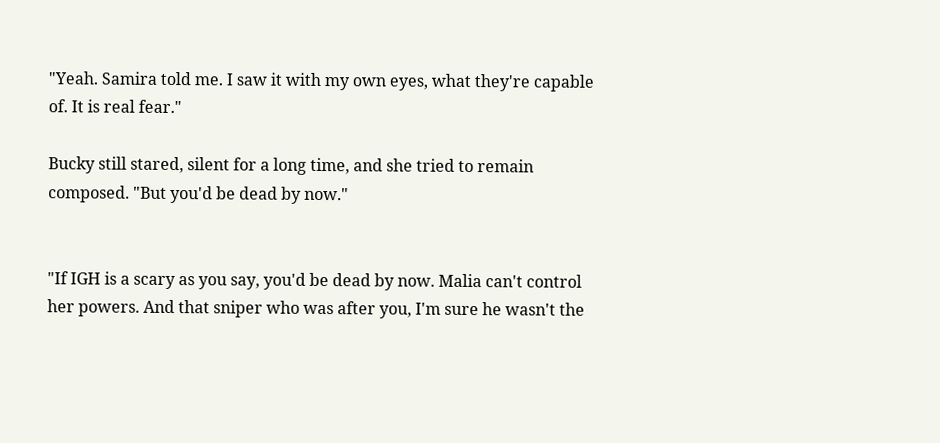"Yeah. Samira told me. I saw it with my own eyes, what they're capable of. It is real fear."

Bucky still stared, silent for a long time, and she tried to remain composed. "But you'd be dead by now."


"If IGH is a scary as you say, you'd be dead by now. Malia can't control her powers. And that sniper who was after you, I'm sure he wasn't the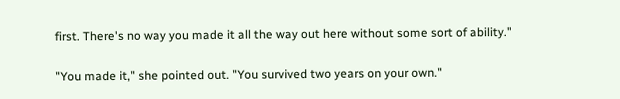first. There's no way you made it all the way out here without some sort of ability."

"You made it," she pointed out. "You survived two years on your own."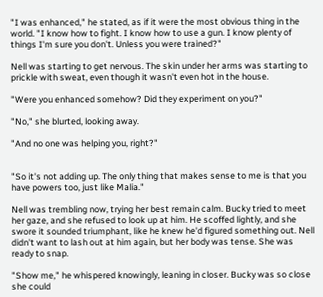"I was enhanced," he stated, as if it were the most obvious thing in the world. "I know how to fight. I know how to use a gun. I know plenty of things I'm sure you don't. Unless you were trained?"

Nell was starting to get nervous. The skin under her arms was starting to prickle with sweat, even though it wasn't even hot in the house.

"Were you enhanced somehow? Did they experiment on you?"

"No," she blurted, looking away.

"And no one was helping you, right?"


"So it's not adding up. The only thing that makes sense to me is that you have powers too, just like Malia."

Nell was trembling now, trying her best remain calm. Bucky tried to meet her gaze, and she refused to look up at him. He scoffed lightly, and she swore it sounded triumphant, like he knew he'd figured something out. Nell didn't want to lash out at him again, but her body was tense. She was ready to snap.

"Show me," he whispered knowingly, leaning in closer. Bucky was so close she could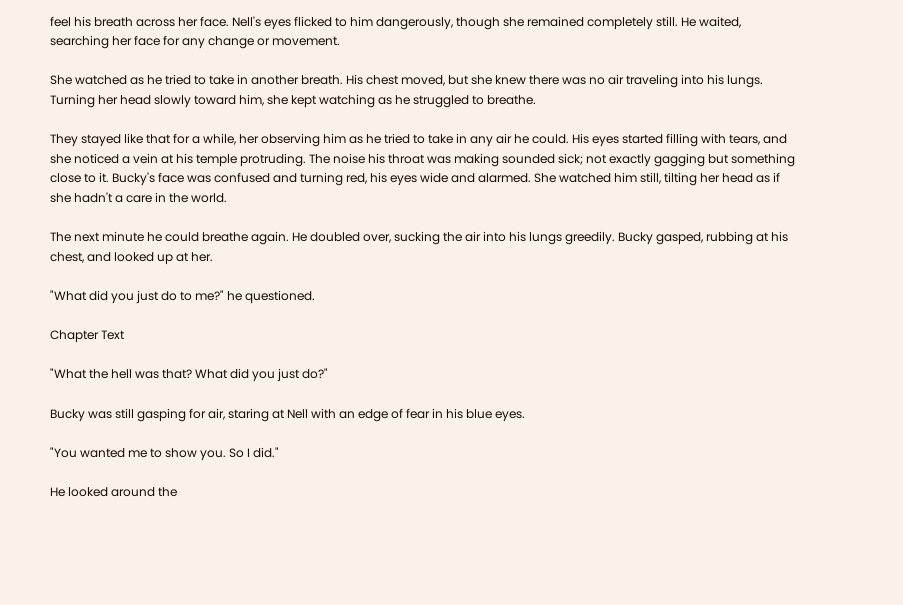feel his breath across her face. Nell's eyes flicked to him dangerously, though she remained completely still. He waited, searching her face for any change or movement.

She watched as he tried to take in another breath. His chest moved, but she knew there was no air traveling into his lungs. Turning her head slowly toward him, she kept watching as he struggled to breathe.

They stayed like that for a while, her observing him as he tried to take in any air he could. His eyes started filling with tears, and she noticed a vein at his temple protruding. The noise his throat was making sounded sick; not exactly gagging but something close to it. Bucky's face was confused and turning red, his eyes wide and alarmed. She watched him still, tilting her head as if she hadn't a care in the world.

The next minute he could breathe again. He doubled over, sucking the air into his lungs greedily. Bucky gasped, rubbing at his chest, and looked up at her.

"What did you just do to me?" he questioned.

Chapter Text

"What the hell was that? What did you just do?"

Bucky was still gasping for air, staring at Nell with an edge of fear in his blue eyes.

"You wanted me to show you. So I did."

He looked around the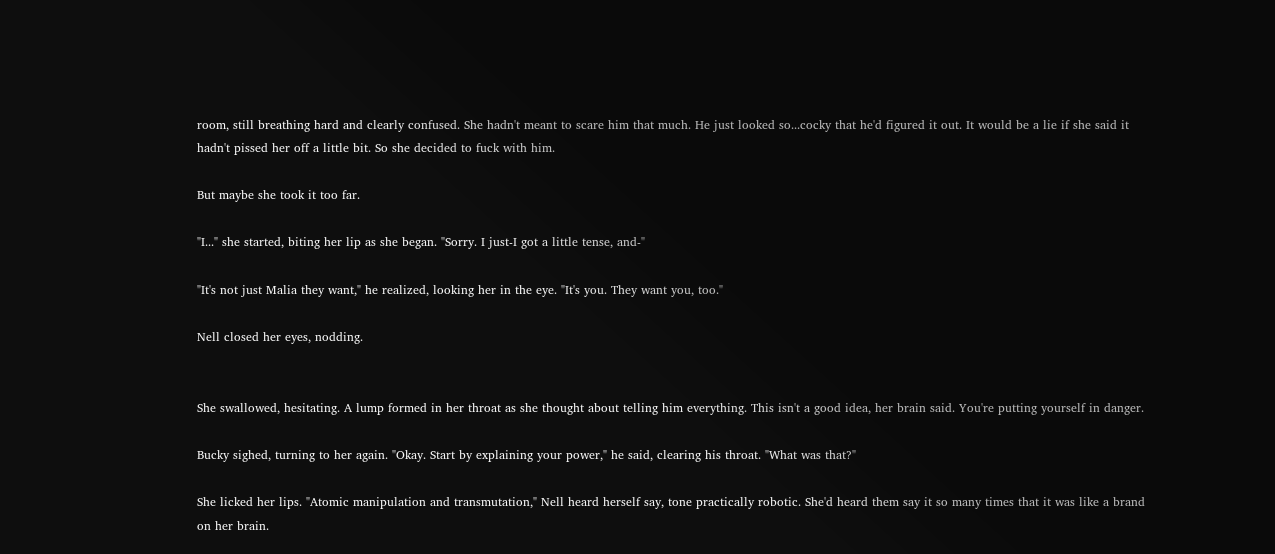room, still breathing hard and clearly confused. She hadn't meant to scare him that much. He just looked so...cocky that he'd figured it out. It would be a lie if she said it hadn't pissed her off a little bit. So she decided to fuck with him.

But maybe she took it too far.

"I..." she started, biting her lip as she began. "Sorry. I just-I got a little tense, and-"

"It's not just Malia they want," he realized, looking her in the eye. "It's you. They want you, too."

Nell closed her eyes, nodding.


She swallowed, hesitating. A lump formed in her throat as she thought about telling him everything. This isn't a good idea, her brain said. You're putting yourself in danger.

Bucky sighed, turning to her again. "Okay. Start by explaining your power," he said, clearing his throat. "What was that?"

She licked her lips. "Atomic manipulation and transmutation," Nell heard herself say, tone practically robotic. She'd heard them say it so many times that it was like a brand on her brain.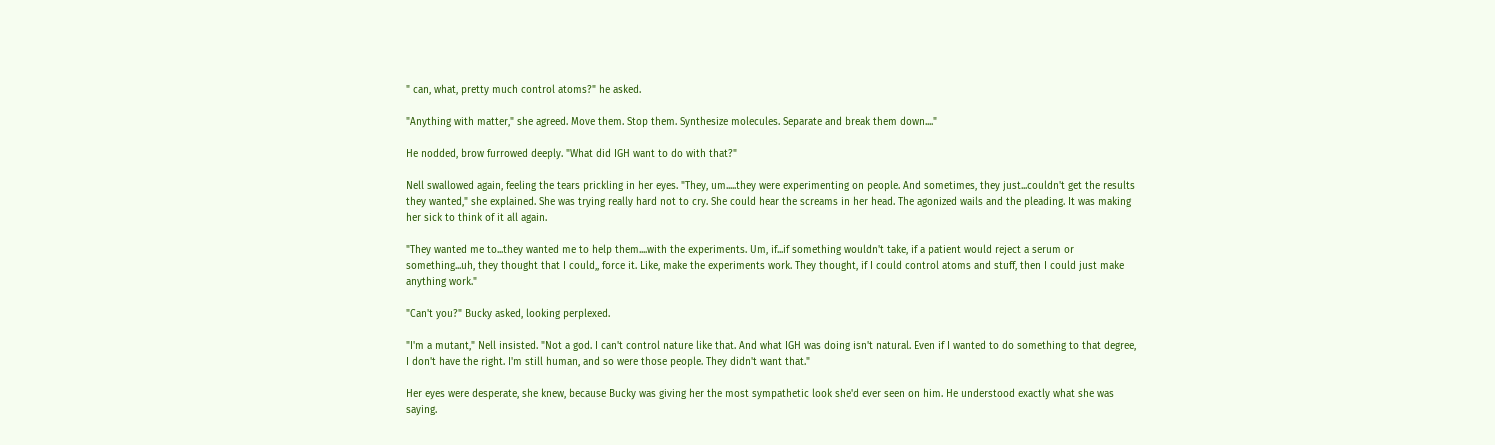" can, what, pretty much control atoms?" he asked.

"Anything with matter," she agreed. Move them. Stop them. Synthesize molecules. Separate and break them down...."

He nodded, brow furrowed deeply. "What did IGH want to do with that?"

Nell swallowed again, feeling the tears prickling in her eyes. "They, um.....they were experimenting on people. And sometimes, they just...couldn't get the results they wanted," she explained. She was trying really hard not to cry. She could hear the screams in her head. The agonized wails and the pleading. It was making her sick to think of it all again.

"They wanted me to...they wanted me to help them....with the experiments. Um, if...if something wouldn't take, if a patient would reject a serum or something...uh, they thought that I could,, force it. Like, make the experiments work. They thought, if I could control atoms and stuff, then I could just make anything work."

"Can't you?" Bucky asked, looking perplexed.

"I'm a mutant," Nell insisted. "Not a god. I can't control nature like that. And what IGH was doing isn't natural. Even if I wanted to do something to that degree, I don't have the right. I'm still human, and so were those people. They didn't want that."

Her eyes were desperate, she knew, because Bucky was giving her the most sympathetic look she'd ever seen on him. He understood exactly what she was saying.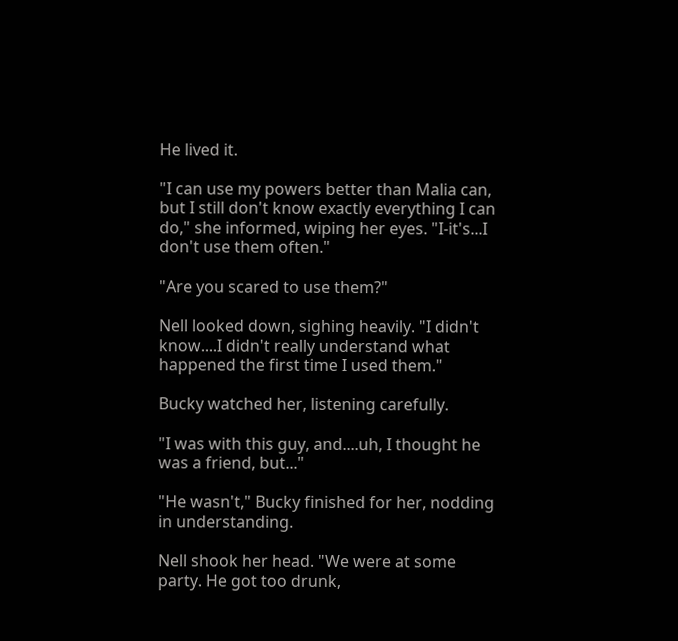He lived it.

"I can use my powers better than Malia can, but I still don't know exactly everything I can do," she informed, wiping her eyes. "I-it's...I don't use them often."

"Are you scared to use them?"

Nell looked down, sighing heavily. "I didn't know....I didn't really understand what happened the first time I used them."

Bucky watched her, listening carefully.

"I was with this guy, and....uh, I thought he was a friend, but..."

"He wasn't," Bucky finished for her, nodding in understanding.

Nell shook her head. "We were at some party. He got too drunk,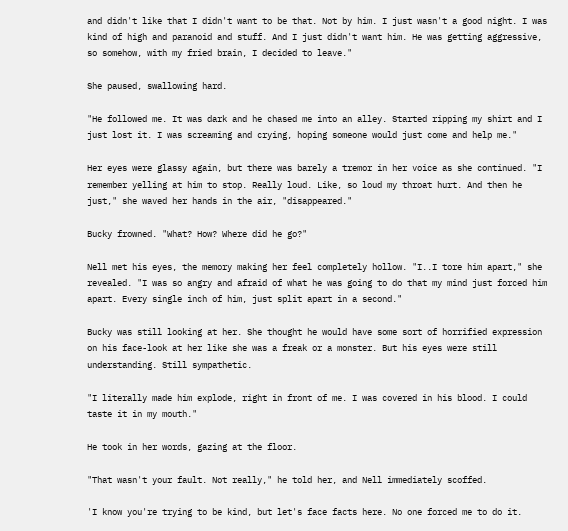and didn't like that I didn't want to be that. Not by him. I just wasn't a good night. I was kind of high and paranoid and stuff. And I just didn't want him. He was getting aggressive, so somehow, with my fried brain, I decided to leave."

She paused, swallowing hard.

"He followed me. It was dark and he chased me into an alley. Started ripping my shirt and I just lost it. I was screaming and crying, hoping someone would just come and help me."

Her eyes were glassy again, but there was barely a tremor in her voice as she continued. "I remember yelling at him to stop. Really loud. Like, so loud my throat hurt. And then he just," she waved her hands in the air, "disappeared."

Bucky frowned. "What? How? Where did he go?"

Nell met his eyes, the memory making her feel completely hollow. "I..I tore him apart," she revealed. "I was so angry and afraid of what he was going to do that my mind just forced him apart. Every single inch of him, just split apart in a second."

Bucky was still looking at her. She thought he would have some sort of horrified expression on his face-look at her like she was a freak or a monster. But his eyes were still understanding. Still sympathetic.

"I literally made him explode, right in front of me. I was covered in his blood. I could taste it in my mouth."

He took in her words, gazing at the floor.

"That wasn't your fault. Not really," he told her, and Nell immediately scoffed.

'I know you're trying to be kind, but let's face facts here. No one forced me to do it.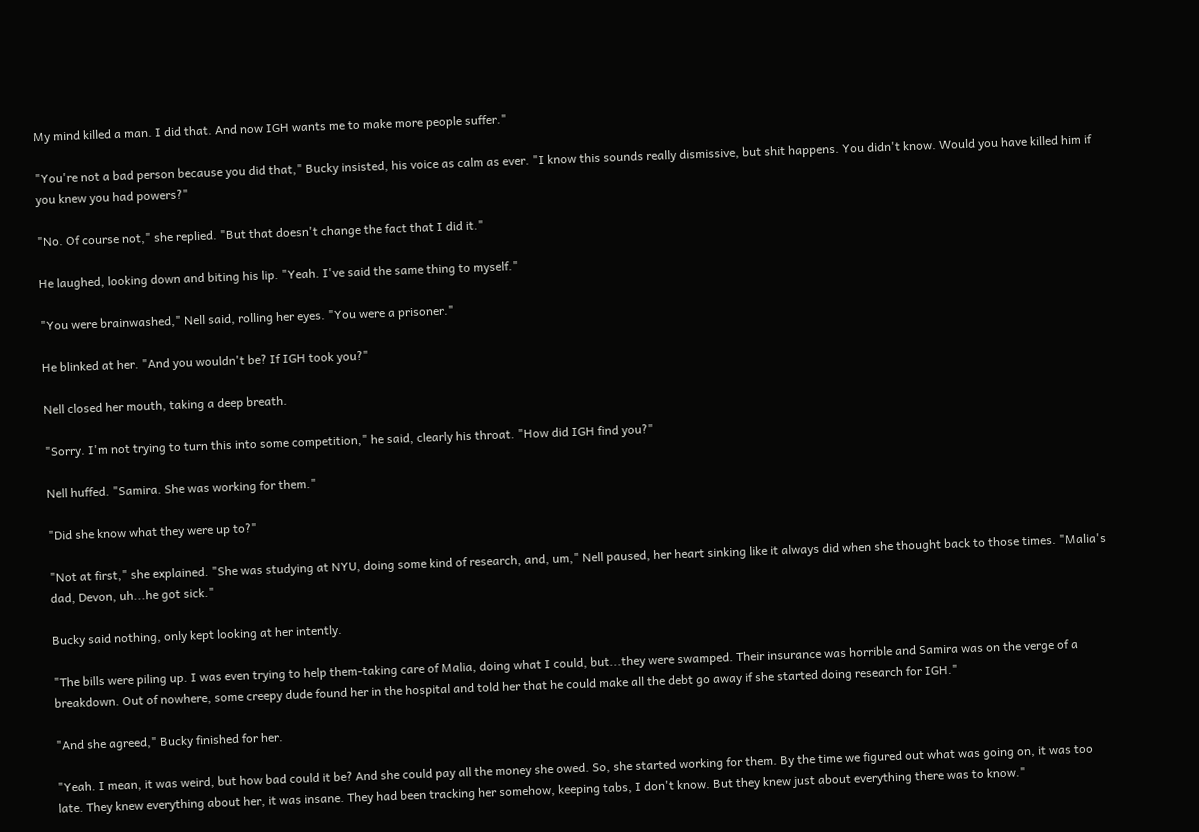My mind killed a man. I did that. And now IGH wants me to make more people suffer."

"You're not a bad person because you did that," Bucky insisted, his voice as calm as ever. "I know this sounds really dismissive, but shit happens. You didn't know. Would you have killed him if you knew you had powers?"

"No. Of course not," she replied. "But that doesn't change the fact that I did it."

He laughed, looking down and biting his lip. "Yeah. I've said the same thing to myself."

"You were brainwashed," Nell said, rolling her eyes. "You were a prisoner."

He blinked at her. "And you wouldn't be? If IGH took you?"

Nell closed her mouth, taking a deep breath.

"Sorry. I'm not trying to turn this into some competition," he said, clearly his throat. "How did IGH find you?"

Nell huffed. "Samira. She was working for them."

"Did she know what they were up to?"

"Not at first," she explained. "She was studying at NYU, doing some kind of research, and, um," Nell paused, her heart sinking like it always did when she thought back to those times. "Malia's dad, Devon, uh...he got sick."

Bucky said nothing, only kept looking at her intently.

"The bills were piling up. I was even trying to help them-taking care of Malia, doing what I could, but...they were swamped. Their insurance was horrible and Samira was on the verge of a breakdown. Out of nowhere, some creepy dude found her in the hospital and told her that he could make all the debt go away if she started doing research for IGH."

"And she agreed," Bucky finished for her.

"Yeah. I mean, it was weird, but how bad could it be? And she could pay all the money she owed. So, she started working for them. By the time we figured out what was going on, it was too late. They knew everything about her, it was insane. They had been tracking her somehow, keeping tabs, I don't know. But they knew just about everything there was to know."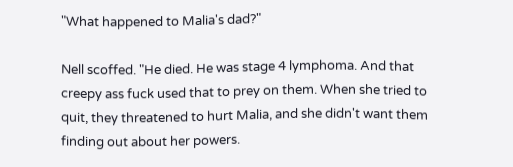"What happened to Malia's dad?"

Nell scoffed. "He died. He was stage 4 lymphoma. And that creepy ass fuck used that to prey on them. When she tried to quit, they threatened to hurt Malia, and she didn't want them finding out about her powers.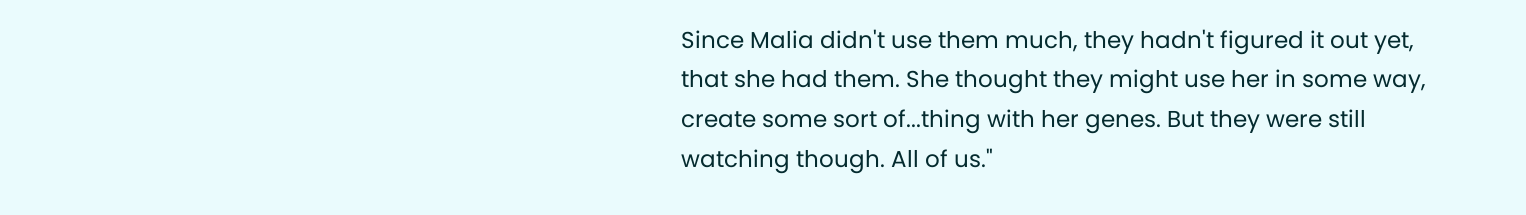Since Malia didn't use them much, they hadn't figured it out yet, that she had them. She thought they might use her in some way, create some sort of...thing with her genes. But they were still watching though. All of us."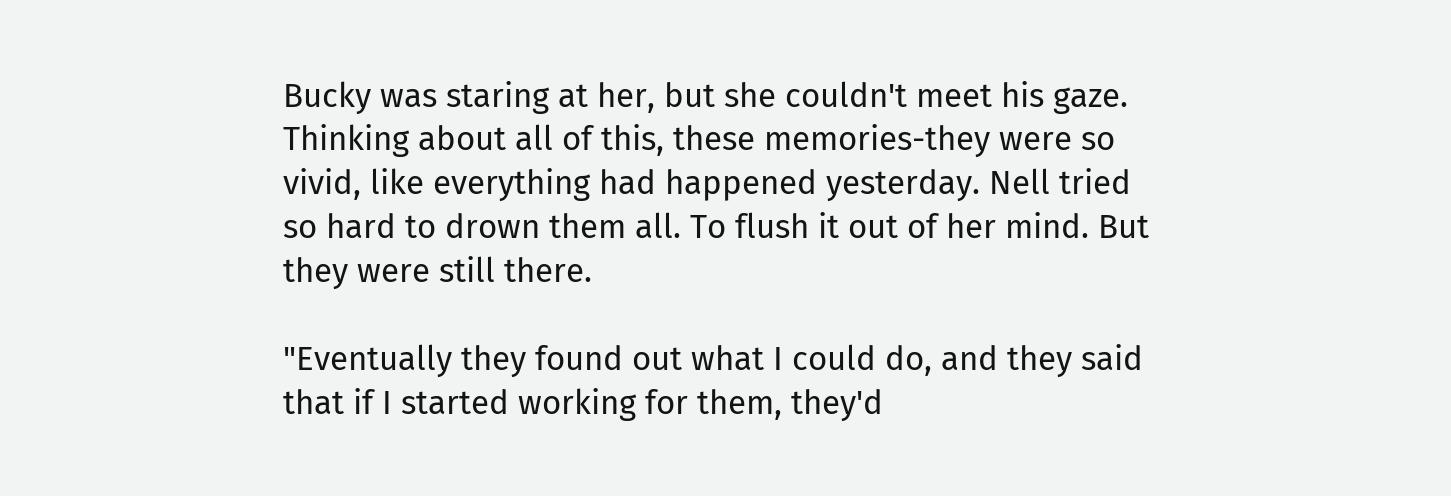Bucky was staring at her, but she couldn't meet his gaze. Thinking about all of this, these memories-they were so vivid, like everything had happened yesterday. Nell tried so hard to drown them all. To flush it out of her mind. But they were still there.

"Eventually they found out what I could do, and they said that if I started working for them, they'd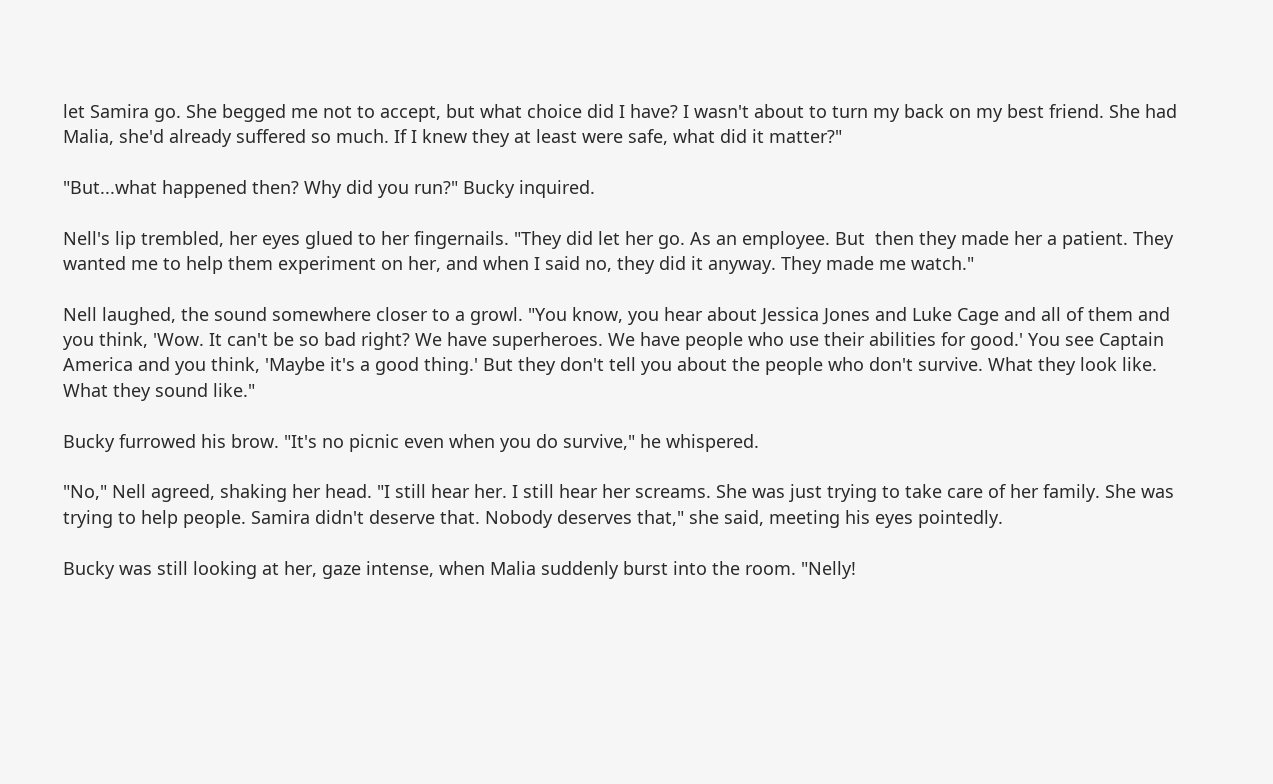let Samira go. She begged me not to accept, but what choice did I have? I wasn't about to turn my back on my best friend. She had Malia, she'd already suffered so much. If I knew they at least were safe, what did it matter?"

"But...what happened then? Why did you run?" Bucky inquired.

Nell's lip trembled, her eyes glued to her fingernails. "They did let her go. As an employee. But  then they made her a patient. They wanted me to help them experiment on her, and when I said no, they did it anyway. They made me watch."

Nell laughed, the sound somewhere closer to a growl. "You know, you hear about Jessica Jones and Luke Cage and all of them and you think, 'Wow. It can't be so bad right? We have superheroes. We have people who use their abilities for good.' You see Captain America and you think, 'Maybe it's a good thing.' But they don't tell you about the people who don't survive. What they look like. What they sound like."

Bucky furrowed his brow. "It's no picnic even when you do survive," he whispered.

"No," Nell agreed, shaking her head. "I still hear her. I still hear her screams. She was just trying to take care of her family. She was trying to help people. Samira didn't deserve that. Nobody deserves that," she said, meeting his eyes pointedly.

Bucky was still looking at her, gaze intense, when Malia suddenly burst into the room. "Nelly!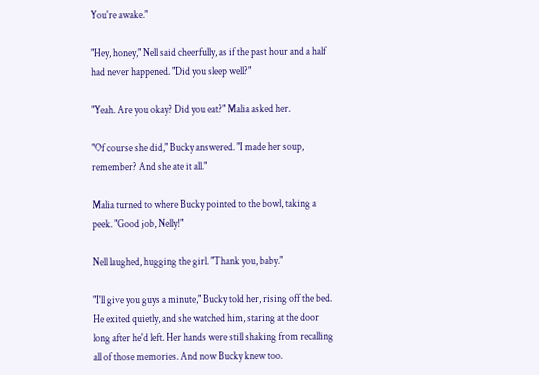You're awake."

"Hey, honey," Nell said cheerfully, as if the past hour and a half had never happened. "Did you sleep well?"

"Yeah. Are you okay? Did you eat?" Malia asked her.

"Of course she did," Bucky answered. "I made her soup, remember? And she ate it all."

Malia turned to where Bucky pointed to the bowl, taking a peek. "Good job, Nelly!"

Nell laughed, hugging the girl. "Thank you, baby."

"I'll give you guys a minute," Bucky told her, rising off the bed. He exited quietly, and she watched him, staring at the door long after he'd left. Her hands were still shaking from recalling all of those memories. And now Bucky knew too.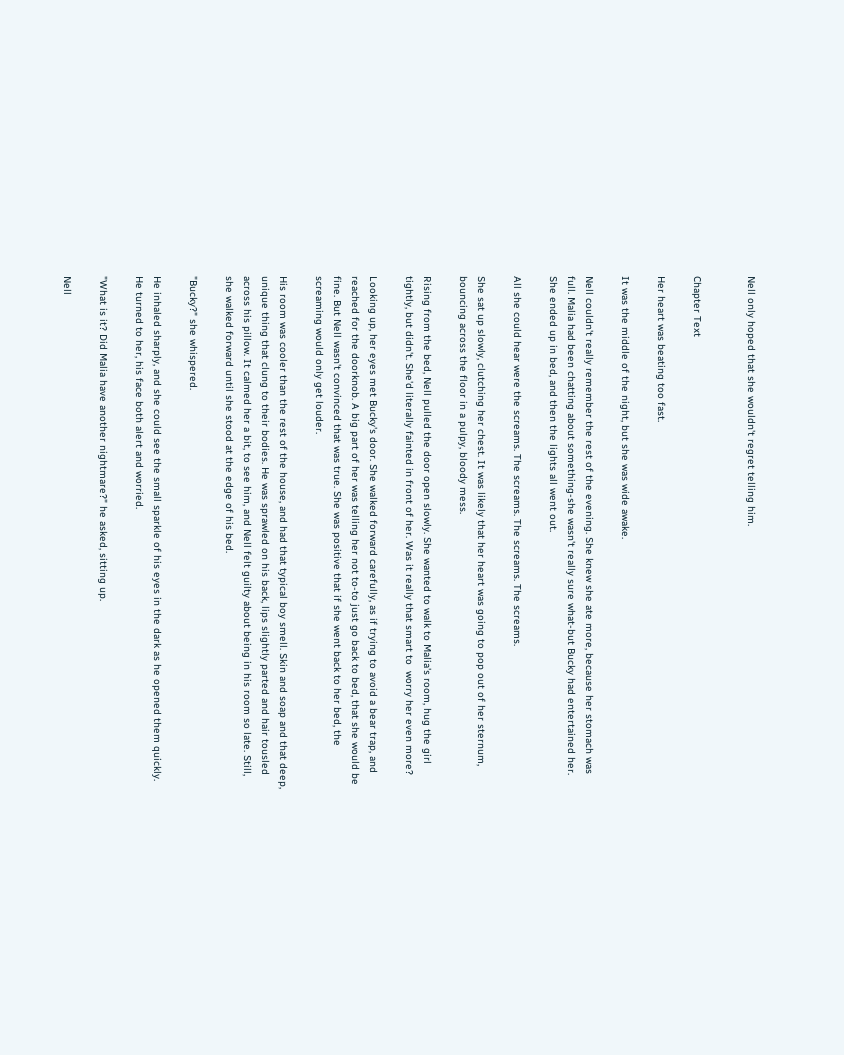Nell only hoped that she wouldn't regret telling him.


Chapter Text

Her heart was beating too fast.

It was the middle of the night, but she was wide awake.

Nell couldn't really remember the rest of the evening. She knew she ate more, because her stomach was full. Malia had been chatting about something-she wasn't really sure what-but Bucky had entertained her. She ended up in bed, and then the lights all went out.

All she could hear were the screams. The screams. The screams. The screams.

She sat up slowly, clutching her chest. It was likely that her heart was going to pop out of her sternum, bouncing across the floor in a pulpy, bloody mess.

Rising from the bed, Nell pulled the door open slowly. She wanted to walk to Malia's room, hug the girl tightly, but didn't. She'd literally fainted in front of her. Was it really that smart to  worry her even more?

Looking up, her eyes met Bucky's door. She walked forward carefully, as if trying to avoid a bear trap, and reached for the doorknob. A big part of her was telling her not to-to just go back to bed, that she would be fine. But Nell wasn't convinced that was true. She was positive that if she went back to her bed, the screaming would only get louder.

His room was cooler than the rest of the house, and had that typical boy smell. Skin and soap and that deep, unique thing that clung to their bodies. He was sprawled on his back, lips slightly parted and hair tousled across his pillow. It calmed her a bit, to see him, and Nell felt guilty about being in his room so late. Still, she walked forward until she stood at the edge of his bed.

"Bucky?" she whispered.

He inhaled sharply, and she could see the small sparkle of his eyes in the dark as he opened them quickly. He turned to her, his face both alert and worried.

"What is it? Did Malia have another nightmare?" he asked, sitting up.

Nell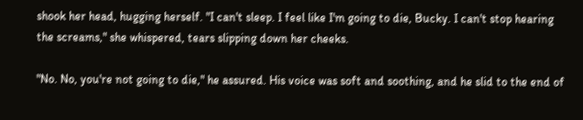shook her head, hugging herself. "I can't sleep. I feel like I'm going to die, Bucky. I can't stop hearing the screams," she whispered, tears slipping down her cheeks.

"No. No, you're not going to die," he assured. His voice was soft and soothing, and he slid to the end of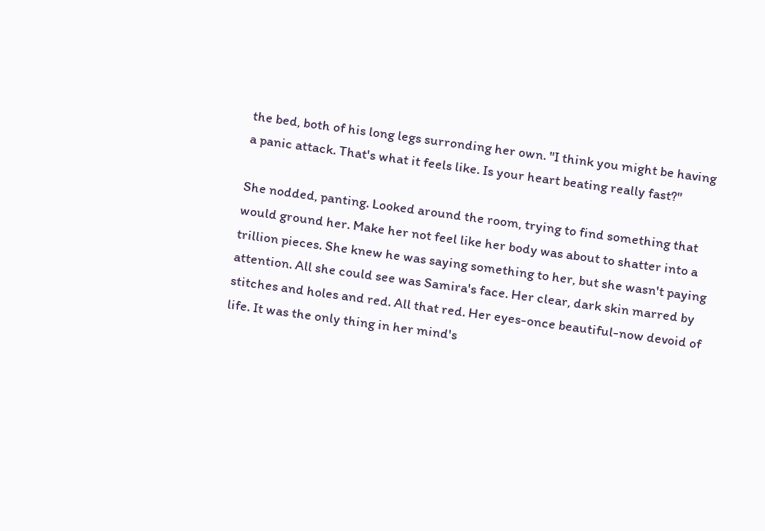the bed, both of his long legs surronding her own. "I think you might be having a panic attack. That's what it feels like. Is your heart beating really fast?"

She nodded, panting. Looked around the room, trying to find something that would ground her. Make her not feel like her body was about to shatter into a trillion pieces. She knew he was saying something to her, but she wasn't paying attention. All she could see was Samira's face. Her clear, dark skin marred by stitches and holes and red. All that red. Her eyes-once beautiful-now devoid of life. It was the only thing in her mind's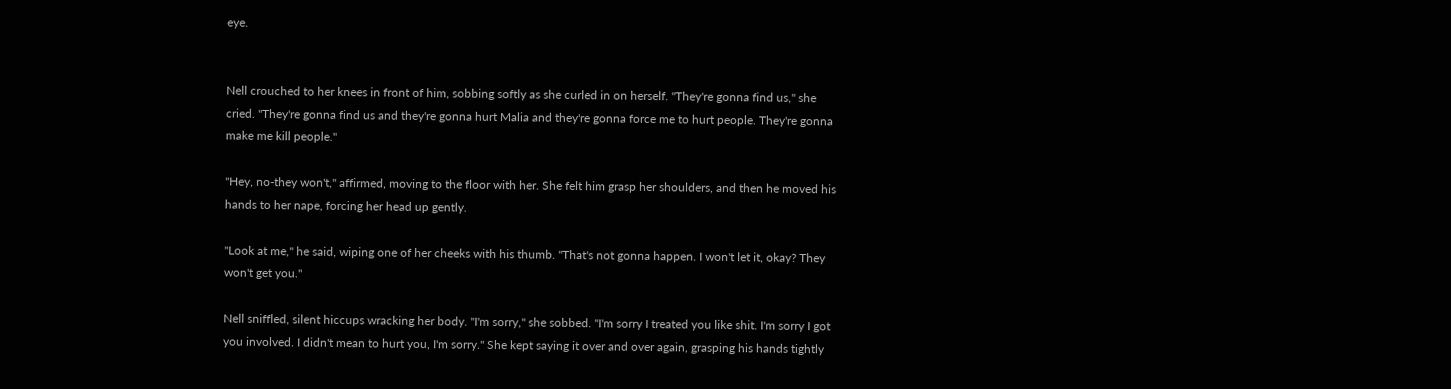eye.


Nell crouched to her knees in front of him, sobbing softly as she curled in on herself. "They're gonna find us," she cried. "They're gonna find us and they're gonna hurt Malia and they're gonna force me to hurt people. They're gonna make me kill people."

"Hey, no-they won't," affirmed, moving to the floor with her. She felt him grasp her shoulders, and then he moved his hands to her nape, forcing her head up gently.

"Look at me," he said, wiping one of her cheeks with his thumb. "That's not gonna happen. I won't let it, okay? They won't get you."

Nell sniffled, silent hiccups wracking her body. "I'm sorry," she sobbed. "I'm sorry I treated you like shit. I'm sorry I got you involved. I didn't mean to hurt you, I'm sorry." She kept saying it over and over again, grasping his hands tightly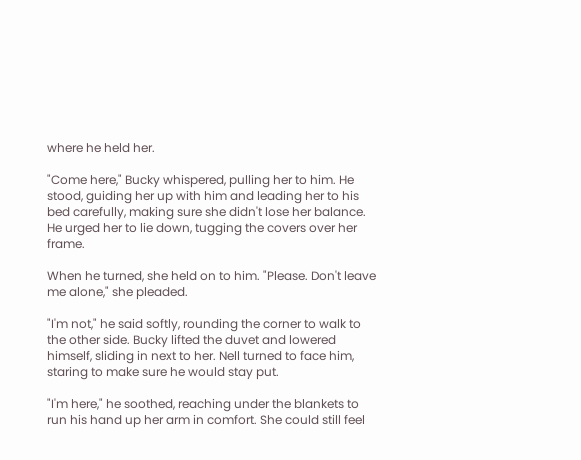where he held her.

"Come here," Bucky whispered, pulling her to him. He stood, guiding her up with him and leading her to his bed carefully, making sure she didn't lose her balance. He urged her to lie down, tugging the covers over her frame.

When he turned, she held on to him. "Please. Don't leave me alone," she pleaded.

"I'm not," he said softly, rounding the corner to walk to the other side. Bucky lifted the duvet and lowered himself, sliding in next to her. Nell turned to face him, staring to make sure he would stay put.

"I'm here," he soothed, reaching under the blankets to run his hand up her arm in comfort. She could still feel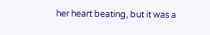her heart beating, but it was a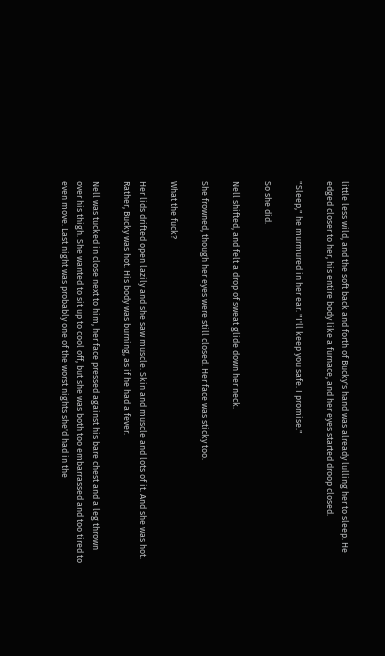little less wild, and the soft back and forth of Bucky's hand was already lulling her to sleep. He edged closer to her, his entire body like a furnace, and her eyes started droop closed.

"Sleep," he murmured in her ear. "I'll keep you safe. I promise."

So she did.

Nell shifted, and felt a drop of sweat glide down her neck.

She frowned, though her eyes were still closed. Her face was sticky too.

What the fuck?

Her lids drifted open lazily and she saw muscle. Skin and muscle and lots of it. And she was hot. Rather, Bucky was hot. His body was burning, as if he had a fever.

Nell was tucked in close next to him, her face pressed against his bare chest and a leg thrown over his thigh. She wanted to sit up to cool off, but she was both too embarrassed and too tired to even move. Last night was probably one of the worst nights she'd had in the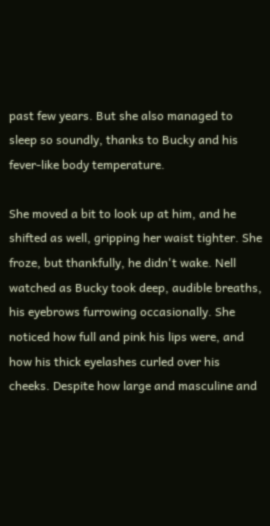past few years. But she also managed to sleep so soundly, thanks to Bucky and his fever-like body temperature.

She moved a bit to look up at him, and he shifted as well, gripping her waist tighter. She froze, but thankfully, he didn't wake. Nell watched as Bucky took deep, audible breaths, his eyebrows furrowing occasionally. She noticed how full and pink his lips were, and how his thick eyelashes curled over his cheeks. Despite how large and masculine and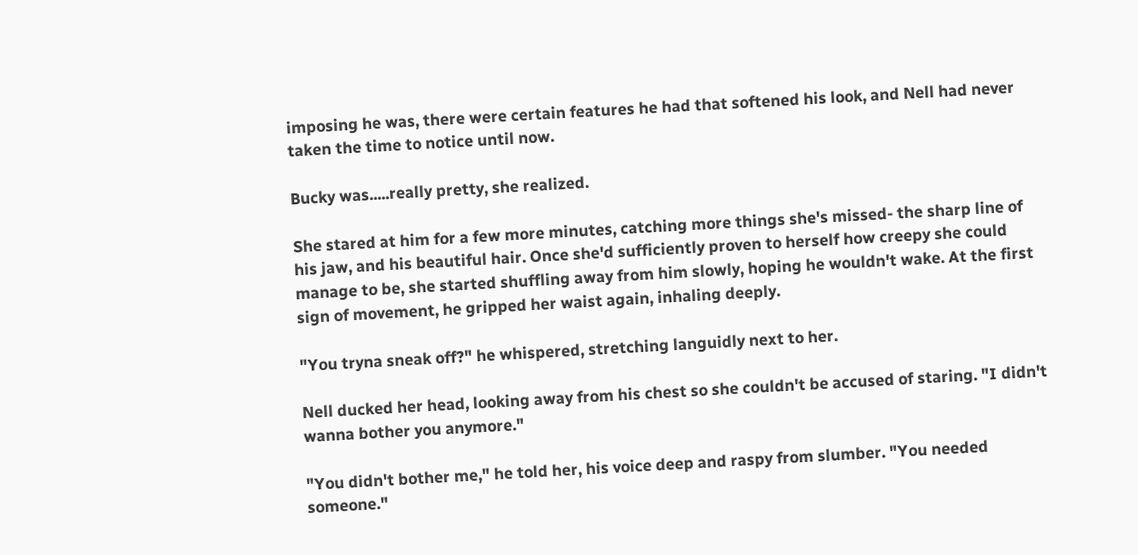imposing he was, there were certain features he had that softened his look, and Nell had never taken the time to notice until now.

Bucky was.....really pretty, she realized.

She stared at him for a few more minutes, catching more things she's missed- the sharp line of his jaw, and his beautiful hair. Once she'd sufficiently proven to herself how creepy she could manage to be, she started shuffling away from him slowly, hoping he wouldn't wake. At the first sign of movement, he gripped her waist again, inhaling deeply.

"You tryna sneak off?" he whispered, stretching languidly next to her.

Nell ducked her head, looking away from his chest so she couldn't be accused of staring. "I didn't wanna bother you anymore."

"You didn't bother me," he told her, his voice deep and raspy from slumber. "You needed someone."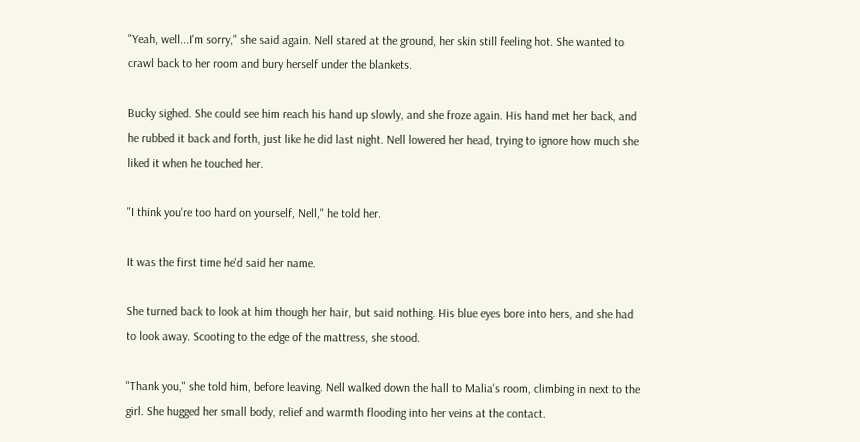"Yeah, well...I'm sorry," she said again. Nell stared at the ground, her skin still feeling hot. She wanted to crawl back to her room and bury herself under the blankets.

Bucky sighed. She could see him reach his hand up slowly, and she froze again. His hand met her back, and he rubbed it back and forth, just like he did last night. Nell lowered her head, trying to ignore how much she liked it when he touched her.

"I think you're too hard on yourself, Nell," he told her.

It was the first time he'd said her name.

She turned back to look at him though her hair, but said nothing. His blue eyes bore into hers, and she had to look away. Scooting to the edge of the mattress, she stood.

"Thank you," she told him, before leaving. Nell walked down the hall to Malia's room, climbing in next to the girl. She hugged her small body, relief and warmth flooding into her veins at the contact.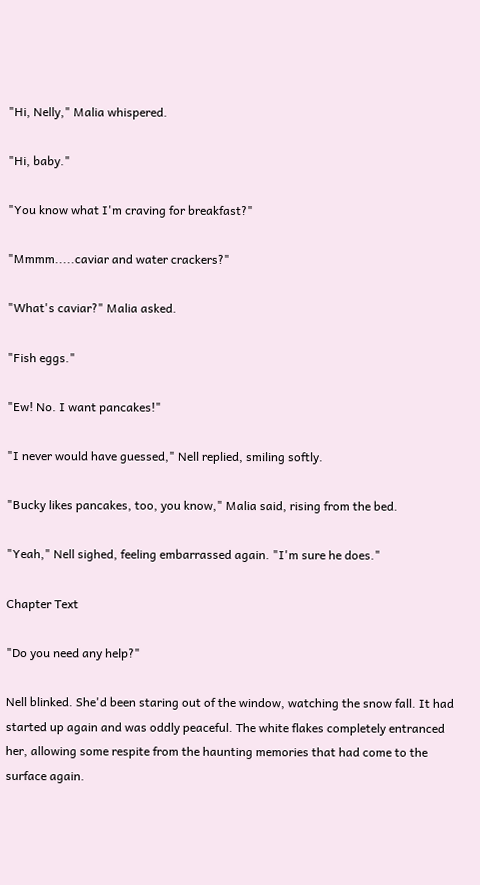"Hi, Nelly," Malia whispered.

"Hi, baby."

"You know what I'm craving for breakfast?"

"Mmmm.....caviar and water crackers?"

"What's caviar?" Malia asked.

"Fish eggs."

"Ew! No. I want pancakes!"

"I never would have guessed," Nell replied, smiling softly.

"Bucky likes pancakes, too, you know," Malia said, rising from the bed.

"Yeah," Nell sighed, feeling embarrassed again. "I'm sure he does."

Chapter Text

"Do you need any help?"

Nell blinked. She'd been staring out of the window, watching the snow fall. It had started up again and was oddly peaceful. The white flakes completely entranced her, allowing some respite from the haunting memories that had come to the surface again.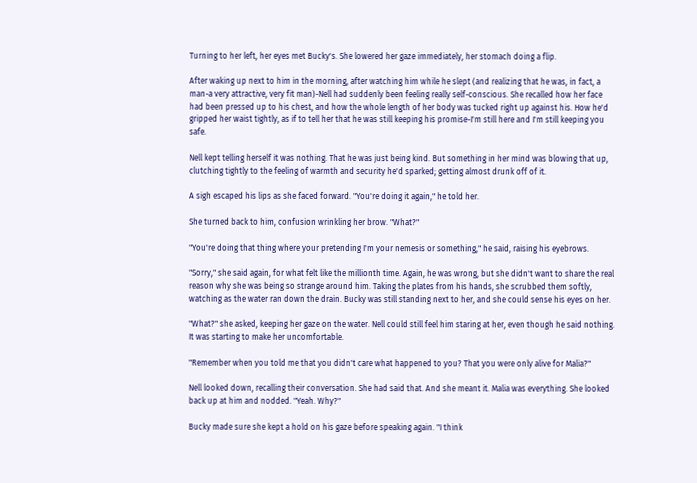Turning to her left, her eyes met Bucky's. She lowered her gaze immediately, her stomach doing a flip.

After waking up next to him in the morning, after watching him while he slept (and realizing that he was, in fact, a man-a very attractive, very fit man)-Nell had suddenly been feeling really self-conscious. She recalled how her face had been pressed up to his chest, and how the whole length of her body was tucked right up against his. How he'd gripped her waist tightly, as if to tell her that he was still keeping his promise-I'm still here and I'm still keeping you safe.

Nell kept telling herself it was nothing. That he was just being kind. But something in her mind was blowing that up, clutching tightly to the feeling of warmth and security he'd sparked; getting almost drunk off of it.

A sigh escaped his lips as she faced forward. "You're doing it again," he told her.

She turned back to him, confusion wrinkling her brow. "What?"

"You're doing that thing where your pretending I'm your nemesis or something," he said, raising his eyebrows.

"Sorry," she said again, for what felt like the millionth time. Again, he was wrong, but she didn't want to share the real reason why she was being so strange around him. Taking the plates from his hands, she scrubbed them softly, watching as the water ran down the drain. Bucky was still standing next to her, and she could sense his eyes on her.

"What?" she asked, keeping her gaze on the water. Nell could still feel him staring at her, even though he said nothing. It was starting to make her uncomfortable.

"Remember when you told me that you didn't care what happened to you? That you were only alive for Malia?"

Nell looked down, recalling their conversation. She had said that. And she meant it. Malia was everything. She looked back up at him and nodded. "Yeah. Why?"

Bucky made sure she kept a hold on his gaze before speaking again. "I think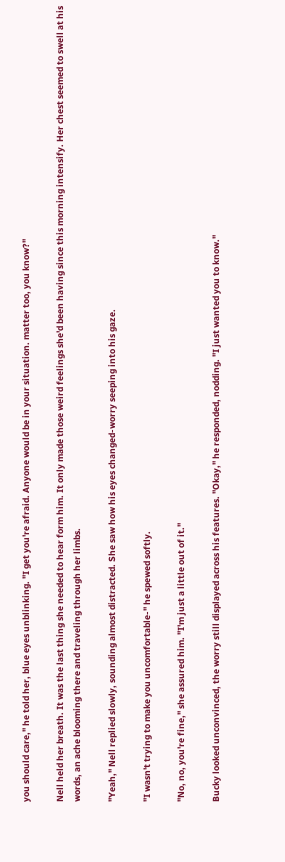you should care," he told her, blue eyes unblinking. "I get you're afraid. Anyone would be in your situation. matter too, you know?"

Nell held her breath. It was the last thing she needed to hear form him. It only made those weird feelings she'd been having since this morning intensify. Her chest seemed to swell at his words, an ache blooming there and traveling through her limbs.

"Yeah," Nell replied slowly, sounding almost distracted. She saw how his eyes changed-worry seeping into his gaze.

"I wasn't trying to make you uncomfortable-" he spewed softly.

"No, no, you're fine," she assured him. "I'm just a little out of it."

Bucky looked unconvinced, the worry still displayed across his features. "Okay," he responded, nodding. "I just wanted you to know."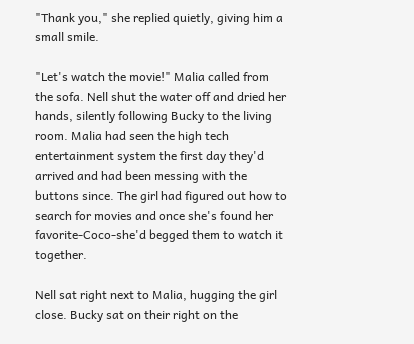"Thank you," she replied quietly, giving him a small smile.

"Let's watch the movie!" Malia called from the sofa. Nell shut the water off and dried her hands, silently following Bucky to the living room. Malia had seen the high tech entertainment system the first day they'd arrived and had been messing with the buttons since. The girl had figured out how to search for movies and once she's found her favorite-Coco-she'd begged them to watch it together.

Nell sat right next to Malia, hugging the girl close. Bucky sat on their right on the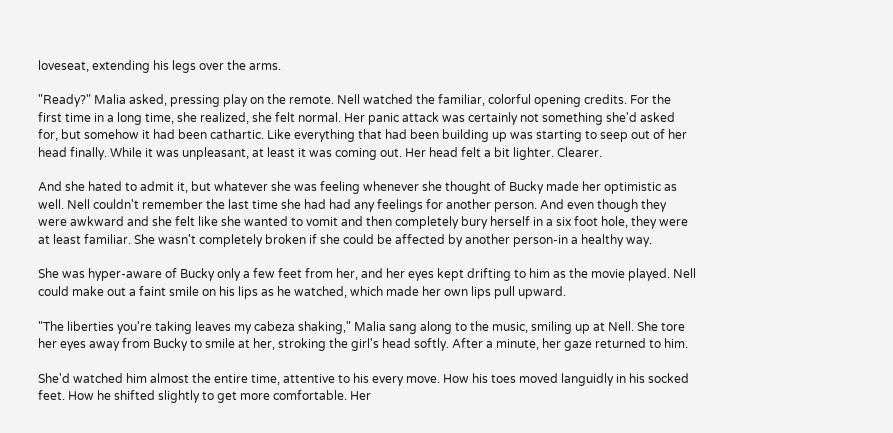loveseat, extending his legs over the arms.

"Ready?" Malia asked, pressing play on the remote. Nell watched the familiar, colorful opening credits. For the first time in a long time, she realized, she felt normal. Her panic attack was certainly not something she'd asked for, but somehow it had been cathartic. Like everything that had been building up was starting to seep out of her head finally. While it was unpleasant, at least it was coming out. Her head felt a bit lighter. Clearer.

And she hated to admit it, but whatever she was feeling whenever she thought of Bucky made her optimistic as well. Nell couldn't remember the last time she had had any feelings for another person. And even though they were awkward and she felt like she wanted to vomit and then completely bury herself in a six foot hole, they were at least familiar. She wasn't completely broken if she could be affected by another person-in a healthy way.

She was hyper-aware of Bucky only a few feet from her, and her eyes kept drifting to him as the movie played. Nell could make out a faint smile on his lips as he watched, which made her own lips pull upward.

"The liberties you're taking leaves my cabeza shaking," Malia sang along to the music, smiling up at Nell. She tore her eyes away from Bucky to smile at her, stroking the girl's head softly. After a minute, her gaze returned to him.

She'd watched him almost the entire time, attentive to his every move. How his toes moved languidly in his socked feet. How he shifted slightly to get more comfortable. Her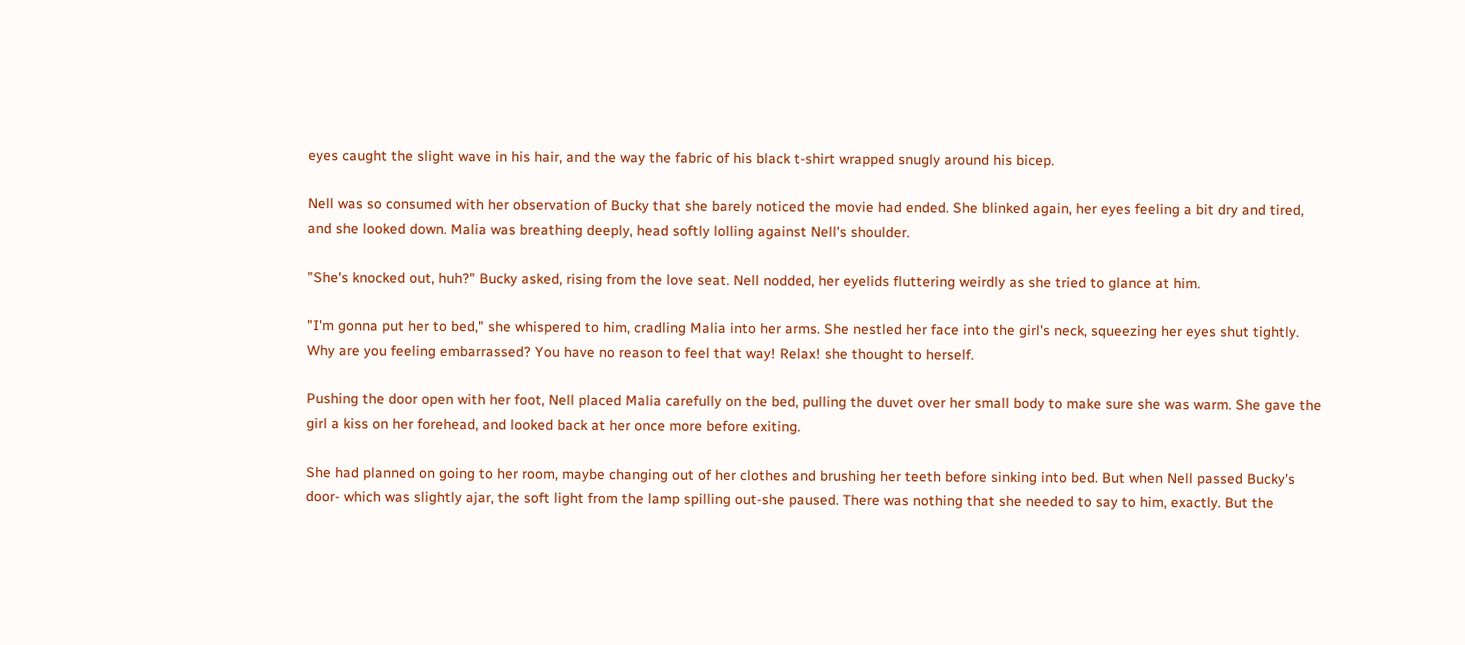eyes caught the slight wave in his hair, and the way the fabric of his black t-shirt wrapped snugly around his bicep.

Nell was so consumed with her observation of Bucky that she barely noticed the movie had ended. She blinked again, her eyes feeling a bit dry and tired, and she looked down. Malia was breathing deeply, head softly lolling against Nell's shoulder.

"She's knocked out, huh?" Bucky asked, rising from the love seat. Nell nodded, her eyelids fluttering weirdly as she tried to glance at him.

"I'm gonna put her to bed," she whispered to him, cradling Malia into her arms. She nestled her face into the girl's neck, squeezing her eyes shut tightly. Why are you feeling embarrassed? You have no reason to feel that way! Relax! she thought to herself.

Pushing the door open with her foot, Nell placed Malia carefully on the bed, pulling the duvet over her small body to make sure she was warm. She gave the girl a kiss on her forehead, and looked back at her once more before exiting.

She had planned on going to her room, maybe changing out of her clothes and brushing her teeth before sinking into bed. But when Nell passed Bucky's door- which was slightly ajar, the soft light from the lamp spilling out-she paused. There was nothing that she needed to say to him, exactly. But the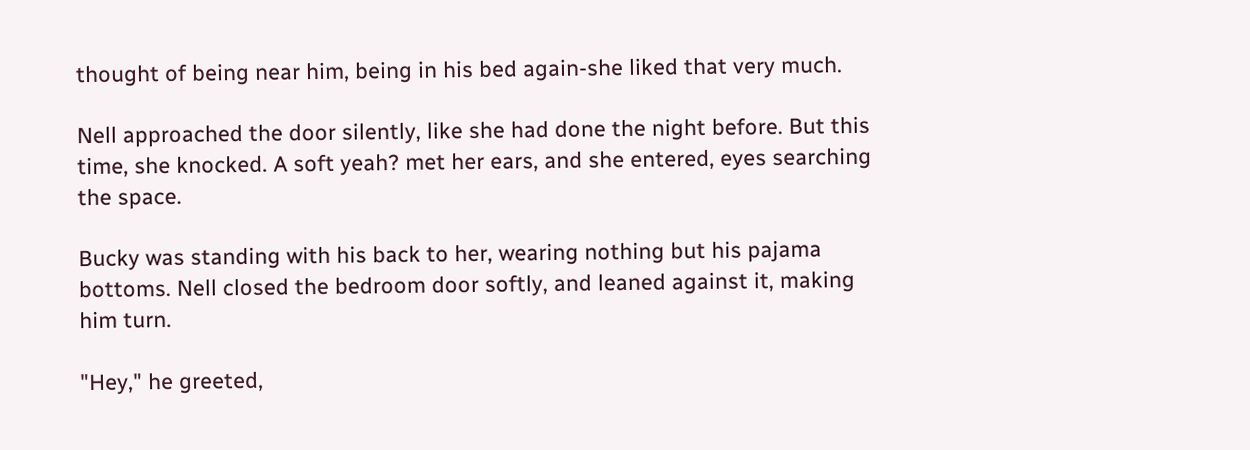thought of being near him, being in his bed again-she liked that very much.

Nell approached the door silently, like she had done the night before. But this time, she knocked. A soft yeah? met her ears, and she entered, eyes searching the space.

Bucky was standing with his back to her, wearing nothing but his pajama bottoms. Nell closed the bedroom door softly, and leaned against it, making him turn.

"Hey," he greeted,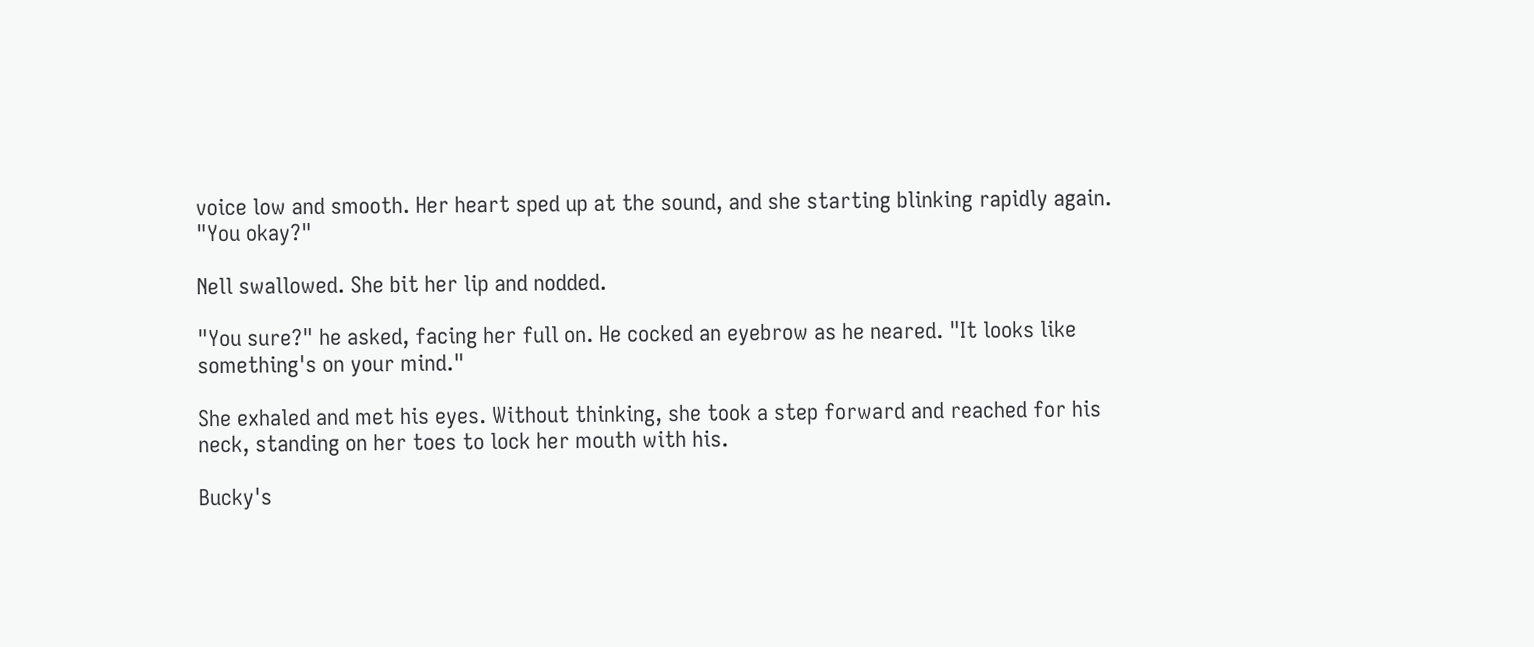voice low and smooth. Her heart sped up at the sound, and she starting blinking rapidly again. "You okay?"

Nell swallowed. She bit her lip and nodded.

"You sure?" he asked, facing her full on. He cocked an eyebrow as he neared. "It looks like something's on your mind."

She exhaled and met his eyes. Without thinking, she took a step forward and reached for his neck, standing on her toes to lock her mouth with his.

Bucky's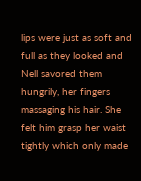lips were just as soft and full as they looked and Nell savored them hungrily, her fingers massaging his hair. She felt him grasp her waist tightly which only made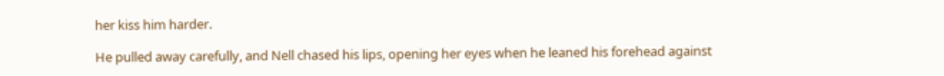her kiss him harder.

He pulled away carefully, and Nell chased his lips, opening her eyes when he leaned his forehead against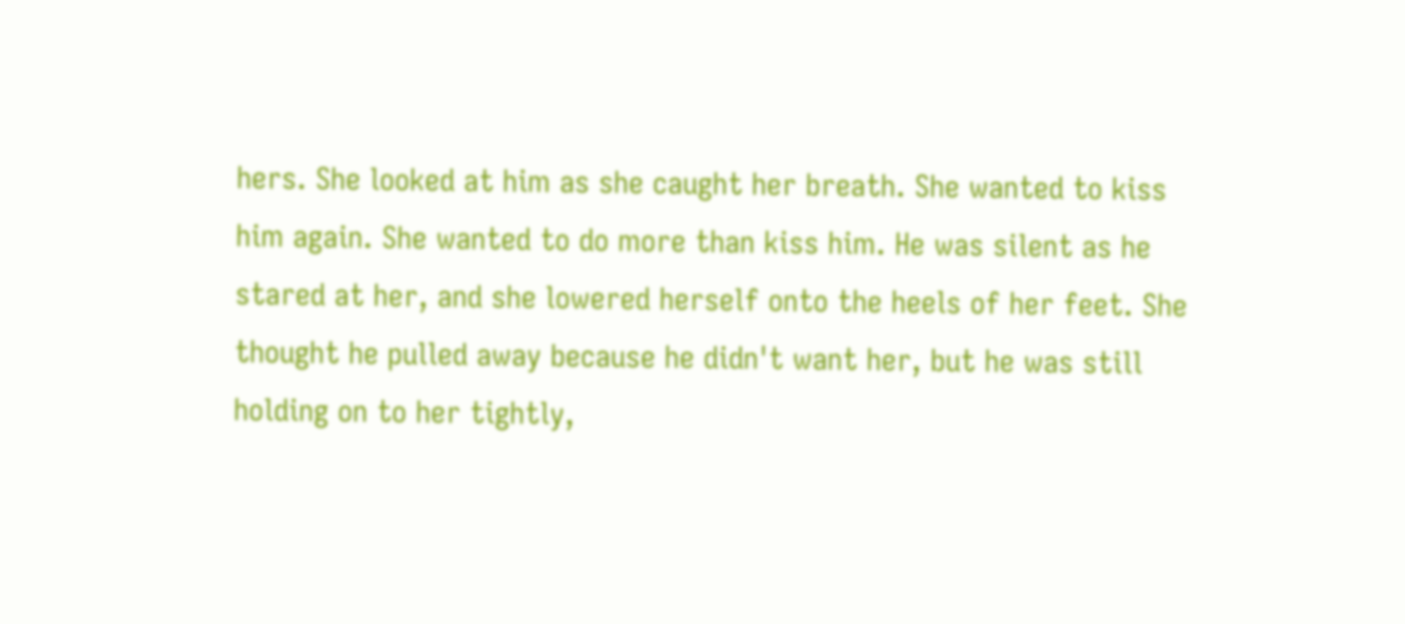hers. She looked at him as she caught her breath. She wanted to kiss him again. She wanted to do more than kiss him. He was silent as he stared at her, and she lowered herself onto the heels of her feet. She thought he pulled away because he didn't want her, but he was still holding on to her tightly,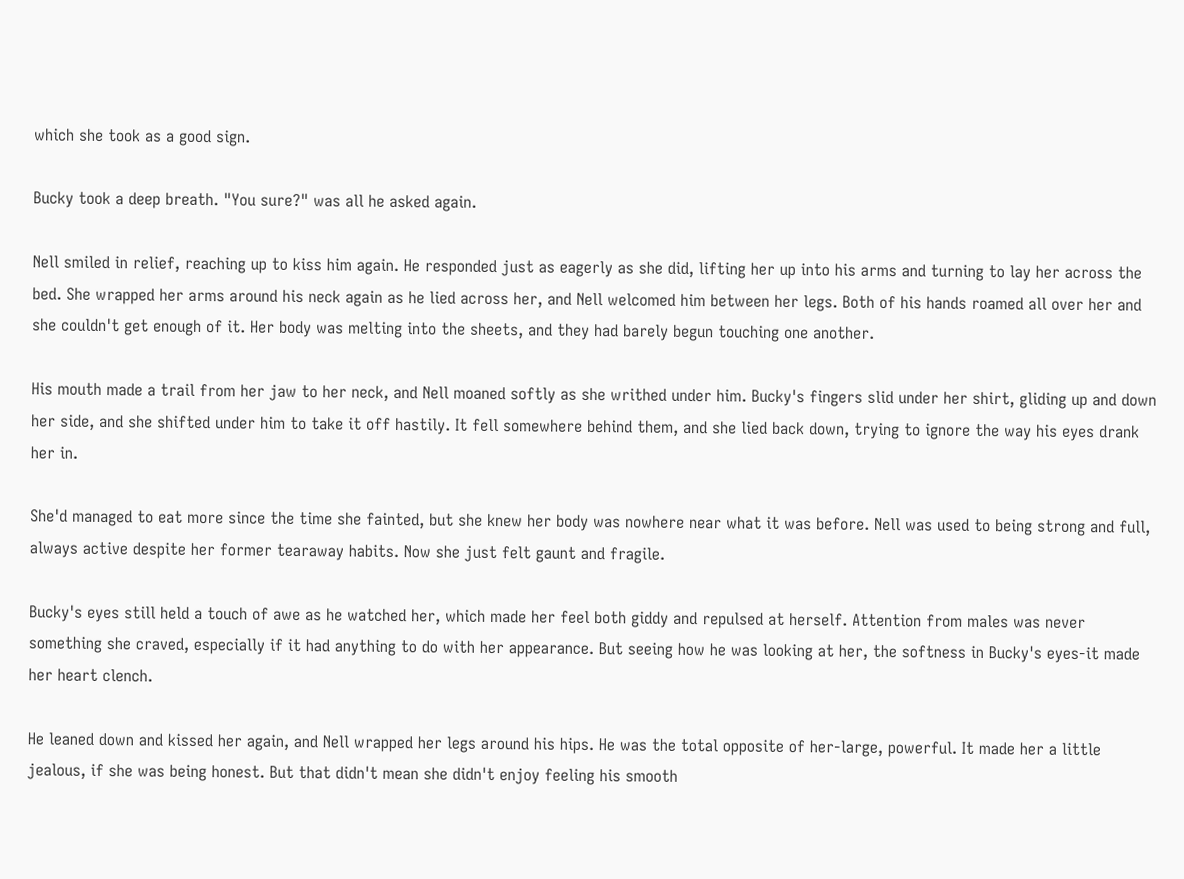which she took as a good sign.

Bucky took a deep breath. "You sure?" was all he asked again.

Nell smiled in relief, reaching up to kiss him again. He responded just as eagerly as she did, lifting her up into his arms and turning to lay her across the bed. She wrapped her arms around his neck again as he lied across her, and Nell welcomed him between her legs. Both of his hands roamed all over her and she couldn't get enough of it. Her body was melting into the sheets, and they had barely begun touching one another.

His mouth made a trail from her jaw to her neck, and Nell moaned softly as she writhed under him. Bucky's fingers slid under her shirt, gliding up and down her side, and she shifted under him to take it off hastily. It fell somewhere behind them, and she lied back down, trying to ignore the way his eyes drank her in.

She'd managed to eat more since the time she fainted, but she knew her body was nowhere near what it was before. Nell was used to being strong and full, always active despite her former tearaway habits. Now she just felt gaunt and fragile.

Bucky's eyes still held a touch of awe as he watched her, which made her feel both giddy and repulsed at herself. Attention from males was never something she craved, especially if it had anything to do with her appearance. But seeing how he was looking at her, the softness in Bucky's eyes-it made her heart clench.

He leaned down and kissed her again, and Nell wrapped her legs around his hips. He was the total opposite of her-large, powerful. It made her a little jealous, if she was being honest. But that didn't mean she didn't enjoy feeling his smooth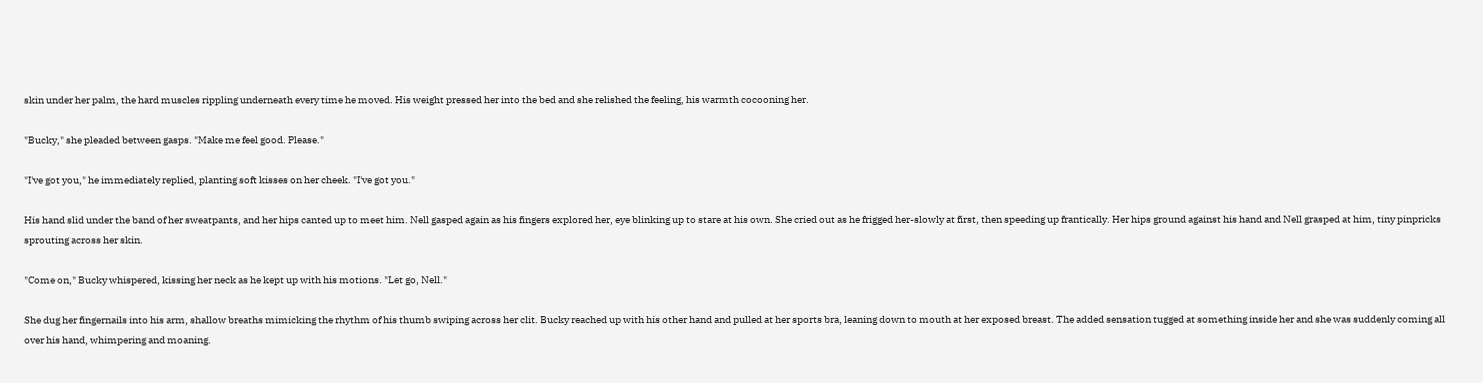skin under her palm, the hard muscles rippling underneath every time he moved. His weight pressed her into the bed and she relished the feeling, his warmth cocooning her.

"Bucky," she pleaded between gasps. "Make me feel good. Please."

"I've got you," he immediately replied, planting soft kisses on her cheek. "I've got you."

His hand slid under the band of her sweatpants, and her hips canted up to meet him. Nell gasped again as his fingers explored her, eye blinking up to stare at his own. She cried out as he frigged her-slowly at first, then speeding up frantically. Her hips ground against his hand and Nell grasped at him, tiny pinpricks sprouting across her skin.

"Come on," Bucky whispered, kissing her neck as he kept up with his motions. "Let go, Nell."

She dug her fingernails into his arm, shallow breaths mimicking the rhythm of his thumb swiping across her clit. Bucky reached up with his other hand and pulled at her sports bra, leaning down to mouth at her exposed breast. The added sensation tugged at something inside her and she was suddenly coming all over his hand, whimpering and moaning.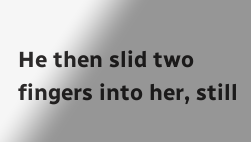He then slid two fingers into her, still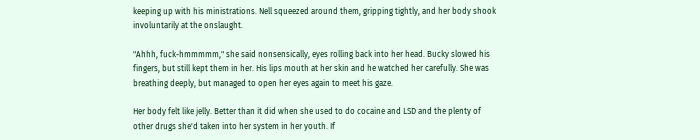keeping up with his ministrations. Nell squeezed around them, gripping tightly, and her body shook involuntarily at the onslaught.

"Ahhh, fuck-hmmmmm," she said nonsensically, eyes rolling back into her head. Bucky slowed his fingers, but still kept them in her. His lips mouth at her skin and he watched her carefully. She was breathing deeply, but managed to open her eyes again to meet his gaze.

Her body felt like jelly. Better than it did when she used to do cocaine and LSD and the plenty of other drugs she'd taken into her system in her youth. If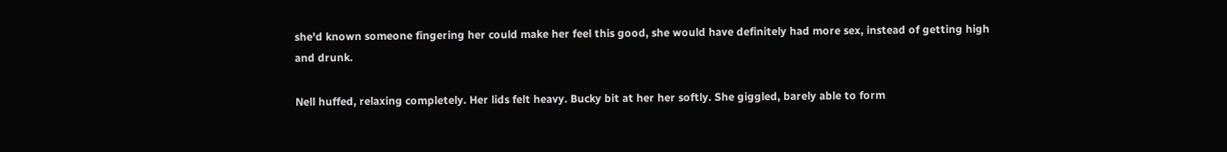she'd known someone fingering her could make her feel this good, she would have definitely had more sex, instead of getting high and drunk.

Nell huffed, relaxing completely. Her lids felt heavy. Bucky bit at her her softly. She giggled, barely able to form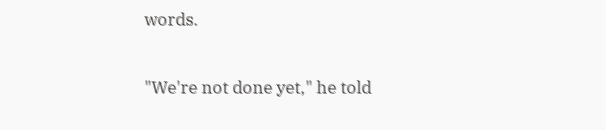words.

"We're not done yet," he told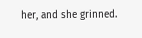her, and she grinned.